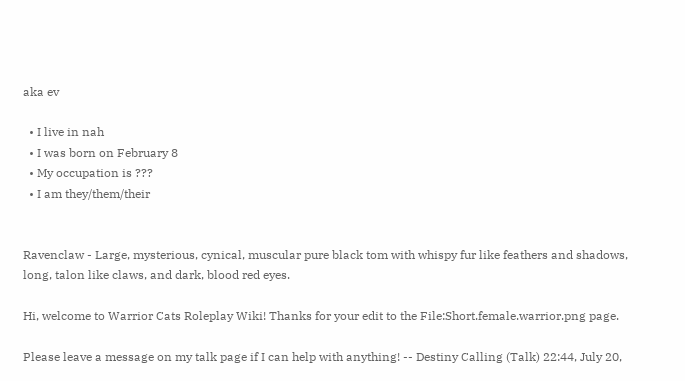aka ev

  • I live in nah
  • I was born on February 8
  • My occupation is ???
  • I am they/them/their


Ravenclaw - Large, mysterious, cynical, muscular pure black tom with whispy fur like feathers and shadows, long, talon like claws, and dark, blood red eyes.

Hi, welcome to Warrior Cats Roleplay Wiki! Thanks for your edit to the File:Short.female.warrior.png page.

Please leave a message on my talk page if I can help with anything! -- Destiny Calling (Talk) 22:44, July 20,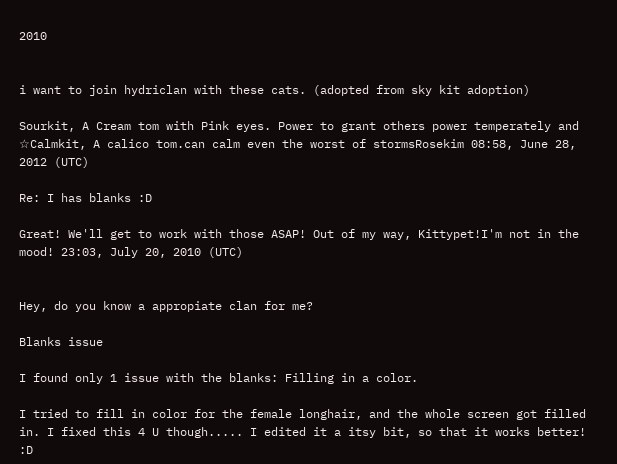2010


i want to join hydriclan with these cats. (adopted from sky kit adoption)

Sourkit, A Cream tom with Pink eyes. Power to grant others power temperately and ☆Calmkit, A calico tom.can calm even the worst of stormsRosekim 08:58, June 28, 2012 (UTC)

Re: I has blanks :D

Great! We'll get to work with those ASAP! Out of my way, Kittypet!I'm not in the mood! 23:03, July 20, 2010 (UTC)


Hey, do you know a appropiate clan for me?

Blanks issue

I found only 1 issue with the blanks: Filling in a color.

I tried to fill in color for the female longhair, and the whole screen got filled in. I fixed this 4 U though..... I edited it a itsy bit, so that it works better! :D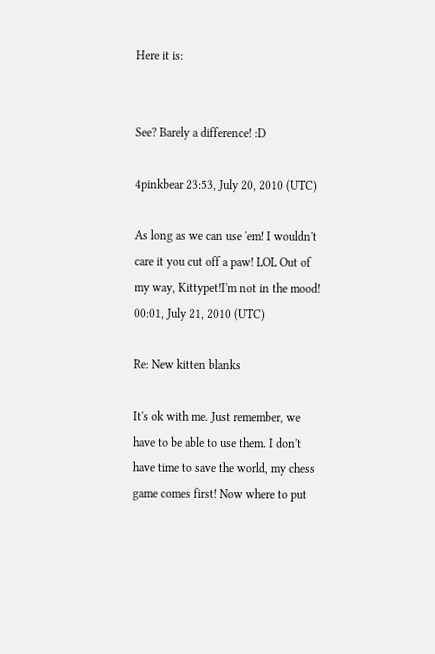Here it is:


See? Barely a difference! :D

4pinkbear 23:53, July 20, 2010 (UTC)

As long as we can use 'em! I wouldn't care it you cut off a paw! LOL Out of my way, Kittypet!I'm not in the mood! 00:01, July 21, 2010 (UTC)

Re: New kitten blanks

It's ok with me. Just remember, we have to be able to use them. I don't have time to save the world, my chess game comes first! Now where to put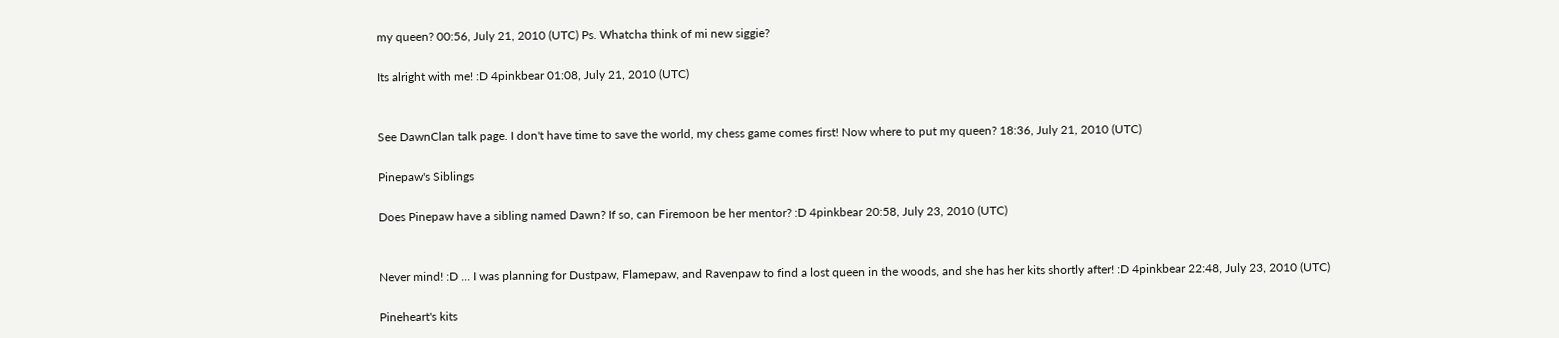my queen? 00:56, July 21, 2010 (UTC) Ps. Whatcha think of mi new siggie?

Its alright with me! :D 4pinkbear 01:08, July 21, 2010 (UTC)


See DawnClan talk page. I don't have time to save the world, my chess game comes first! Now where to put my queen? 18:36, July 21, 2010 (UTC)

Pinepaw's Siblings

Does Pinepaw have a sibling named Dawn? If so, can Firemoon be her mentor? :D 4pinkbear 20:58, July 23, 2010 (UTC)


Never mind! :D ... I was planning for Dustpaw, Flamepaw, and Ravenpaw to find a lost queen in the woods, and she has her kits shortly after! :D 4pinkbear 22:48, July 23, 2010 (UTC)

Pineheart's kits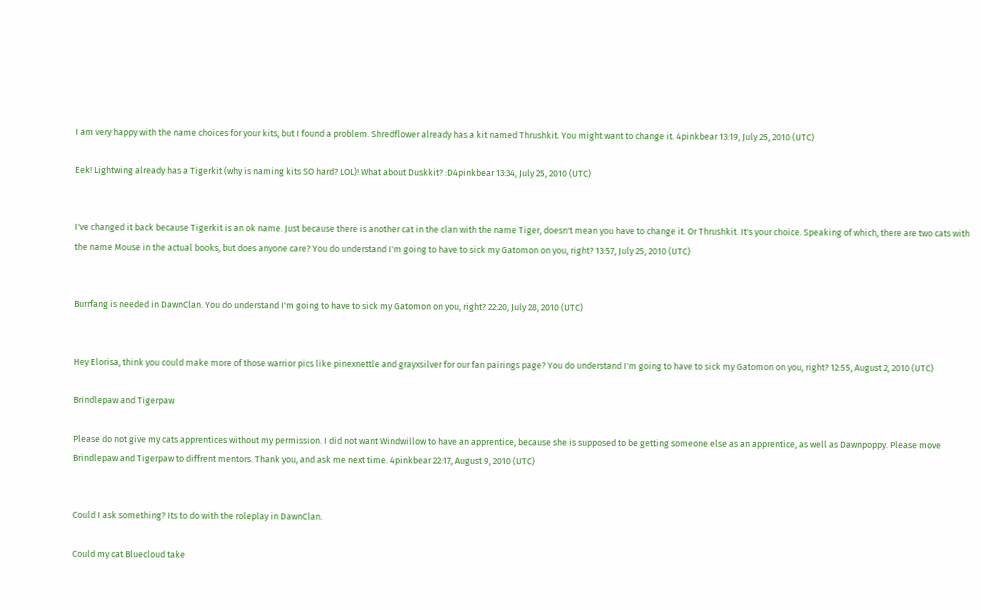I am very happy with the name choices for your kits, but I found a problem. Shredflower already has a kit named Thrushkit. You might want to change it. 4pinkbear 13:19, July 25, 2010 (UTC)

Eek! Lightwing already has a Tigerkit (why is naming kits SO hard? LOL)! What about Duskkit? :D4pinkbear 13:34, July 25, 2010 (UTC)


I've changed it back because Tigerkit is an ok name. Just because there is another cat in the clan with the name Tiger, doesn't mean you have to change it. Or Thrushkit. It's your choice. Speaking of which, there are two cats with the name Mouse in the actual books, but does anyone care? You do understand I'm going to have to sick my Gatomon on you, right? 13:57, July 25, 2010 (UTC)


Burrfang is needed in DawnClan. You do understand I'm going to have to sick my Gatomon on you, right? 22:20, July 28, 2010 (UTC)


Hey Elorisa, think you could make more of those warrior pics like pinexnettle and grayxsilver for our fan pairings page? You do understand I'm going to have to sick my Gatomon on you, right? 12:55, August 2, 2010 (UTC)

Brindlepaw and Tigerpaw

Please do not give my cats apprentices without my permission. I did not want Windwillow to have an apprentice, because she is supposed to be getting someone else as an apprentice, as well as Dawnpoppy. Please move Brindlepaw and Tigerpaw to diffrent mentors. Thank you, and ask me next time. 4pinkbear 22:17, August 9, 2010 (UTC)


Could I ask something? Its to do with the roleplay in DawnClan.

Could my cat Bluecloud take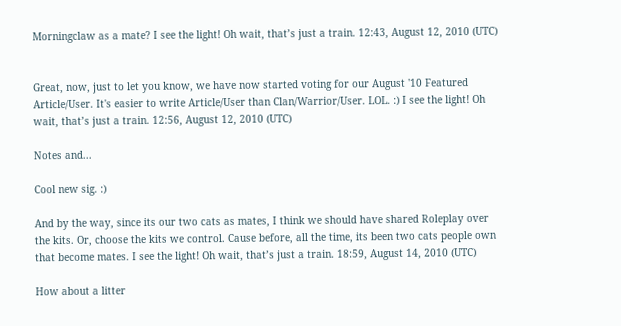Morningclaw as a mate? I see the light! Oh wait, that’s just a train. 12:43, August 12, 2010 (UTC)


Great, now, just to let you know, we have now started voting for our August '10 Featured Article/User. It's easier to write Article/User than Clan/Warrior/User. LOL. :) I see the light! Oh wait, that’s just a train. 12:56, August 12, 2010 (UTC)

Notes and...

Cool new sig. :)

And by the way, since its our two cats as mates, I think we should have shared Roleplay over the kits. Or, choose the kits we control. Cause before, all the time, its been two cats people own that become mates. I see the light! Oh wait, that’s just a train. 18:59, August 14, 2010 (UTC)

How about a litter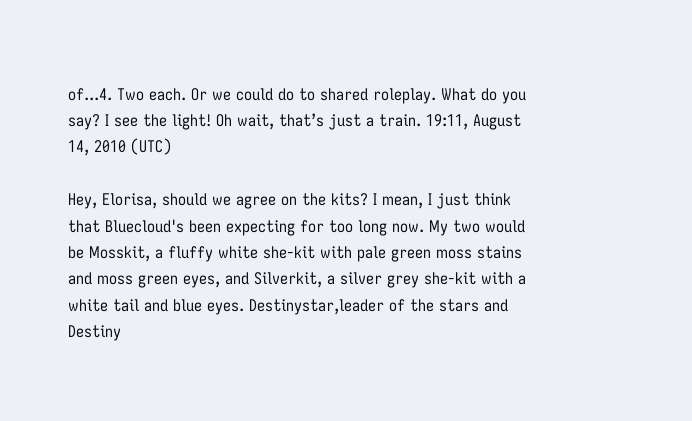of...4. Two each. Or we could do to shared roleplay. What do you say? I see the light! Oh wait, that’s just a train. 19:11, August 14, 2010 (UTC)

Hey, Elorisa, should we agree on the kits? I mean, I just think that Bluecloud's been expecting for too long now. My two would be Mosskit, a fluffy white she-kit with pale green moss stains and moss green eyes, and Silverkit, a silver grey she-kit with a white tail and blue eyes. Destinystar,leader of the stars and Destiny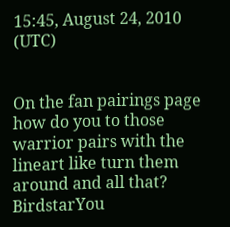15:45, August 24, 2010 (UTC)


On the fan pairings page how do you to those warrior pairs with the lineart like turn them around and all that? BirdstarYou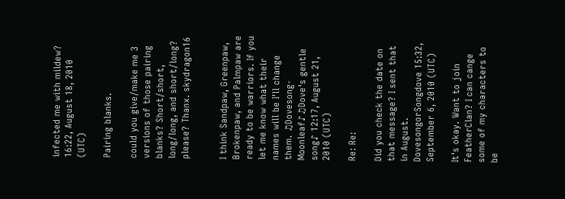infected me with mildew? 16:22, August 18, 2010 (UTC)

Pairing blanks.

could you give/make me 3 versions of those pairing blanks? Short/short, long/long, and short/long? please? Thanx. skydragon16


I think Sandpaw, Greenpaw, Brokenpaw, and Palmpaw are ready to be warriors. If you let me know what their names will be I'll change them. ♫Dovesong-Moonleaf♪♫Dove's gentle song♪ 12:17, August 21, 2010 (UTC)

Re: Re:

Did you check the date on that message? I sent that in August. DovesongorSongdove 15:32, September 6, 2010 (UTC)

It's okay. Want to join FeatherClan? I can cange some of my characters to be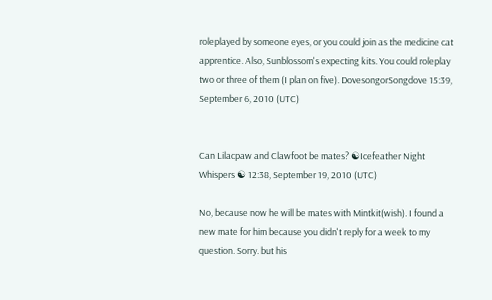roleplayed by someone eyes, or you could join as the medicine cat apprentice. Also, Sunblossom's expecting kits. You could roleplay two or three of them (I plan on five). DovesongorSongdove 15:39, September 6, 2010 (UTC)


Can Lilacpaw and Clawfoot be mates? ☯Icefeather Night Whispers ☯ 12:38, September 19, 2010 (UTC)

No, because now he will be mates with Mintkit(wish). I found a new mate for him because you didn't reply for a week to my question. Sorry. but his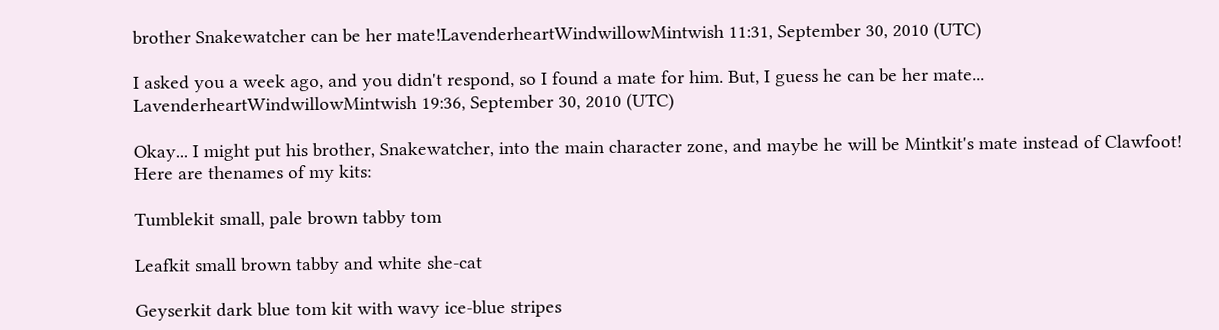brother Snakewatcher can be her mate!LavenderheartWindwillowMintwish 11:31, September 30, 2010 (UTC)

I asked you a week ago, and you didn't respond, so I found a mate for him. But, I guess he can be her mate... LavenderheartWindwillowMintwish 19:36, September 30, 2010 (UTC)

Okay... I might put his brother, Snakewatcher, into the main character zone, and maybe he will be Mintkit's mate instead of Clawfoot! Here are thenames of my kits:

Tumblekit small, pale brown tabby tom

Leafkit small brown tabby and white she-cat

Geyserkit dark blue tom kit with wavy ice-blue stripes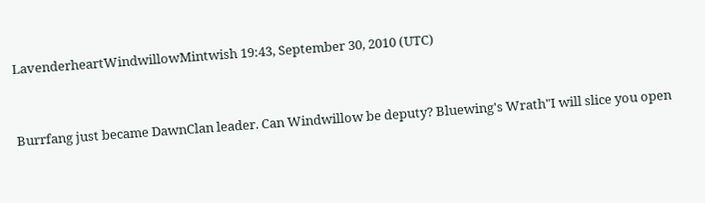LavenderheartWindwillowMintwish 19:43, September 30, 2010 (UTC)


Burrfang just became DawnClan leader. Can Windwillow be deputy? Bluewing's Wrath"I will slice you open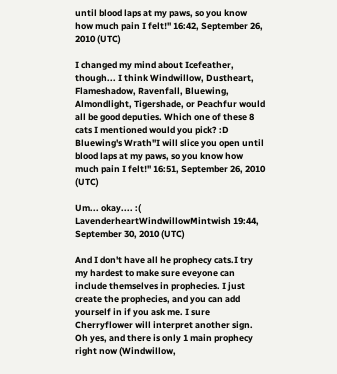until blood laps at my paws, so you know how much pain I felt!" 16:42, September 26, 2010 (UTC)

I changed my mind about Icefeather, though... I think Windwillow, Dustheart, Flameshadow, Ravenfall, Bluewing, Almondlight, Tigershade, or Peachfur would all be good deputies. Which one of these 8 cats I mentioned would you pick? :D Bluewing's Wrath"I will slice you open until blood laps at my paws, so you know how much pain I felt!" 16:51, September 26, 2010 (UTC)

Um... okay.... :( LavenderheartWindwillowMintwish 19:44, September 30, 2010 (UTC)

And I don't have all he prophecy cats.I try my hardest to make sure eveyone can include themselves in prophecies. I just create the prophecies, and you can add yourself in if you ask me. I sure Cherryflower will interpret another sign. Oh yes, and there is only 1 main prophecy right now (Windwillow,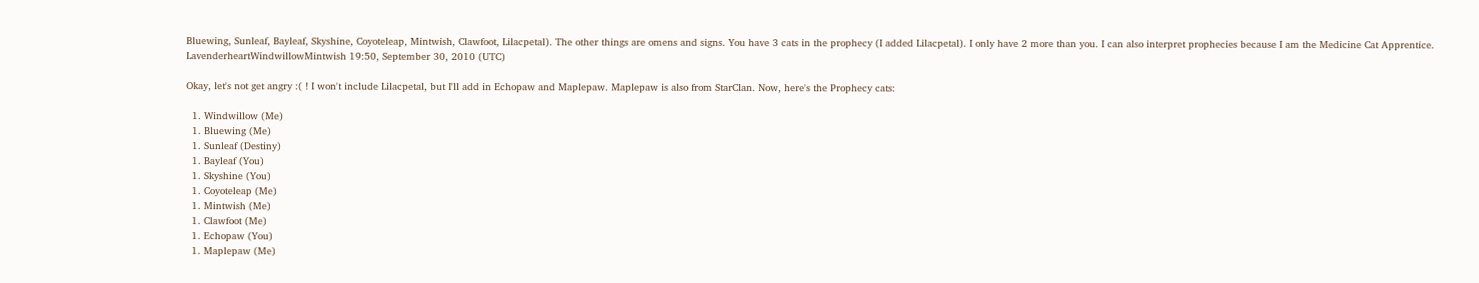Bluewing, Sunleaf, Bayleaf, Skyshine, Coyoteleap, Mintwish, Clawfoot, Lilacpetal). The other things are omens and signs. You have 3 cats in the prophecy (I added Lilacpetal). I only have 2 more than you. I can also interpret prophecies because I am the Medicine Cat Apprentice. LavenderheartWindwillowMintwish 19:50, September 30, 2010 (UTC)

Okay, let's not get angry :( ! I won't include Lilacpetal, but I'll add in Echopaw and Maplepaw. Maplepaw is also from StarClan. Now, here's the Prophecy cats:

  1. Windwillow (Me)
  1. Bluewing (Me)
  1. Sunleaf (Destiny)
  1. Bayleaf (You)
  1. Skyshine (You)
  1. Coyoteleap (Me)
  1. Mintwish (Me)
  1. Clawfoot (Me)
  1. Echopaw (You)
  1. Maplepaw (Me)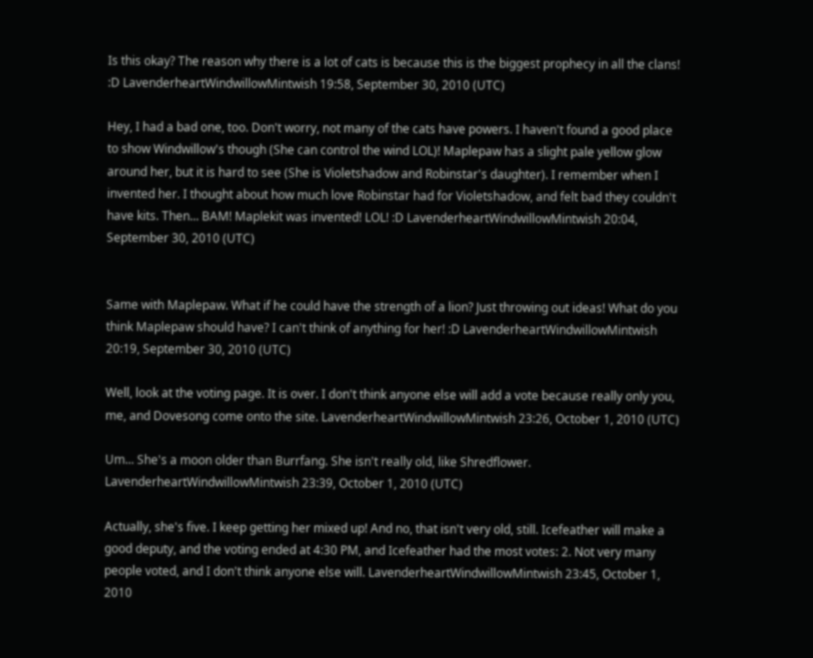Is this okay? The reason why there is a lot of cats is because this is the biggest prophecy in all the clans! :D LavenderheartWindwillowMintwish 19:58, September 30, 2010 (UTC)

Hey, I had a bad one, too. Don't worry, not many of the cats have powers. I haven't found a good place to show Windwillow's though (She can control the wind LOL)! Maplepaw has a slight pale yellow glow around her, but it is hard to see (She is Violetshadow and Robinstar's daughter). I remember when I invented her. I thought about how much love Robinstar had for Violetshadow, and felt bad they couldn't have kits. Then... BAM! Maplekit was invented! LOL! :D LavenderheartWindwillowMintwish 20:04, September 30, 2010 (UTC)


Same with Maplepaw. What if he could have the strength of a lion? Just throwing out ideas! What do you think Maplepaw should have? I can't think of anything for her! :D LavenderheartWindwillowMintwish 20:19, September 30, 2010 (UTC)

Well, look at the voting page. It is over. I don't think anyone else will add a vote because really only you, me, and Dovesong come onto the site. LavenderheartWindwillowMintwish 23:26, October 1, 2010 (UTC)

Um... She's a moon older than Burrfang. She isn't really old, like Shredflower. LavenderheartWindwillowMintwish 23:39, October 1, 2010 (UTC)

Actually, she's five. I keep getting her mixed up! And no, that isn't very old, still. Icefeather will make a good deputy, and the voting ended at 4:30 PM, and Icefeather had the most votes: 2. Not very many people voted, and I don't think anyone else will. LavenderheartWindwillowMintwish 23:45, October 1, 2010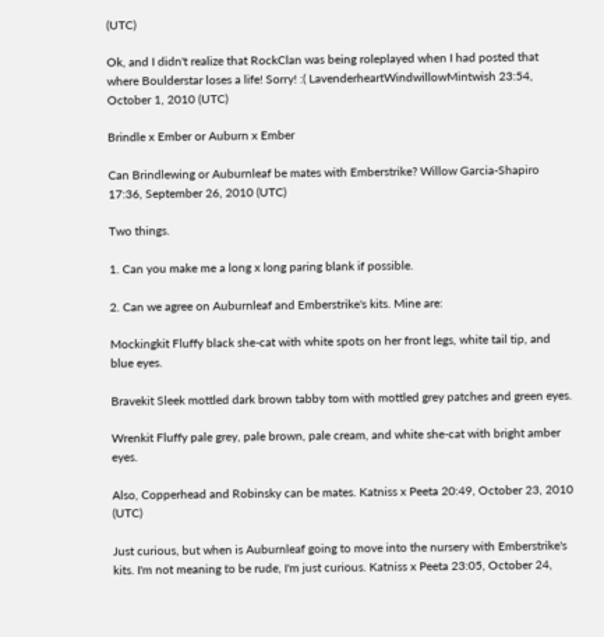(UTC)

Ok, and I didn't realize that RockClan was being roleplayed when I had posted that where Boulderstar loses a life! Sorry! :( LavenderheartWindwillowMintwish 23:54, October 1, 2010 (UTC)

Brindle x Ember or Auburn x Ember

Can Brindlewing or Auburnleaf be mates with Emberstrike? Willow Garcia-Shapiro 17:36, September 26, 2010 (UTC)

Two things.

1. Can you make me a long x long paring blank if possible.

2. Can we agree on Auburnleaf and Emberstrike's kits. Mine are:

Mockingkit Fluffy black she-cat with white spots on her front legs, white tail tip, and blue eyes.

Bravekit Sleek mottled dark brown tabby tom with mottled grey patches and green eyes.

Wrenkit Fluffy pale grey, pale brown, pale cream, and white she-cat with bright amber eyes.

Also, Copperhead and Robinsky can be mates. Katniss x Peeta 20:49, October 23, 2010 (UTC)

Just curious, but when is Auburnleaf going to move into the nursery with Emberstrike's kits. I'm not meaning to be rude, I'm just curious. Katniss x Peeta 23:05, October 24,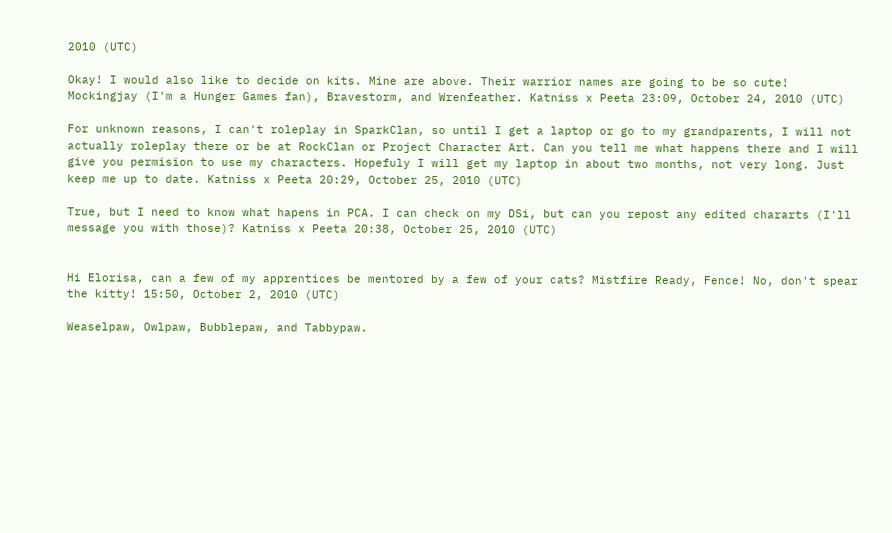2010 (UTC)

Okay! I would also like to decide on kits. Mine are above. Their warrior names are going to be so cute! Mockingjay (I'm a Hunger Games fan), Bravestorm, and Wrenfeather. Katniss x Peeta 23:09, October 24, 2010 (UTC)

For unknown reasons, I can't roleplay in SparkClan, so until I get a laptop or go to my grandparents, I will not actually roleplay there or be at RockClan or Project Character Art. Can you tell me what happens there and I will give you permision to use my characters. Hopefuly I will get my laptop in about two months, not very long. Just keep me up to date. Katniss x Peeta 20:29, October 25, 2010 (UTC)

True, but I need to know what hapens in PCA. I can check on my DSi, but can you repost any edited chararts (I'll message you with those)? Katniss x Peeta 20:38, October 25, 2010 (UTC)


Hi Elorisa, can a few of my apprentices be mentored by a few of your cats? Mistfire Ready, Fence! No, don't spear the kitty! 15:50, October 2, 2010 (UTC)

Weaselpaw, Owlpaw, Bubblepaw, and Tabbypaw.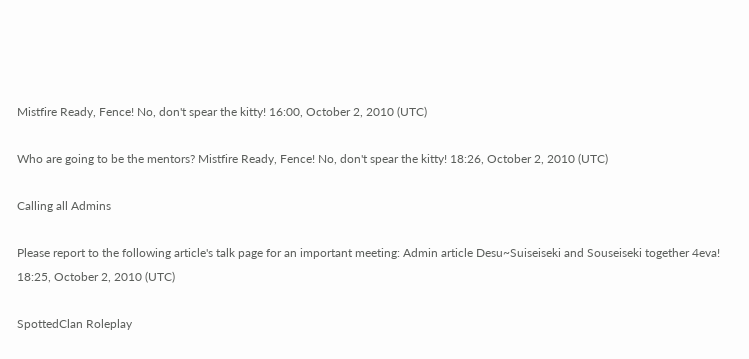Mistfire Ready, Fence! No, don't spear the kitty! 16:00, October 2, 2010 (UTC)

Who are going to be the mentors? Mistfire Ready, Fence! No, don't spear the kitty! 18:26, October 2, 2010 (UTC)

Calling all Admins

Please report to the following article's talk page for an important meeting: Admin article Desu~Suiseiseki and Souseiseki together 4eva! 18:25, October 2, 2010 (UTC)

SpottedClan Roleplay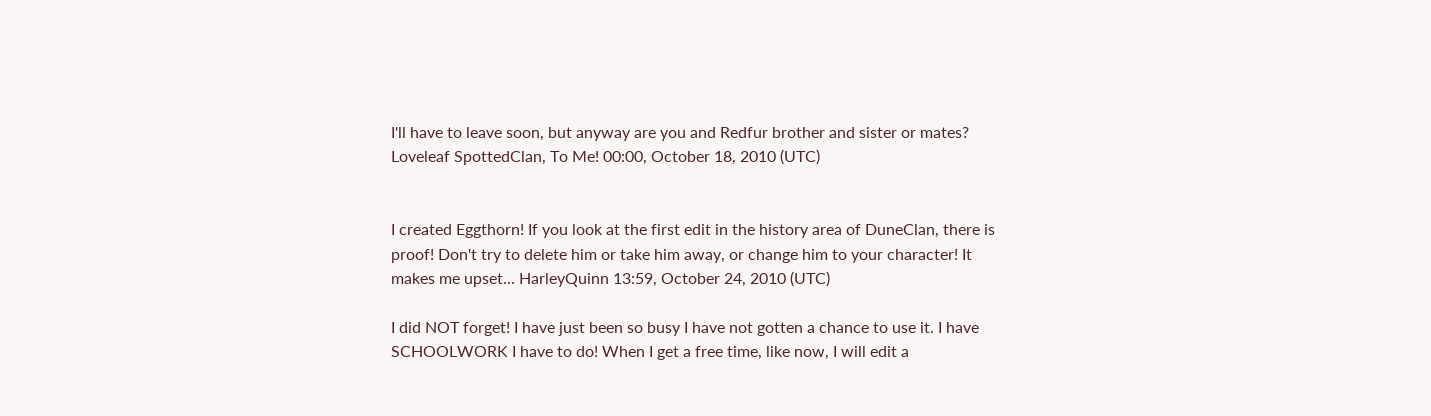I'll have to leave soon, but anyway are you and Redfur brother and sister or mates? Loveleaf SpottedClan, To Me! 00:00, October 18, 2010 (UTC)


I created Eggthorn! If you look at the first edit in the history area of DuneClan, there is proof! Don't try to delete him or take him away, or change him to your character! It makes me upset... HarleyQuinn 13:59, October 24, 2010 (UTC)

I did NOT forget! I have just been so busy I have not gotten a chance to use it. I have SCHOOLWORK I have to do! When I get a free time, like now, I will edit a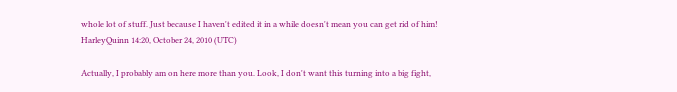whole lot of stuff. Just because I haven't edited it in a while doesn't mean you can get rid of him! HarleyQuinn 14:20, October 24, 2010 (UTC)

Actually, I probably am on here more than you. Look, I don't want this turning into a big fight,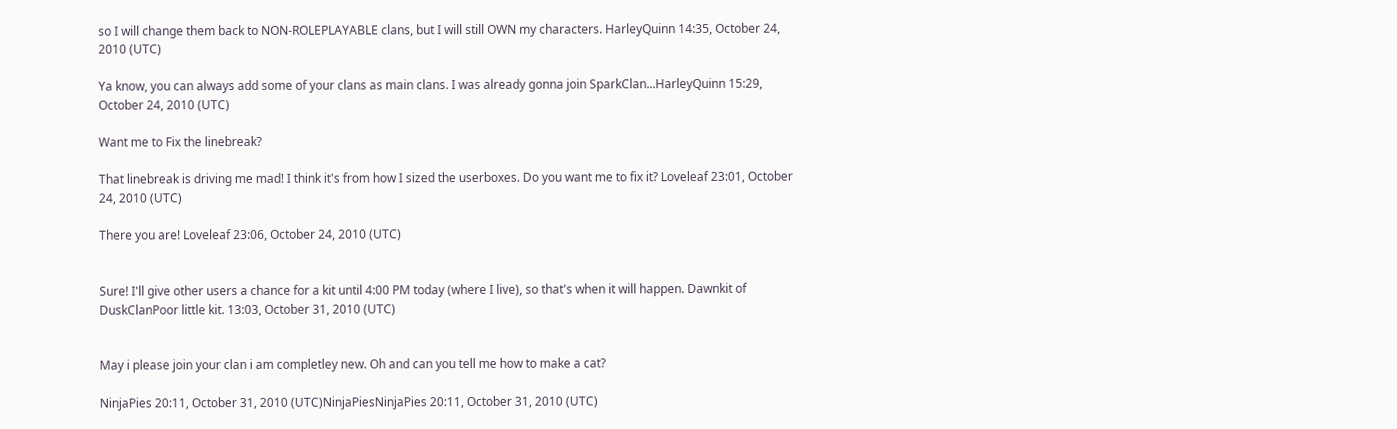so I will change them back to NON-ROLEPLAYABLE clans, but I will still OWN my characters. HarleyQuinn 14:35, October 24, 2010 (UTC)

Ya know, you can always add some of your clans as main clans. I was already gonna join SparkClan...HarleyQuinn 15:29, October 24, 2010 (UTC)

Want me to Fix the linebreak?

That linebreak is driving me mad! I think it's from how I sized the userboxes. Do you want me to fix it? Loveleaf 23:01, October 24, 2010 (UTC)

There you are! Loveleaf 23:06, October 24, 2010 (UTC)


Sure! I'll give other users a chance for a kit until 4:00 PM today (where I live), so that's when it will happen. Dawnkit of DuskClanPoor little kit. 13:03, October 31, 2010 (UTC)


May i please join your clan i am completley new. Oh and can you tell me how to make a cat?

NinjaPies 20:11, October 31, 2010 (UTC)NinjaPiesNinjaPies 20:11, October 31, 2010 (UTC)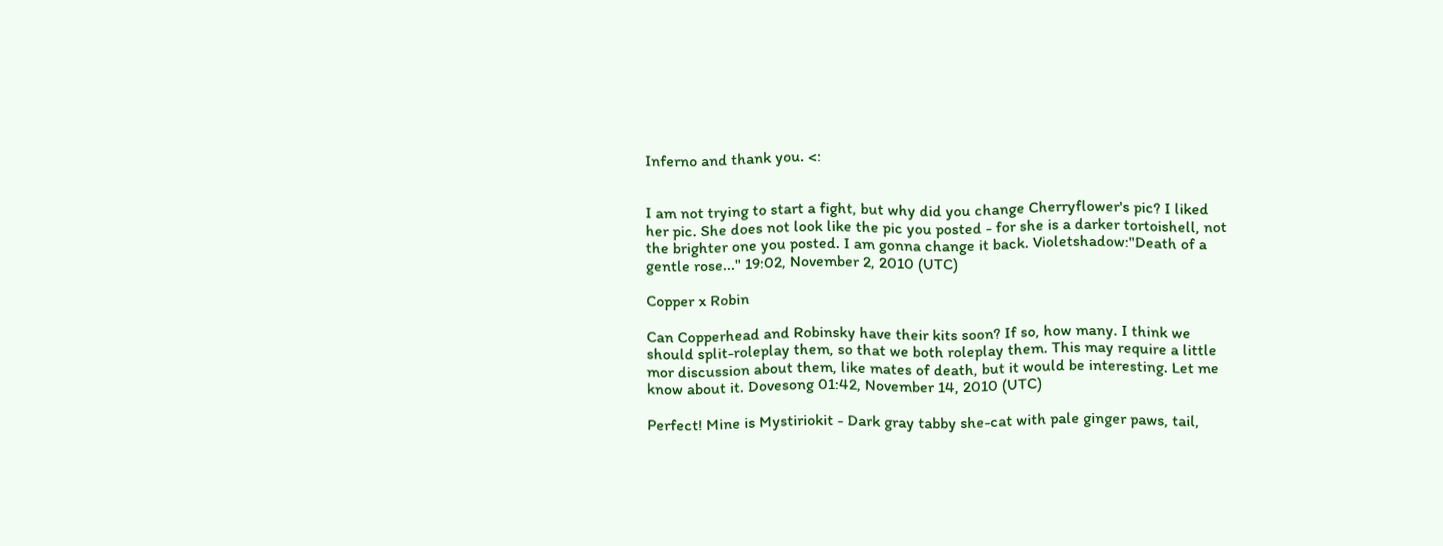Inferno and thank you. <:


I am not trying to start a fight, but why did you change Cherryflower's pic? I liked her pic. She does not look like the pic you posted - for she is a darker tortoishell, not the brighter one you posted. I am gonna change it back. Violetshadow:"Death of a gentle rose..." 19:02, November 2, 2010 (UTC)

Copper x Robin

Can Copperhead and Robinsky have their kits soon? If so, how many. I think we should split-roleplay them, so that we both roleplay them. This may require a little mor discussion about them, like mates of death, but it would be interesting. Let me know about it. Dovesong 01:42, November 14, 2010 (UTC)

Perfect! Mine is Mystiriokit - Dark gray tabby she-cat with pale ginger paws, tail,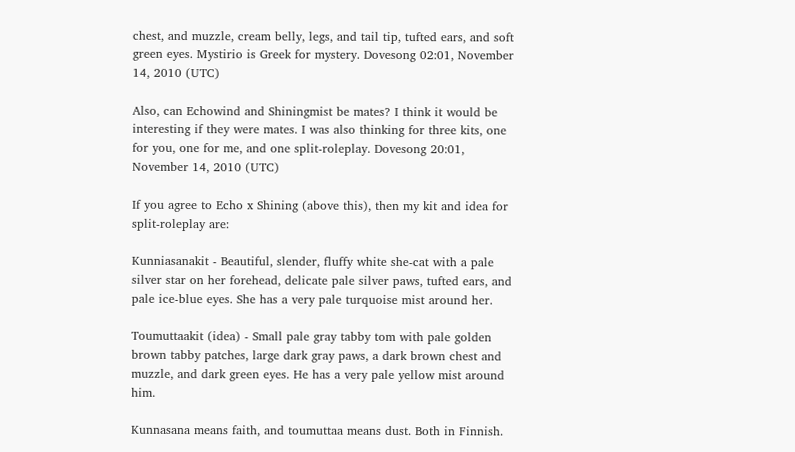chest, and muzzle, cream belly, legs, and tail tip, tufted ears, and soft green eyes. Mystirio is Greek for mystery. Dovesong 02:01, November 14, 2010 (UTC)

Also, can Echowind and Shiningmist be mates? I think it would be interesting if they were mates. I was also thinking for three kits, one for you, one for me, and one split-roleplay. Dovesong 20:01, November 14, 2010 (UTC)

If you agree to Echo x Shining (above this), then my kit and idea for split-roleplay are:

Kunniasanakit - Beautiful, slender, fluffy white she-cat with a pale silver star on her forehead, delicate pale silver paws, tufted ears, and pale ice-blue eyes. She has a very pale turquoise mist around her.

Toumuttaakit (idea) - Small pale gray tabby tom with pale golden brown tabby patches, large dark gray paws, a dark brown chest and muzzle, and dark green eyes. He has a very pale yellow mist around him.

Kunnasana means faith, and toumuttaa means dust. Both in Finnish.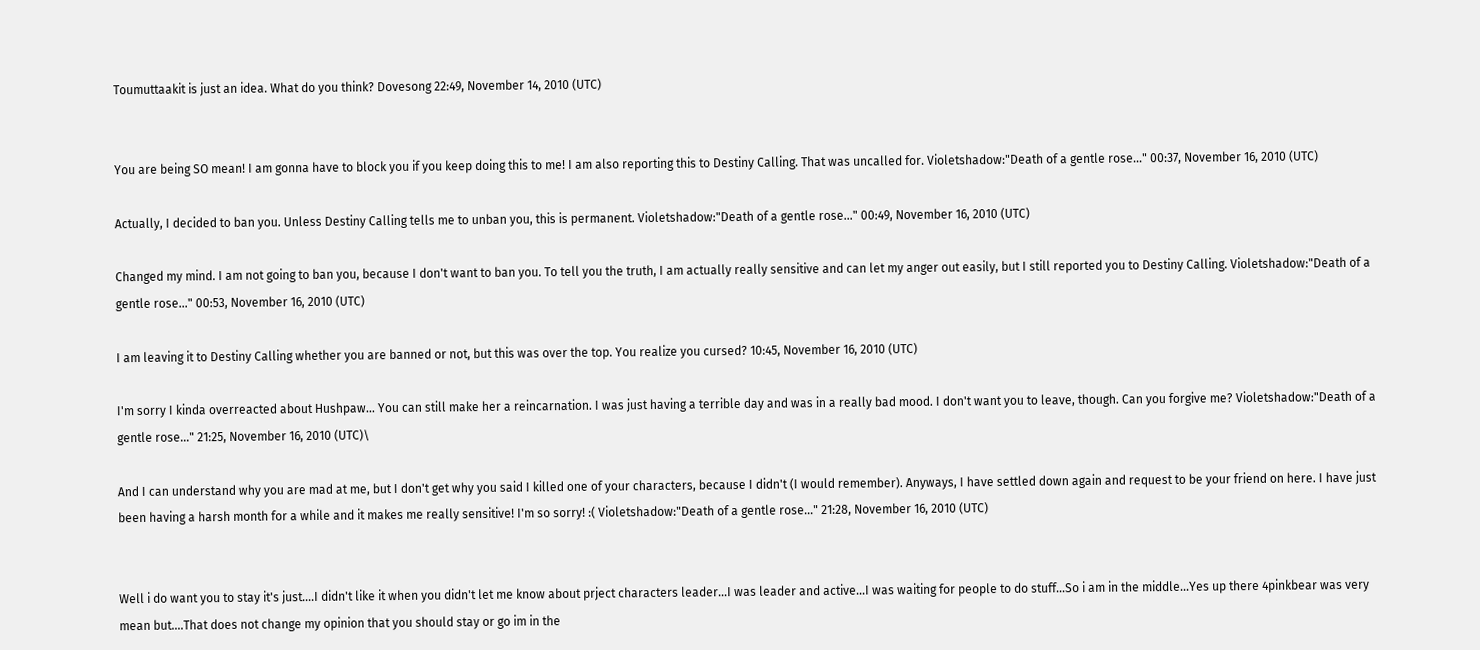Toumuttaakit is just an idea. What do you think? Dovesong 22:49, November 14, 2010 (UTC)


You are being SO mean! I am gonna have to block you if you keep doing this to me! I am also reporting this to Destiny Calling. That was uncalled for. Violetshadow:"Death of a gentle rose..." 00:37, November 16, 2010 (UTC)

Actually, I decided to ban you. Unless Destiny Calling tells me to unban you, this is permanent. Violetshadow:"Death of a gentle rose..." 00:49, November 16, 2010 (UTC)

Changed my mind. I am not going to ban you, because I don't want to ban you. To tell you the truth, I am actually really sensitive and can let my anger out easily, but I still reported you to Destiny Calling. Violetshadow:"Death of a gentle rose..." 00:53, November 16, 2010 (UTC)

I am leaving it to Destiny Calling whether you are banned or not, but this was over the top. You realize you cursed? 10:45, November 16, 2010 (UTC)

I'm sorry I kinda overreacted about Hushpaw... You can still make her a reincarnation. I was just having a terrible day and was in a really bad mood. I don't want you to leave, though. Can you forgive me? Violetshadow:"Death of a gentle rose..." 21:25, November 16, 2010 (UTC)\

And I can understand why you are mad at me, but I don't get why you said I killed one of your characters, because I didn't (I would remember). Anyways, I have settled down again and request to be your friend on here. I have just been having a harsh month for a while and it makes me really sensitive! I'm so sorry! :( Violetshadow:"Death of a gentle rose..." 21:28, November 16, 2010 (UTC)


Well i do want you to stay it's just....I didn't like it when you didn't let me know about prject characters leader...I was leader and active...I was waiting for people to do stuff...So i am in the middle...Yes up there 4pinkbear was very mean but....That does not change my opinion that you should stay or go im in the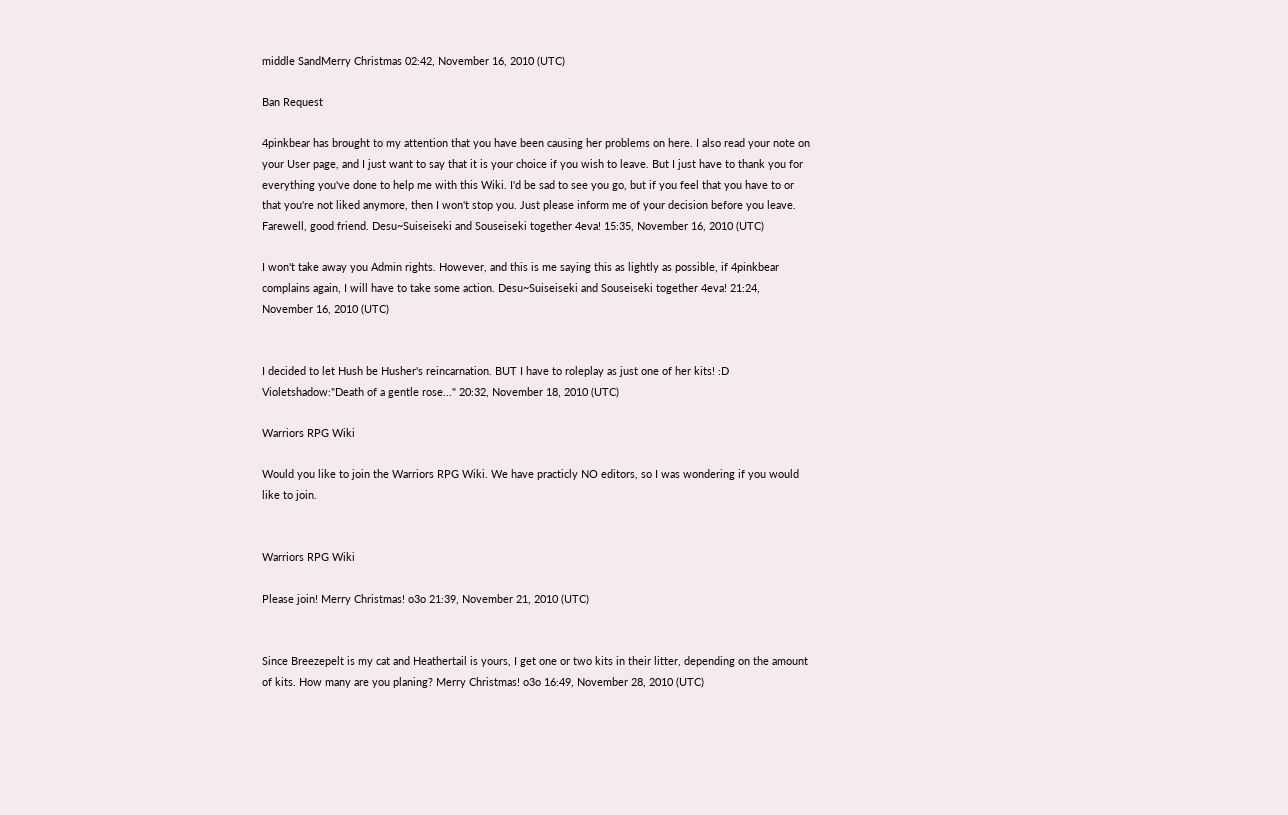middle SandMerry Christmas 02:42, November 16, 2010 (UTC)

Ban Request

4pinkbear has brought to my attention that you have been causing her problems on here. I also read your note on your User page, and I just want to say that it is your choice if you wish to leave. But I just have to thank you for everything you've done to help me with this Wiki. I'd be sad to see you go, but if you feel that you have to or that you're not liked anymore, then I won't stop you. Just please inform me of your decision before you leave. Farewell, good friend. Desu~Suiseiseki and Souseiseki together 4eva! 15:35, November 16, 2010 (UTC)

I won't take away you Admin rights. However, and this is me saying this as lightly as possible, if 4pinkbear complains again, I will have to take some action. Desu~Suiseiseki and Souseiseki together 4eva! 21:24, November 16, 2010 (UTC)


I decided to let Hush be Husher's reincarnation. BUT I have to roleplay as just one of her kits! :D Violetshadow:"Death of a gentle rose..." 20:32, November 18, 2010 (UTC)

Warriors RPG Wiki

Would you like to join the Warriors RPG Wiki. We have practicly NO editors, so I was wondering if you would like to join.


Warriors RPG Wiki

Please join! Merry Christmas! o3o 21:39, November 21, 2010 (UTC)


Since Breezepelt is my cat and Heathertail is yours, I get one or two kits in their litter, depending on the amount of kits. How many are you planing? Merry Christmas! o3o 16:49, November 28, 2010 (UTC)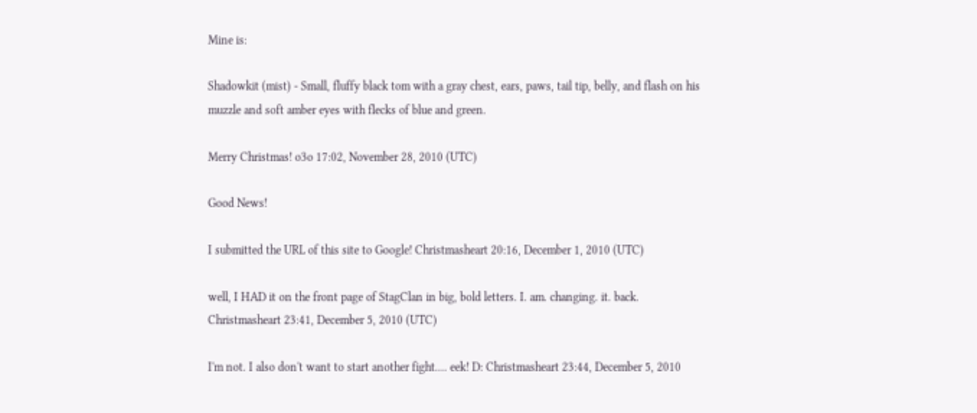Mine is:

Shadowkit (mist) - Small, fluffy black tom with a gray chest, ears, paws, tail tip, belly, and flash on his muzzle and soft amber eyes with flecks of blue and green.

Merry Christmas! o3o 17:02, November 28, 2010 (UTC)

Good News!

I submitted the URL of this site to Google! Christmasheart 20:16, December 1, 2010 (UTC)

well, I HAD it on the front page of StagClan in big, bold letters. I. am. changing. it. back. Christmasheart 23:41, December 5, 2010 (UTC)

I'm not. I also don't want to start another fight.... eek! D: Christmasheart 23:44, December 5, 2010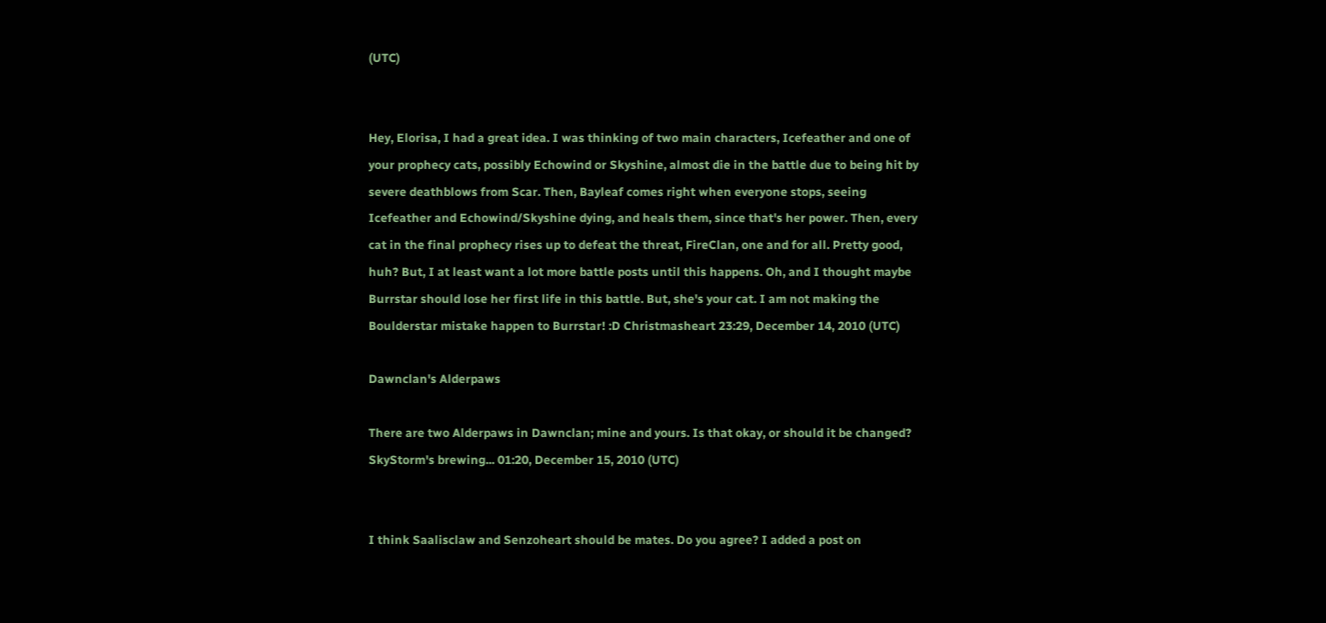(UTC)


Hey, Elorisa, I had a great idea. I was thinking of two main characters, Icefeather and one of your prophecy cats, possibly Echowind or Skyshine, almost die in the battle due to being hit by severe deathblows from Scar. Then, Bayleaf comes right when everyone stops, seeing Icefeather and Echowind/Skyshine dying, and heals them, since that's her power. Then, every cat in the final prophecy rises up to defeat the threat, FireClan, one and for all. Pretty good, huh? But, I at least want a lot more battle posts until this happens. Oh, and I thought maybe Burrstar should lose her first life in this battle. But, she's your cat. I am not making the Boulderstar mistake happen to Burrstar! :D Christmasheart 23:29, December 14, 2010 (UTC)

Dawnclan's Alderpaws

There are two Alderpaws in Dawnclan; mine and yours. Is that okay, or should it be changed? SkyStorm's brewing... 01:20, December 15, 2010 (UTC)


I think Saalisclaw and Senzoheart should be mates. Do you agree? I added a post on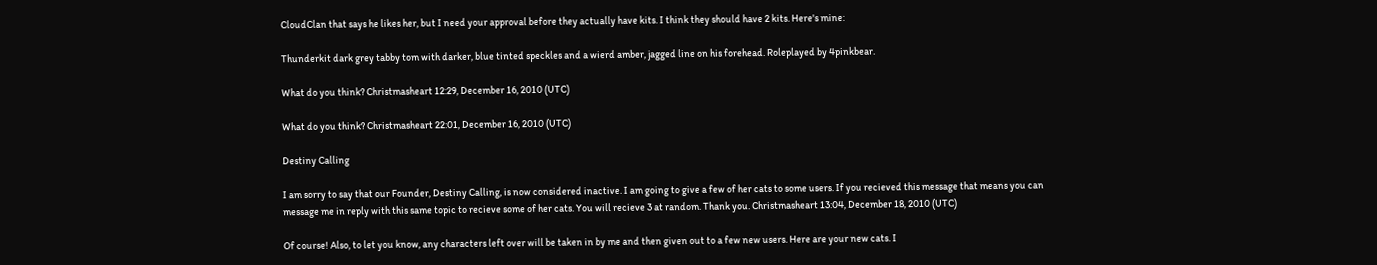CloudClan that says he likes her, but I need your approval before they actually have kits. I think they should have 2 kits. Here's mine:

Thunderkit dark grey tabby tom with darker, blue tinted speckles and a wierd amber, jagged line on his forehead. Roleplayed by 4pinkbear.

What do you think? Christmasheart 12:29, December 16, 2010 (UTC)

What do you think? Christmasheart 22:01, December 16, 2010 (UTC)

Destiny Calling

I am sorry to say that our Founder, Destiny Calling, is now considered inactive. I am going to give a few of her cats to some users. If you recieved this message that means you can message me in reply with this same topic to recieve some of her cats. You will recieve 3 at random. Thank you. Christmasheart 13:04, December 18, 2010 (UTC)

Of course! Also, to let you know, any characters left over will be taken in by me and then given out to a few new users. Here are your new cats. I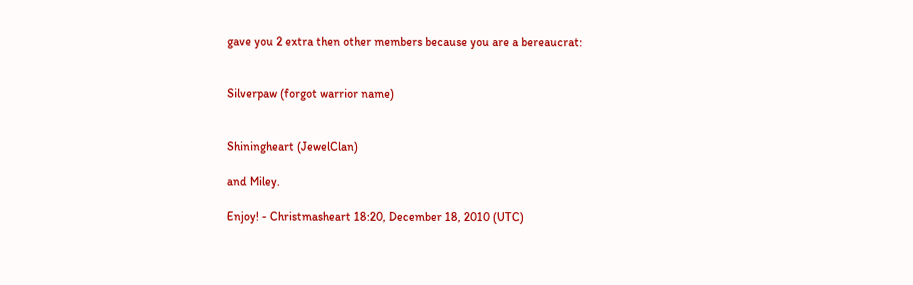gave you 2 extra then other members because you are a bereaucrat:


Silverpaw (forgot warrior name)


Shiningheart (JewelClan)

and Miley.

Enjoy! - Christmasheart 18:20, December 18, 2010 (UTC)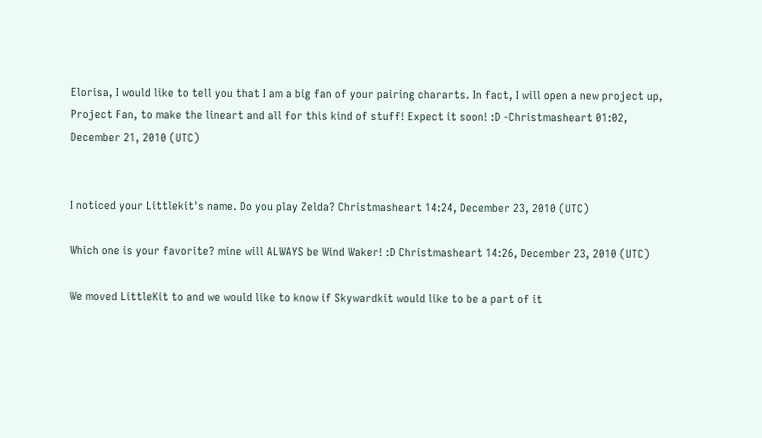Elorisa, I would like to tell you that I am a big fan of your pairing chararts. In fact, I will open a new project up, Project Fan, to make the lineart and all for this kind of stuff! Expect it soon! :D -Christmasheart 01:02, December 21, 2010 (UTC)


I noticed your Littlekit's name. Do you play Zelda? Christmasheart 14:24, December 23, 2010 (UTC)

Which one is your favorite? mine will ALWAYS be Wind Waker! :D Christmasheart 14:26, December 23, 2010 (UTC)

We moved LittleKit to and we would like to know if Skywardkit would like to be a part of it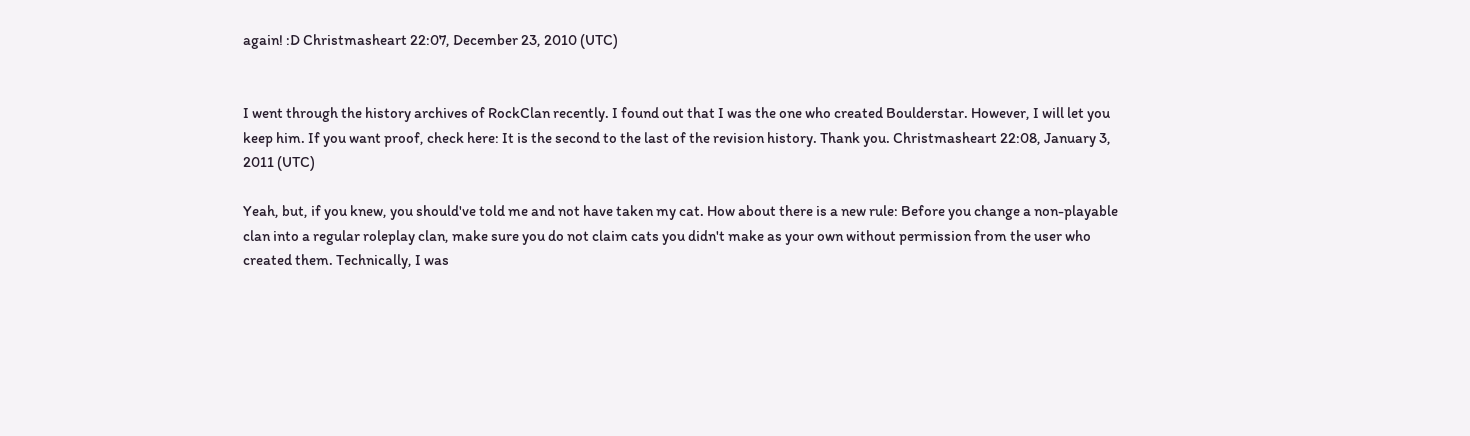again! :D Christmasheart 22:07, December 23, 2010 (UTC)


I went through the history archives of RockClan recently. I found out that I was the one who created Boulderstar. However, I will let you keep him. If you want proof, check here: It is the second to the last of the revision history. Thank you. Christmasheart 22:08, January 3, 2011 (UTC)

Yeah, but, if you knew, you should've told me and not have taken my cat. How about there is a new rule: Before you change a non-playable clan into a regular roleplay clan, make sure you do not claim cats you didn't make as your own without permission from the user who created them. Technically, I was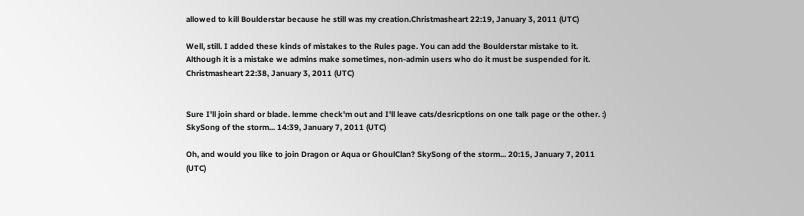allowed to kill Boulderstar because he still was my creation.Christmasheart 22:19, January 3, 2011 (UTC)

Well, still. I added these kinds of mistakes to the Rules page. You can add the Boulderstar mistake to it. Although it is a mistake we admins make sometimes, non-admin users who do it must be suspended for it. Christmasheart 22:38, January 3, 2011 (UTC)


Sure I'll join shard or blade. lemme check'm out and I'll leave cats/desricptions on one talk page or the other. :) SkySong of the storm... 14:39, January 7, 2011 (UTC)

Oh, and would you like to join Dragon or Aqua or GhoulClan? SkySong of the storm... 20:15, January 7, 2011 (UTC)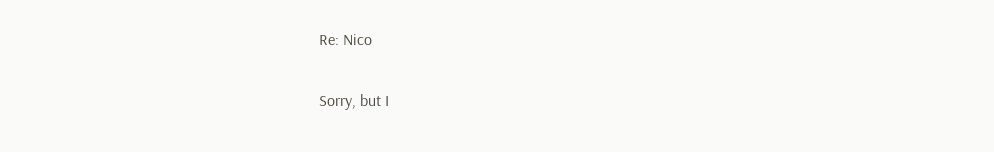Re: Nico

Sorry, but I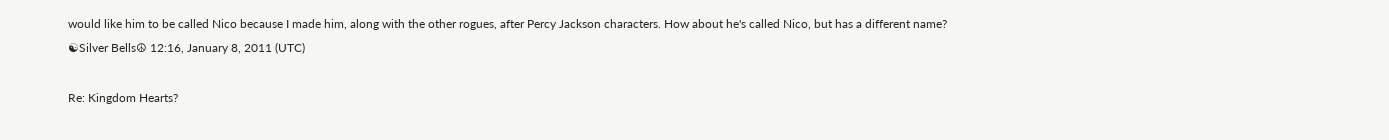would like him to be called Nico because I made him, along with the other rogues, after Percy Jackson characters. How about he's called Nico, but has a different name? ☯Silver Bells☮ 12:16, January 8, 2011 (UTC)

Re: Kingdom Hearts?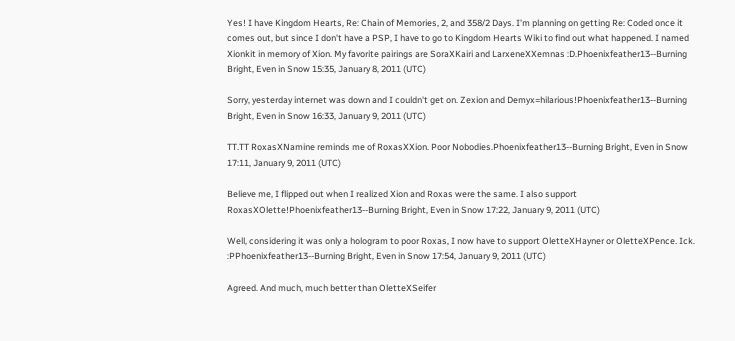Yes! I have Kingdom Hearts, Re: Chain of Memories, 2, and 358/2 Days. I'm planning on getting Re: Coded once it comes out, but since I don't have a PSP, I have to go to Kingdom Hearts Wiki to find out what happened. I named Xionkit in memory of Xion. My favorite pairings are SoraXKairi and LarxeneXXemnas :D.Phoenixfeather13--Burning Bright, Even in Snow 15:35, January 8, 2011 (UTC)

Sorry, yesterday internet was down and I couldn't get on. Zexion and Demyx=hilarious!Phoenixfeather13--Burning Bright, Even in Snow 16:33, January 9, 2011 (UTC)

TT.TT RoxasXNamine reminds me of RoxasXXion. Poor Nobodies.Phoenixfeather13--Burning Bright, Even in Snow 17:11, January 9, 2011 (UTC)

Believe me, I flipped out when I realized Xion and Roxas were the same. I also support RoxasXOlette!Phoenixfeather13--Burning Bright, Even in Snow 17:22, January 9, 2011 (UTC)

Well, considering it was only a hologram to poor Roxas, I now have to support OletteXHayner or OletteXPence. Ick. :PPhoenixfeather13--Burning Bright, Even in Snow 17:54, January 9, 2011 (UTC)

Agreed. And much, much better than OletteXSeifer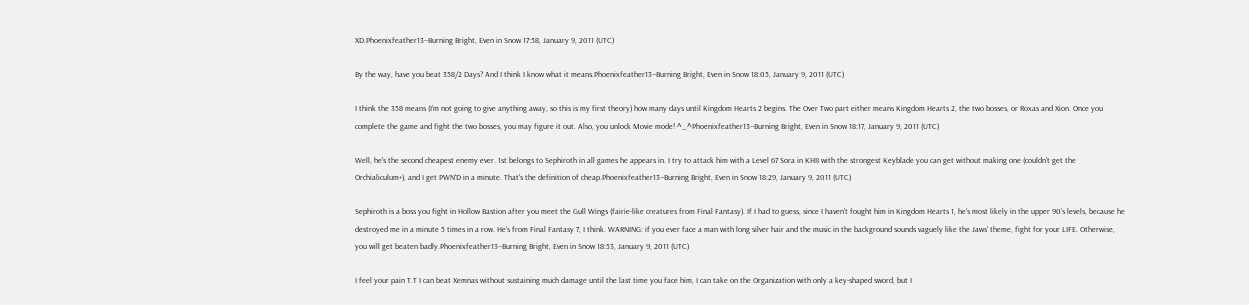XD.Phoenixfeather13--Burning Bright, Even in Snow 17:58, January 9, 2011 (UTC)

By the way, have you beat 358/2 Days? And I think I know what it means.Phoenixfeather13--Burning Bright, Even in Snow 18:05, January 9, 2011 (UTC)

I think the 358 means (I'm not going to give anything away, so this is my first theory) how many days until Kingdom Hearts 2 begins. The Over Two part either means Kingdom Hearts 2, the two bosses, or Roxas and Xion. Once you complete the game and fight the two bosses, you may figure it out. Also, you unlock Movie mode! ^_^Phoenixfeather13--Burning Bright, Even in Snow 18:17, January 9, 2011 (UTC)

Well, he's the second cheapest enemy ever. 1st belongs to Sephiroth in all games he appears in. I try to attack him with a Level 67 Sora in KHII with the strongest Keyblade you can get without making one (couldn't get the Orchialiculum+), and I get PWN'D in a minute. That's the definition of cheap.Phoenixfeather13--Burning Bright, Even in Snow 18:29, January 9, 2011 (UTC)

Sephiroth is a boss you fight in Hollow Bastion after you meet the Gull Wings (fairie-like creatures from Final Fantasy). If I had to guess, since I haven't fought him in Kingdom Hearts 1, he's most likely in the upper 90's levels, because he destroyed me in a minute 5 times in a row. He's from Final Fantasy 7, I think. WARNING: if you ever face a man with long silver hair and the music in the background sounds vaguely like the Jaws' theme, fight for your LIFE. Otherwise, you will get beaten badly.Phoenixfeather13--Burning Bright, Even in Snow 18:53, January 9, 2011 (UTC)

I feel your pain T.T I can beat Xemnas without sustaining much damage until the last time you face him, I can take on the Organization with only a key-shaped sword, but I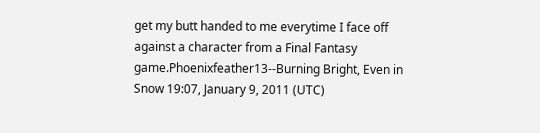get my butt handed to me everytime I face off against a character from a Final Fantasy game.Phoenixfeather13--Burning Bright, Even in Snow 19:07, January 9, 2011 (UTC)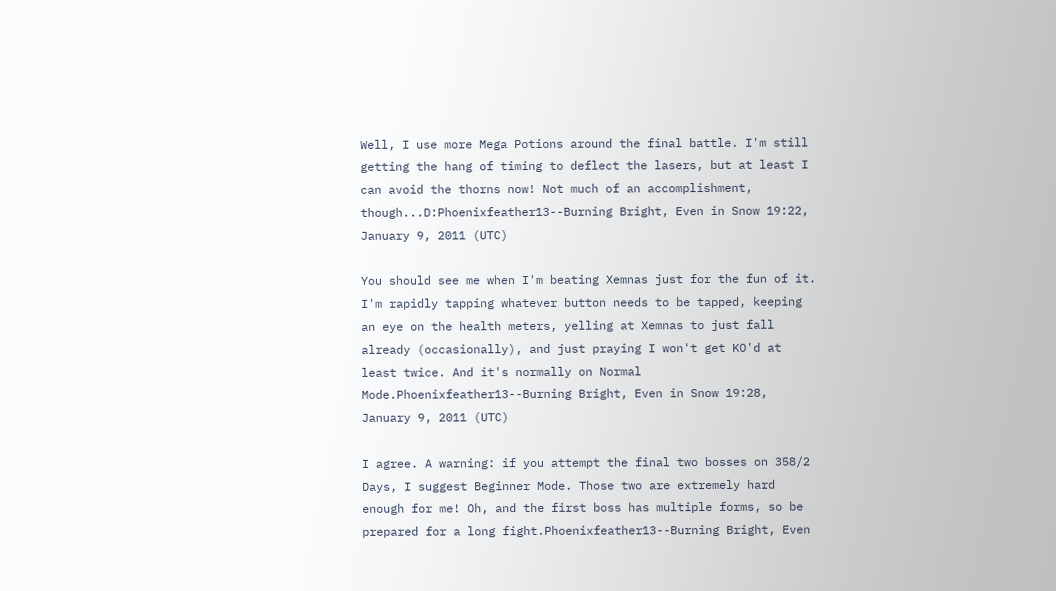Well, I use more Mega Potions around the final battle. I'm still getting the hang of timing to deflect the lasers, but at least I can avoid the thorns now! Not much of an accomplishment, though...D:Phoenixfeather13--Burning Bright, Even in Snow 19:22, January 9, 2011 (UTC)

You should see me when I'm beating Xemnas just for the fun of it. I'm rapidly tapping whatever button needs to be tapped, keeping an eye on the health meters, yelling at Xemnas to just fall already (occasionally), and just praying I won't get KO'd at least twice. And it's normally on Normal Mode.Phoenixfeather13--Burning Bright, Even in Snow 19:28, January 9, 2011 (UTC)

I agree. A warning: if you attempt the final two bosses on 358/2 Days, I suggest Beginner Mode. Those two are extremely hard enough for me! Oh, and the first boss has multiple forms, so be prepared for a long fight.Phoenixfeather13--Burning Bright, Even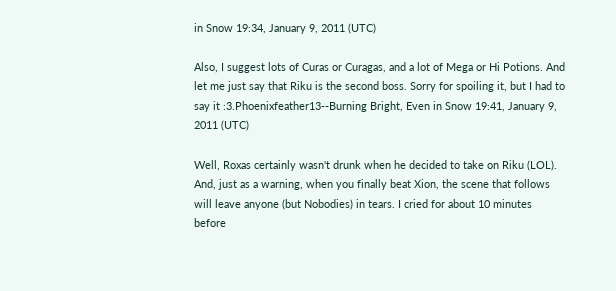in Snow 19:34, January 9, 2011 (UTC)

Also, I suggest lots of Curas or Curagas, and a lot of Mega or Hi Potions. And let me just say that Riku is the second boss. Sorry for spoiling it, but I had to say it :3.Phoenixfeather13--Burning Bright, Even in Snow 19:41, January 9, 2011 (UTC)

Well, Roxas certainly wasn't drunk when he decided to take on Riku (LOL). And, just as a warning, when you finally beat Xion, the scene that follows will leave anyone (but Nobodies) in tears. I cried for about 10 minutes before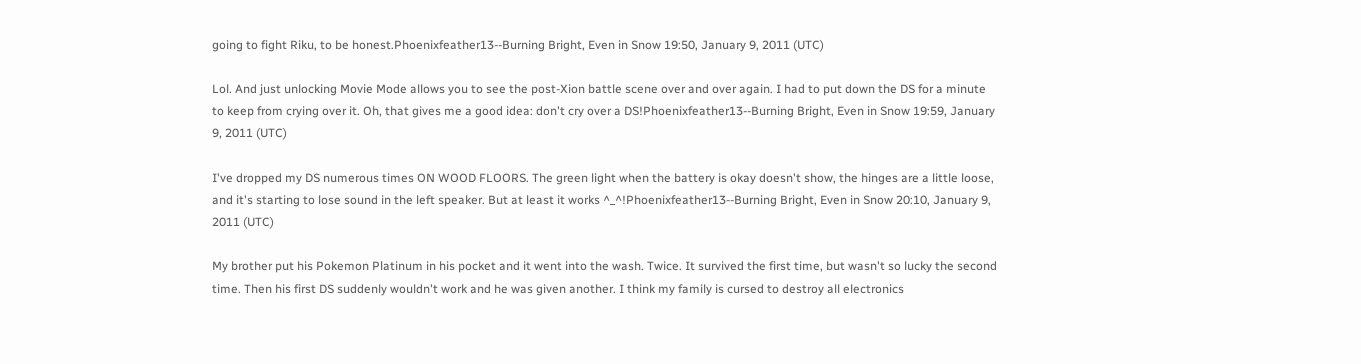going to fight Riku, to be honest.Phoenixfeather13--Burning Bright, Even in Snow 19:50, January 9, 2011 (UTC)

Lol. And just unlocking Movie Mode allows you to see the post-Xion battle scene over and over again. I had to put down the DS for a minute to keep from crying over it. Oh, that gives me a good idea: don't cry over a DS!Phoenixfeather13--Burning Bright, Even in Snow 19:59, January 9, 2011 (UTC)

I've dropped my DS numerous times ON WOOD FLOORS. The green light when the battery is okay doesn't show, the hinges are a little loose, and it's starting to lose sound in the left speaker. But at least it works ^_^!Phoenixfeather13--Burning Bright, Even in Snow 20:10, January 9, 2011 (UTC)

My brother put his Pokemon Platinum in his pocket and it went into the wash. Twice. It survived the first time, but wasn't so lucky the second time. Then his first DS suddenly wouldn't work and he was given another. I think my family is cursed to destroy all electronics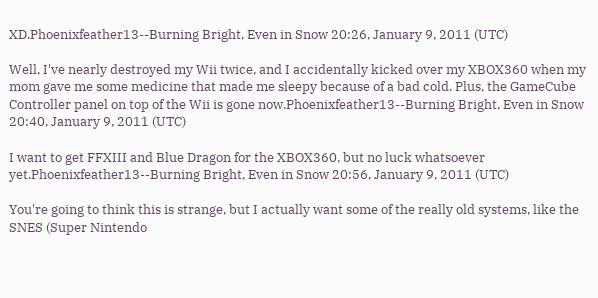XD.Phoenixfeather13--Burning Bright, Even in Snow 20:26, January 9, 2011 (UTC)

Well, I've nearly destroyed my Wii twice, and I accidentally kicked over my XBOX360 when my mom gave me some medicine that made me sleepy because of a bad cold. Plus, the GameCube Controller panel on top of the Wii is gone now.Phoenixfeather13--Burning Bright, Even in Snow 20:40, January 9, 2011 (UTC)

I want to get FFXIII and Blue Dragon for the XBOX360, but no luck whatsoever yet.Phoenixfeather13--Burning Bright, Even in Snow 20:56, January 9, 2011 (UTC)

You're going to think this is strange, but I actually want some of the really old systems, like the SNES (Super Nintendo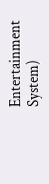Entertainment System)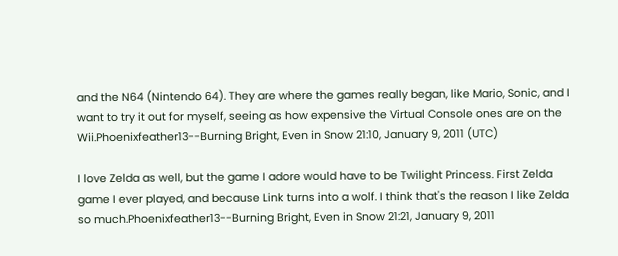and the N64 (Nintendo 64). They are where the games really began, like Mario, Sonic, and I want to try it out for myself, seeing as how expensive the Virtual Console ones are on the Wii.Phoenixfeather13--Burning Bright, Even in Snow 21:10, January 9, 2011 (UTC)

I love Zelda as well, but the game I adore would have to be Twilight Princess. First Zelda game I ever played, and because Link turns into a wolf. I think that's the reason I like Zelda so much.Phoenixfeather13--Burning Bright, Even in Snow 21:21, January 9, 2011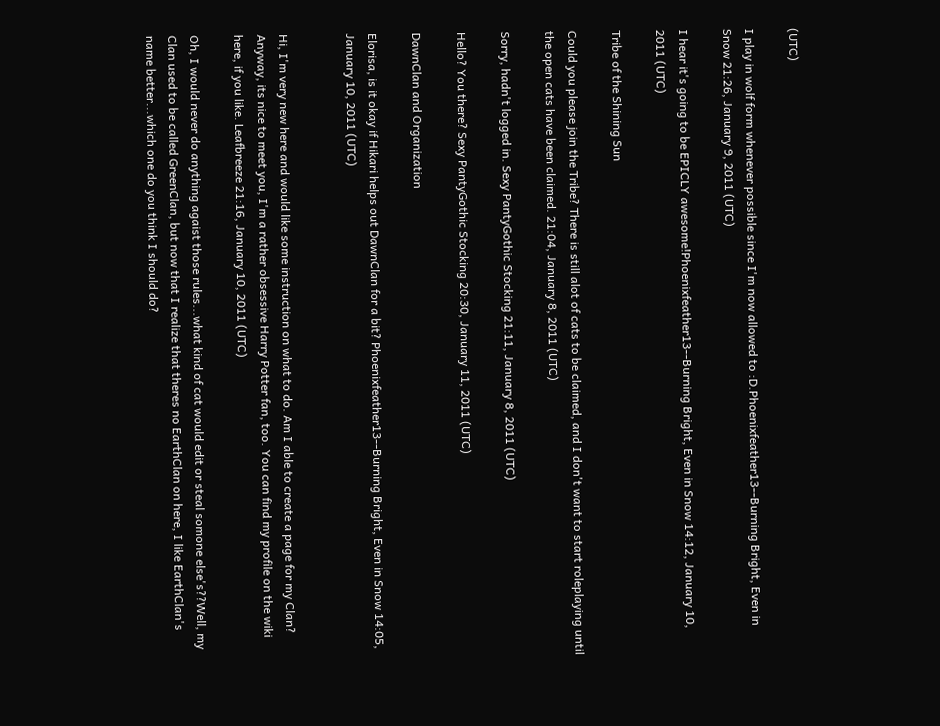(UTC)

I play in wolf form whenever possible since I'm now allowed to :D.Phoenixfeather13--Burning Bright, Even in Snow 21:26, January 9, 2011 (UTC)

I hear it's going to be EPICLY awesome!Phoenixfeather13--Burning Bright, Even in Snow 14:12, January 10, 2011 (UTC)

Tribe of the Shining Sun

Could you please join the Tribe? There is still alot of cats to be claimed, and I don't want to start roleplaying until the open cats have been claimed. 21:04, January 8, 2011 (UTC)

Sorry, hadn't logged in. Sexy PantyGothic Stocking 21:11, January 8, 2011 (UTC)

Hello? You there? Sexy PantyGothic Stocking 20:30, January 11, 2011 (UTC)

DawnClan and Organization

Elorisa, is it okay if Hikari helps out DawnClan for a bit? Phoenixfeather13--Burning Bright, Even in Snow 14:05, January 10, 2011 (UTC)


Hi, I'm very new here and would like some instruction on what to do. Am I able to create a page for my Clan? Anyway, its nice to meet you, I'm a rather obsessive Harry Potter fan, too. You can find my profile on the wiki here, if you like. Leafbreeze 21:16, January 10, 2011 (UTC)

Oh, I would never do anything agaist those rules...what kind of cat would edit or steal somone else's??Well, my Clan used to be called GreenClan, but now that I realize that theres no EarthClan on here, I like EarthClan's name better...which one do you think I should do?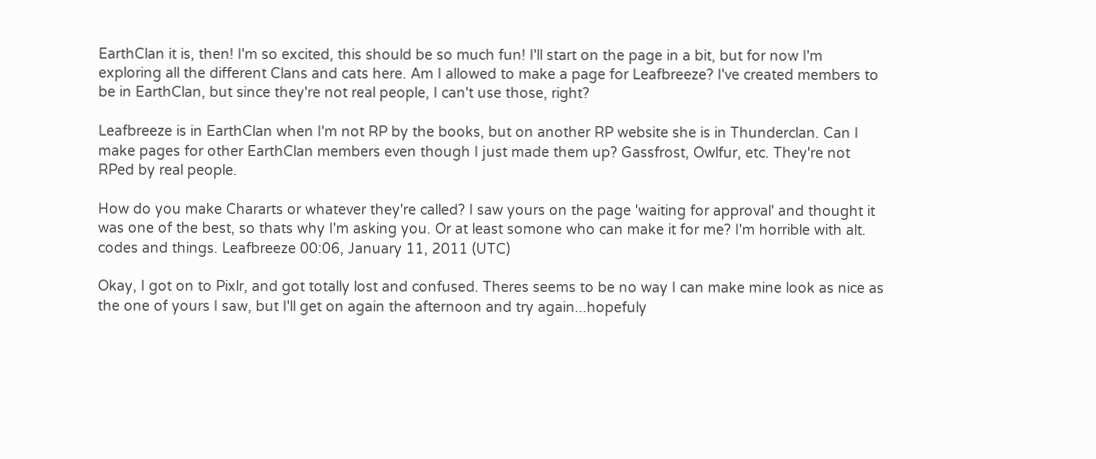EarthClan it is, then! I'm so excited, this should be so much fun! I'll start on the page in a bit, but for now I'm exploring all the different Clans and cats here. Am I allowed to make a page for Leafbreeze? I've created members to be in EarthClan, but since they're not real people, I can't use those, right?

Leafbreeze is in EarthClan when I'm not RP by the books, but on another RP website she is in Thunderclan. Can I make pages for other EarthClan members even though I just made them up? Gassfrost, Owlfur, etc. They're not RPed by real people.

How do you make Chararts or whatever they're called? I saw yours on the page 'waiting for approval' and thought it was one of the best, so thats why I'm asking you. Or at least somone who can make it for me? I'm horrible with alt. codes and things. Leafbreeze 00:06, January 11, 2011 (UTC)

Okay, I got on to Pixlr, and got totally lost and confused. Theres seems to be no way I can make mine look as nice as the one of yours I saw, but I'll get on again the afternoon and try again...hopefuly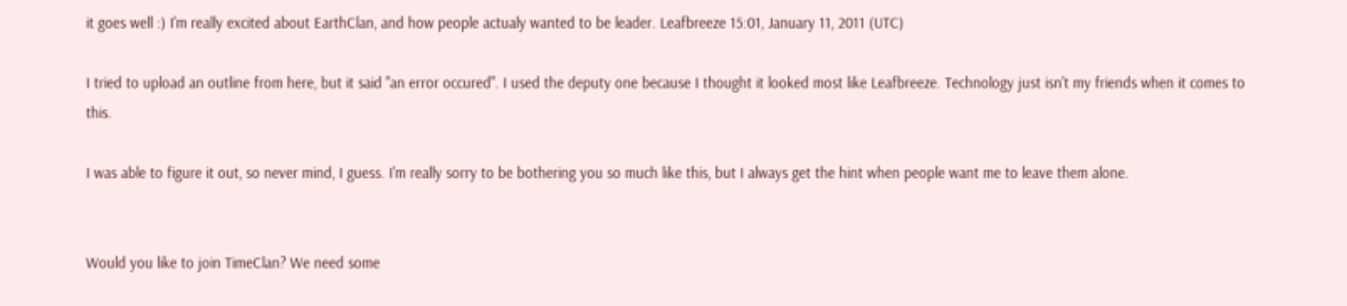it goes well :) I'm really excited about EarthClan, and how people actualy wanted to be leader. Leafbreeze 15:01, January 11, 2011 (UTC)

I tried to upload an outline from here, but it said "an error occured". I used the deputy one because I thought it looked most like Leafbreeze. Technology just isn't my friends when it comes to this.

I was able to figure it out, so never mind, I guess. I'm really sorry to be bothering you so much like this, but I always get the hint when people want me to leave them alone.


Would you like to join TimeClan? We need some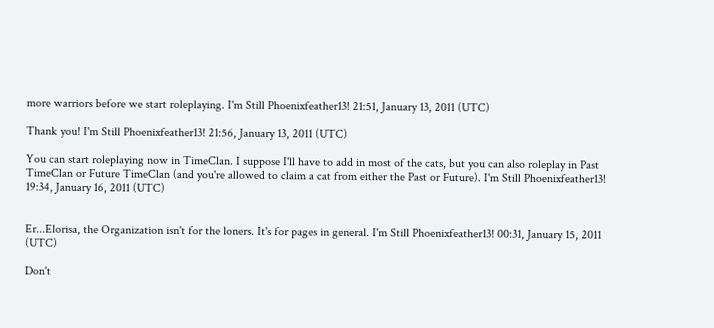more warriors before we start roleplaying. I'm Still Phoenixfeather13! 21:51, January 13, 2011 (UTC)

Thank you! I'm Still Phoenixfeather13! 21:56, January 13, 2011 (UTC)

You can start roleplaying now in TimeClan. I suppose I'll have to add in most of the cats, but you can also roleplay in Past TimeClan or Future TimeClan (and you're allowed to claim a cat from either the Past or Future). I'm Still Phoenixfeather13! 19:34, January 16, 2011 (UTC)


Er...Elorisa, the Organization isn't for the loners. It's for pages in general. I'm Still Phoenixfeather13! 00:31, January 15, 2011 (UTC)

Don't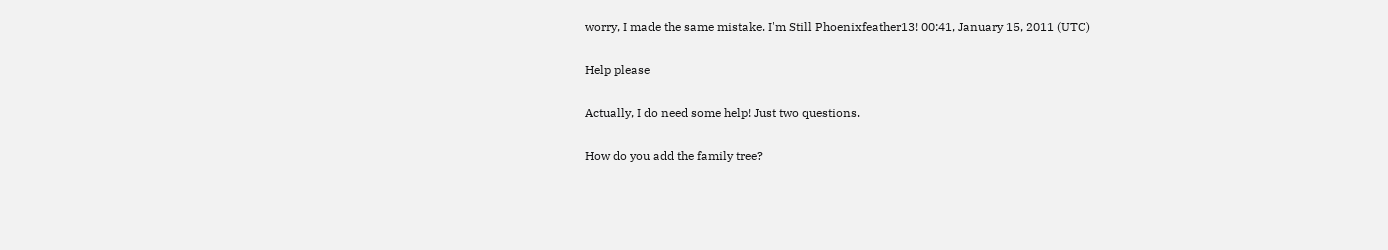worry, I made the same mistake. I'm Still Phoenixfeather13! 00:41, January 15, 2011 (UTC)

Help please

Actually, I do need some help! Just two questions.

How do you add the family tree?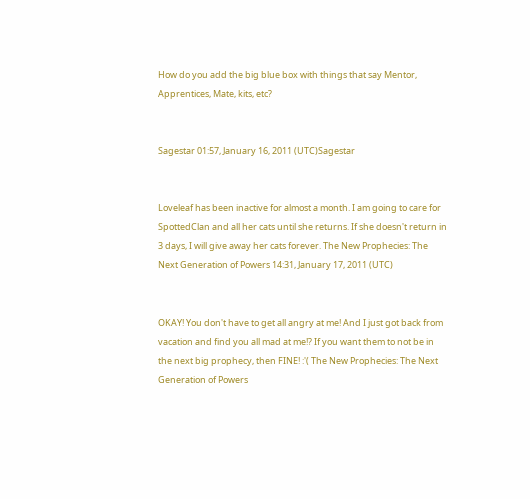How do you add the big blue box with things that say Mentor, Apprentices, Mate, kits, etc?


Sagestar 01:57, January 16, 2011 (UTC)Sagestar


Loveleaf has been inactive for almost a month. I am going to care for SpottedClan and all her cats until she returns. If she doesn't return in 3 days, I will give away her cats forever. The New Prophecies: The Next Generation of Powers 14:31, January 17, 2011 (UTC)


OKAY! You don't have to get all angry at me! And I just got back from vacation and find you all mad at me!? If you want them to not be in the next big prophecy, then FINE! :'( The New Prophecies: The Next Generation of Powers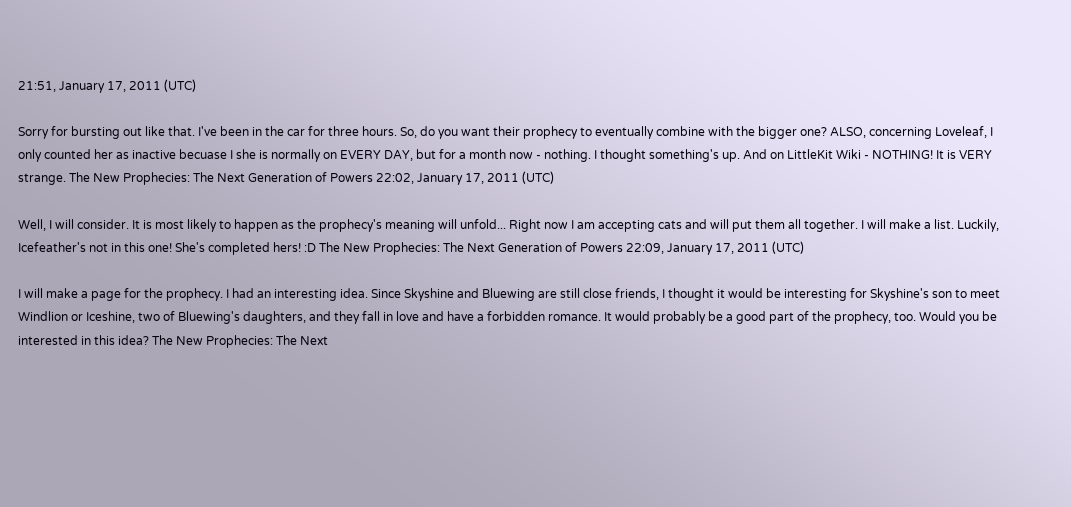21:51, January 17, 2011 (UTC)

Sorry for bursting out like that. I've been in the car for three hours. So, do you want their prophecy to eventually combine with the bigger one? ALSO, concerning Loveleaf, I only counted her as inactive becuase I she is normally on EVERY DAY, but for a month now - nothing. I thought something's up. And on LittleKit Wiki - NOTHING! It is VERY strange. The New Prophecies: The Next Generation of Powers 22:02, January 17, 2011 (UTC)

Well, I will consider. It is most likely to happen as the prophecy's meaning will unfold... Right now I am accepting cats and will put them all together. I will make a list. Luckily, Icefeather's not in this one! She's completed hers! :D The New Prophecies: The Next Generation of Powers 22:09, January 17, 2011 (UTC)

I will make a page for the prophecy. I had an interesting idea. Since Skyshine and Bluewing are still close friends, I thought it would be interesting for Skyshine's son to meet Windlion or Iceshine, two of Bluewing's daughters, and they fall in love and have a forbidden romance. It would probably be a good part of the prophecy, too. Would you be interested in this idea? The New Prophecies: The Next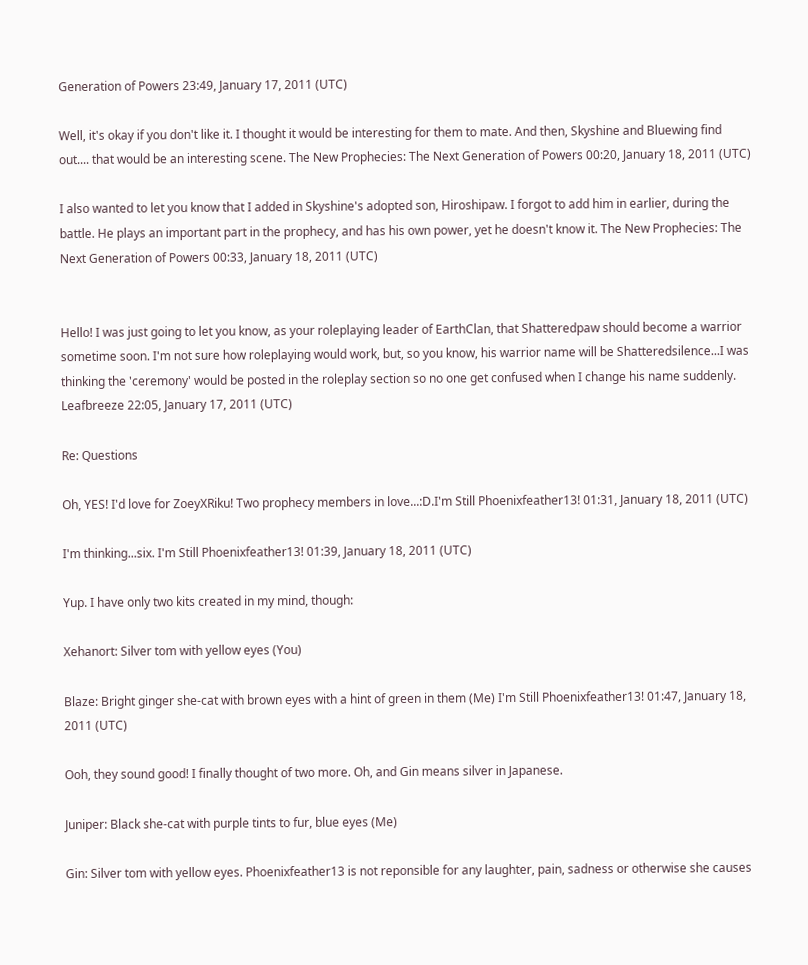Generation of Powers 23:49, January 17, 2011 (UTC)

Well, it's okay if you don't like it. I thought it would be interesting for them to mate. And then, Skyshine and Bluewing find out.... that would be an interesting scene. The New Prophecies: The Next Generation of Powers 00:20, January 18, 2011 (UTC)

I also wanted to let you know that I added in Skyshine's adopted son, Hiroshipaw. I forgot to add him in earlier, during the battle. He plays an important part in the prophecy, and has his own power, yet he doesn't know it. The New Prophecies: The Next Generation of Powers 00:33, January 18, 2011 (UTC)


Hello! I was just going to let you know, as your roleplaying leader of EarthClan, that Shatteredpaw should become a warrior sometime soon. I'm not sure how roleplaying would work, but, so you know, his warrior name will be Shatteredsilence...I was thinking the 'ceremony' would be posted in the roleplay section so no one get confused when I change his name suddenly. Leafbreeze 22:05, January 17, 2011 (UTC)

Re: Questions

Oh, YES! I'd love for ZoeyXRiku! Two prophecy members in love...:D.I'm Still Phoenixfeather13! 01:31, January 18, 2011 (UTC)

I'm thinking...six. I'm Still Phoenixfeather13! 01:39, January 18, 2011 (UTC)

Yup. I have only two kits created in my mind, though:

Xehanort: Silver tom with yellow eyes (You)

Blaze: Bright ginger she-cat with brown eyes with a hint of green in them (Me) I'm Still Phoenixfeather13! 01:47, January 18, 2011 (UTC)

Ooh, they sound good! I finally thought of two more. Oh, and Gin means silver in Japanese.

Juniper: Black she-cat with purple tints to fur, blue eyes (Me)

Gin: Silver tom with yellow eyes. Phoenixfeather13 is not reponsible for any laughter, pain, sadness or otherwise she causes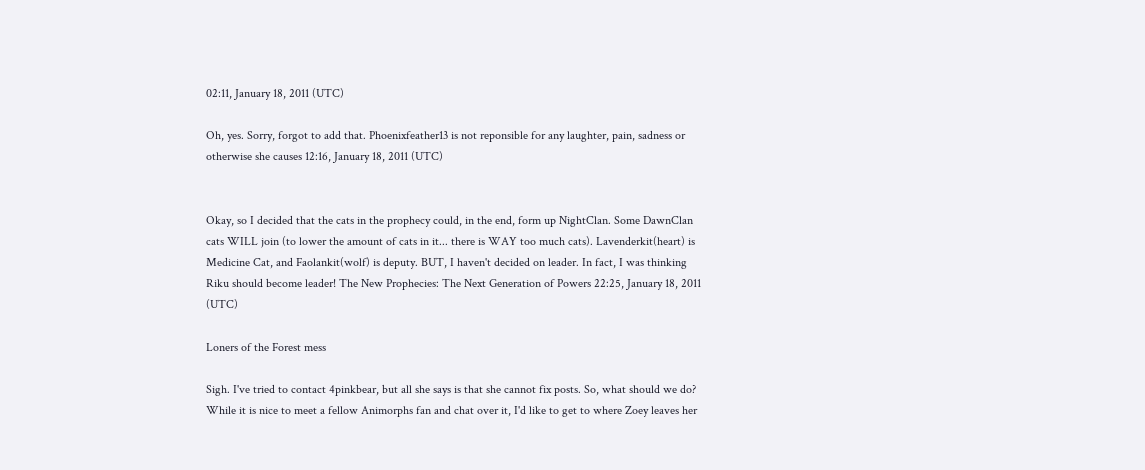02:11, January 18, 2011 (UTC)

Oh, yes. Sorry, forgot to add that. Phoenixfeather13 is not reponsible for any laughter, pain, sadness or otherwise she causes 12:16, January 18, 2011 (UTC)


Okay, so I decided that the cats in the prophecy could, in the end, form up NightClan. Some DawnClan cats WILL join (to lower the amount of cats in it... there is WAY too much cats). Lavenderkit(heart) is Medicine Cat, and Faolankit(wolf) is deputy. BUT, I haven't decided on leader. In fact, I was thinking Riku should become leader! The New Prophecies: The Next Generation of Powers 22:25, January 18, 2011 (UTC)

Loners of the Forest mess

Sigh. I've tried to contact 4pinkbear, but all she says is that she cannot fix posts. So, what should we do? While it is nice to meet a fellow Animorphs fan and chat over it, I'd like to get to where Zoey leaves her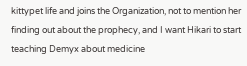kittypet life and joins the Organization, not to mention her finding out about the prophecy, and I want Hikari to start teaching Demyx about medicine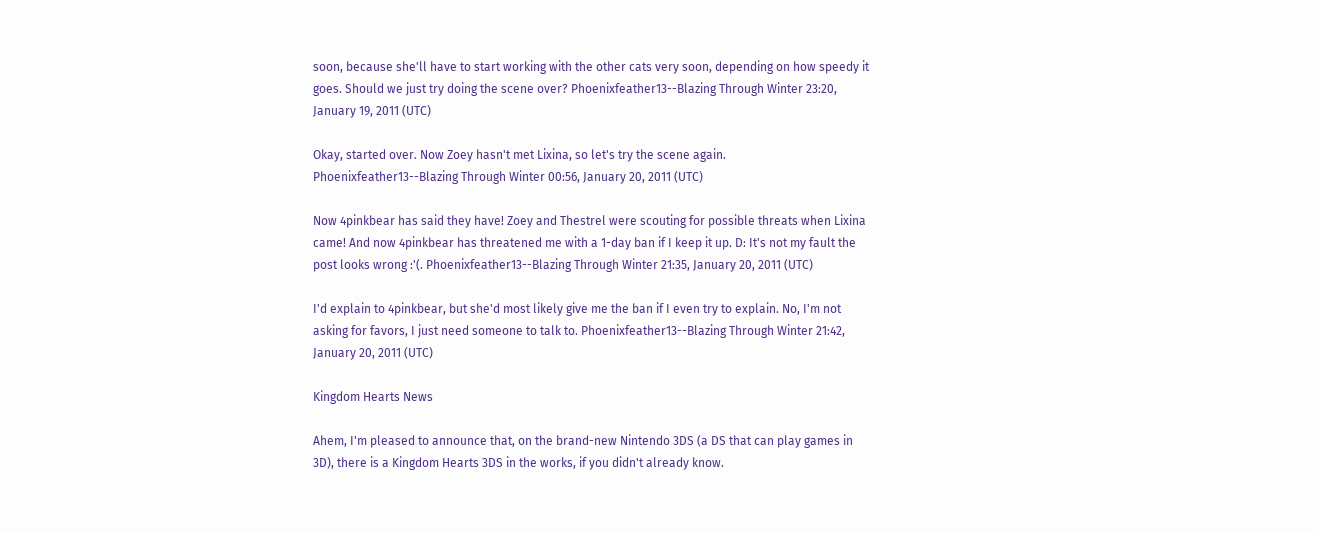soon, because she'll have to start working with the other cats very soon, depending on how speedy it goes. Should we just try doing the scene over? Phoenixfeather13--Blazing Through Winter 23:20, January 19, 2011 (UTC)

Okay, started over. Now Zoey hasn't met Lixina, so let's try the scene again. Phoenixfeather13--Blazing Through Winter 00:56, January 20, 2011 (UTC)

Now 4pinkbear has said they have! Zoey and Thestrel were scouting for possible threats when Lixina came! And now 4pinkbear has threatened me with a 1-day ban if I keep it up. D: It's not my fault the post looks wrong :'(. Phoenixfeather13--Blazing Through Winter 21:35, January 20, 2011 (UTC)

I'd explain to 4pinkbear, but she'd most likely give me the ban if I even try to explain. No, I'm not asking for favors, I just need someone to talk to. Phoenixfeather13--Blazing Through Winter 21:42, January 20, 2011 (UTC)

Kingdom Hearts News

Ahem, I'm pleased to announce that, on the brand-new Nintendo 3DS (a DS that can play games in 3D), there is a Kingdom Hearts 3DS in the works, if you didn't already know.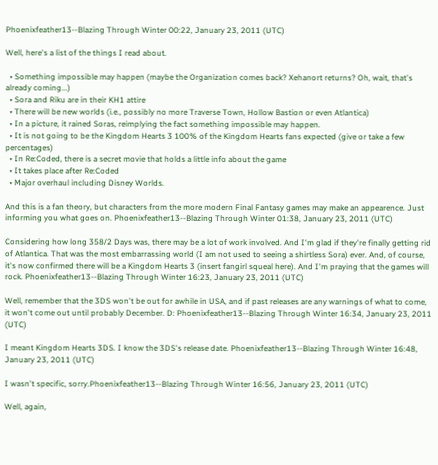Phoenixfeather13--Blazing Through Winter 00:22, January 23, 2011 (UTC)

Well, here's a list of the things I read about.

  • Something impossible may happen (maybe the Organization comes back? Xehanort returns? Oh, wait, that's already coming...)
  • Sora and Riku are in their KH1 attire
  • There will be new worlds (i.e., possibly no more Traverse Town, Hollow Bastion or even Atlantica)
  • In a picture, it rained Soras, reimplying the fact something impossible may happen.
  • It is not going to be the Kingdom Hearts 3 100% of the Kingdom Hearts fans expected (give or take a few percentages)
  • In Re:Coded, there is a secret movie that holds a little info about the game
  • It takes place after Re:Coded
  • Major overhaul including Disney Worlds.

And this is a fan theory, but characters from the more modern Final Fantasy games may make an appearence. Just informing you what goes on. Phoenixfeather13--Blazing Through Winter 01:38, January 23, 2011 (UTC)

Considering how long 358/2 Days was, there may be a lot of work involved. And I'm glad if they're finally getting rid of Atlantica. That was the most embarrassing world (I am not used to seeing a shirtless Sora) ever. And, of course, it's now confirmed there will be a Kingdom Hearts 3 (insert fangirl squeal here). And I'm praying that the games will rock. Phoenixfeather13--Blazing Through Winter 16:23, January 23, 2011 (UTC)

Well, remember that the 3DS won't be out for awhile in USA, and if past releases are any warnings of what to come, it won't come out until probably December. D: Phoenixfeather13--Blazing Through Winter 16:34, January 23, 2011 (UTC)

I meant Kingdom Hearts 3DS. I know the 3DS's release date. Phoenixfeather13--Blazing Through Winter 16:48, January 23, 2011 (UTC)

I wasn't specific, sorry.Phoenixfeather13--Blazing Through Winter 16:56, January 23, 2011 (UTC)

Well, again,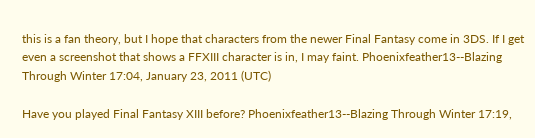this is a fan theory, but I hope that characters from the newer Final Fantasy come in 3DS. If I get even a screenshot that shows a FFXIII character is in, I may faint. Phoenixfeather13--Blazing Through Winter 17:04, January 23, 2011 (UTC)

Have you played Final Fantasy XIII before? Phoenixfeather13--Blazing Through Winter 17:19,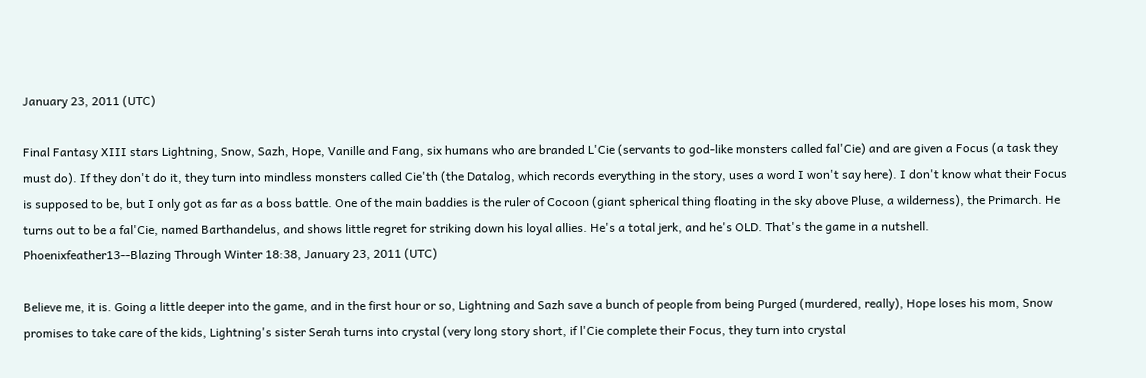January 23, 2011 (UTC)

Final Fantasy XIII stars Lightning, Snow, Sazh, Hope, Vanille and Fang, six humans who are branded L'Cie (servants to god-like monsters called fal'Cie) and are given a Focus (a task they must do). If they don't do it, they turn into mindless monsters called Cie'th (the Datalog, which records everything in the story, uses a word I won't say here). I don't know what their Focus is supposed to be, but I only got as far as a boss battle. One of the main baddies is the ruler of Cocoon (giant spherical thing floating in the sky above Pluse, a wilderness), the Primarch. He turns out to be a fal'Cie, named Barthandelus, and shows little regret for striking down his loyal allies. He's a total jerk, and he's OLD. That's the game in a nutshell. Phoenixfeather13--Blazing Through Winter 18:38, January 23, 2011 (UTC)

Believe me, it is. Going a little deeper into the game, and in the first hour or so, Lightning and Sazh save a bunch of people from being Purged (murdered, really), Hope loses his mom, Snow promises to take care of the kids, Lightning's sister Serah turns into crystal (very long story short, if l'Cie complete their Focus, they turn into crystal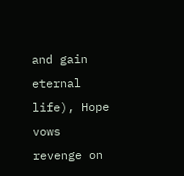and gain eternal life), Hope vows revenge on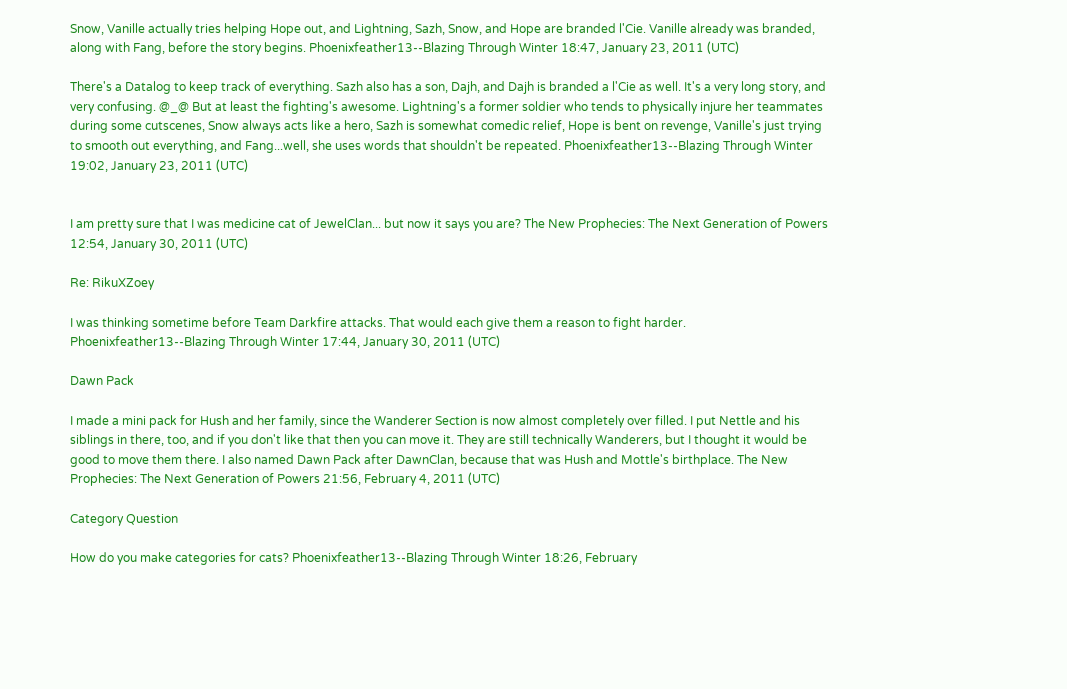Snow, Vanille actually tries helping Hope out, and Lightning, Sazh, Snow, and Hope are branded l'Cie. Vanille already was branded, along with Fang, before the story begins. Phoenixfeather13--Blazing Through Winter 18:47, January 23, 2011 (UTC)

There's a Datalog to keep track of everything. Sazh also has a son, Dajh, and Dajh is branded a l'Cie as well. It's a very long story, and very confusing. @_@ But at least the fighting's awesome. Lightning's a former soldier who tends to physically injure her teammates during some cutscenes, Snow always acts like a hero, Sazh is somewhat comedic relief, Hope is bent on revenge, Vanille's just trying to smooth out everything, and Fang...well, she uses words that shouldn't be repeated. Phoenixfeather13--Blazing Through Winter 19:02, January 23, 2011 (UTC)


I am pretty sure that I was medicine cat of JewelClan... but now it says you are? The New Prophecies: The Next Generation of Powers 12:54, January 30, 2011 (UTC)

Re: RikuXZoey

I was thinking sometime before Team Darkfire attacks. That would each give them a reason to fight harder. Phoenixfeather13--Blazing Through Winter 17:44, January 30, 2011 (UTC)

Dawn Pack

I made a mini pack for Hush and her family, since the Wanderer Section is now almost completely over filled. I put Nettle and his siblings in there, too, and if you don't like that then you can move it. They are still technically Wanderers, but I thought it would be good to move them there. I also named Dawn Pack after DawnClan, because that was Hush and Mottle's birthplace. The New Prophecies: The Next Generation of Powers 21:56, February 4, 2011 (UTC)

Category Question

How do you make categories for cats? Phoenixfeather13--Blazing Through Winter 18:26, February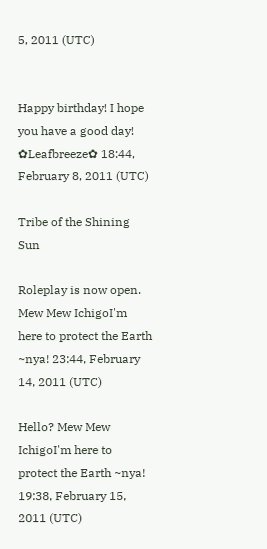5, 2011 (UTC)


Happy birthday! I hope you have a good day! ✿Leafbreeze✿ 18:44, February 8, 2011 (UTC)

Tribe of the Shining Sun

Roleplay is now open. Mew Mew IchigoI'm here to protect the Earth ~nya! 23:44, February 14, 2011 (UTC)

Hello? Mew Mew IchigoI'm here to protect the Earth ~nya! 19:38, February 15, 2011 (UTC)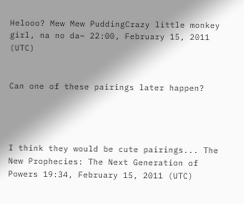Helooo? Mew Mew PuddingCrazy little monkey girl, na no da~ 22:00, February 15, 2011 (UTC)


Can one of these pairings later happen?




I think they would be cute pairings... The New Prophecies: The Next Generation of Powers 19:34, February 15, 2011 (UTC)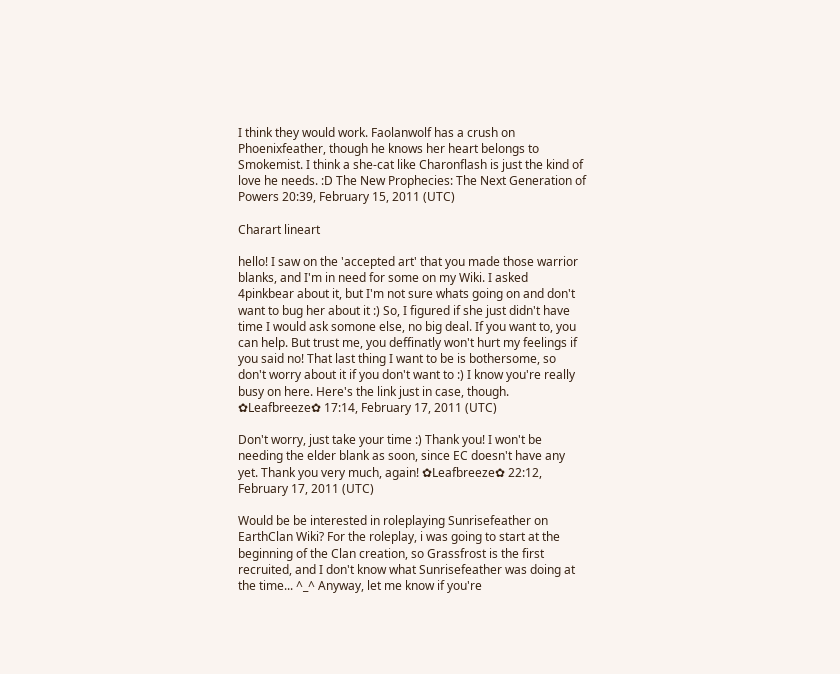I think they would work. Faolanwolf has a crush on Phoenixfeather, though he knows her heart belongs to Smokemist. I think a she-cat like Charonflash is just the kind of love he needs. :D The New Prophecies: The Next Generation of Powers 20:39, February 15, 2011 (UTC)

Charart lineart

hello! I saw on the 'accepted art' that you made those warrior blanks, and I'm in need for some on my Wiki. I asked 4pinkbear about it, but I'm not sure whats going on and don't want to bug her about it :) So, I figured if she just didn't have time I would ask somone else, no big deal. If you want to, you can help. But trust me, you deffinatly won't hurt my feelings if you said no! That last thing I want to be is bothersome, so don't worry about it if you don't want to :) I know you're really busy on here. Here's the link just in case, though. ✿Leafbreeze✿ 17:14, February 17, 2011 (UTC)

Don't worry, just take your time :) Thank you! I won't be needing the elder blank as soon, since EC doesn't have any yet. Thank you very much, again! ✿Leafbreeze✿ 22:12, February 17, 2011 (UTC)

Would be be interested in roleplaying Sunrisefeather on EarthClan Wiki? For the roleplay, i was going to start at the beginning of the Clan creation, so Grassfrost is the first recruited, and I don't know what Sunrisefeather was doing at the time... ^_^ Anyway, let me know if you're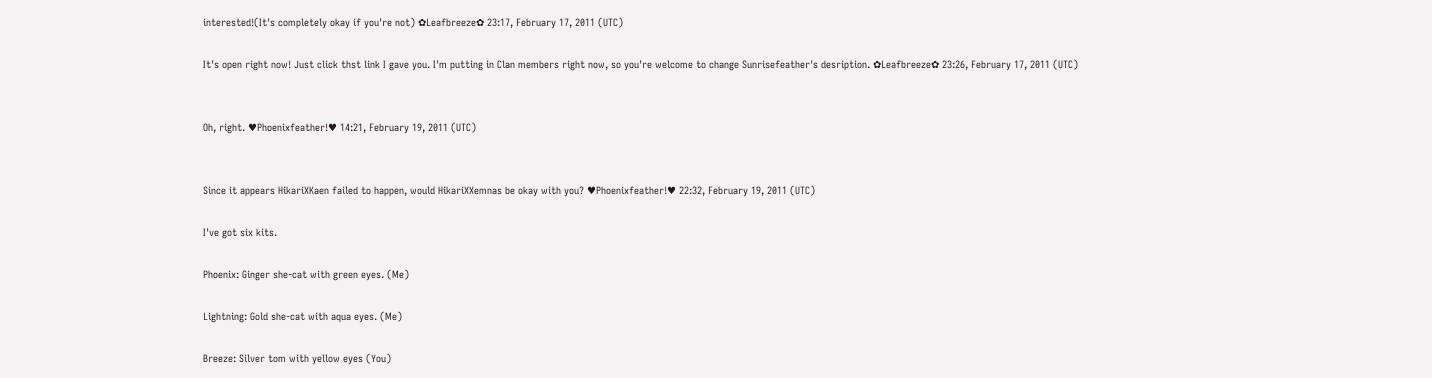interested!(It's completely okay if you're not) ✿Leafbreeze✿ 23:17, February 17, 2011 (UTC)

It's open right now! Just click thst link I gave you. I'm putting in Clan members right now, so you're welcome to change Sunrisefeather's desription. ✿Leafbreeze✿ 23:26, February 17, 2011 (UTC)


Oh, right. ♥Phoenixfeather!♥ 14:21, February 19, 2011 (UTC)


Since it appears HikariXKaen failed to happen, would HikariXXemnas be okay with you? ♥Phoenixfeather!♥ 22:32, February 19, 2011 (UTC)

I've got six kits.

Phoenix: Ginger she-cat with green eyes. (Me)

Lightning: Gold she-cat with aqua eyes. (Me)

Breeze: Silver tom with yellow eyes (You)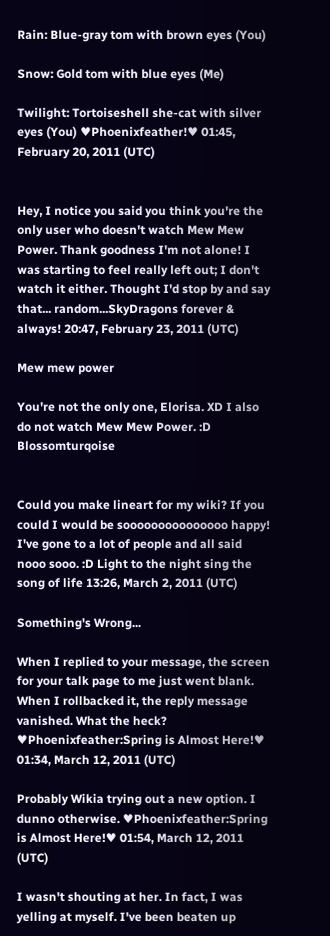Rain: Blue-gray tom with brown eyes (You)

Snow: Gold tom with blue eyes (Me)

Twilight: Tortoiseshell she-cat with silver eyes (You) ♥Phoenixfeather!♥ 01:45, February 20, 2011 (UTC)


Hey, I notice you said you think you're the only user who doesn't watch Mew Mew Power. Thank goodness I'm not alone! I was starting to feel really left out; I don't watch it either. Thought I'd stop by and say that... random...SkyDragons forever & always! 20:47, February 23, 2011 (UTC)

Mew mew power

You're not the only one, Elorisa. XD I also do not watch Mew Mew Power. :D Blossomturqoise


Could you make lineart for my wiki? If you could I would be sooooooooooooooo happy! I've gone to a lot of people and all said nooo sooo. :D Light to the night sing the song of life 13:26, March 2, 2011 (UTC)

Something's Wrong...

When I replied to your message, the screen for your talk page to me just went blank. When I rollbacked it, the reply message vanished. What the heck? ♥Phoenixfeather:Spring is Almost Here!♥ 01:34, March 12, 2011 (UTC)

Probably Wikia trying out a new option. I dunno otherwise. ♥Phoenixfeather:Spring is Almost Here!♥ 01:54, March 12, 2011 (UTC)

I wasn't shouting at her. In fact, I was yelling at myself. I've been beaten up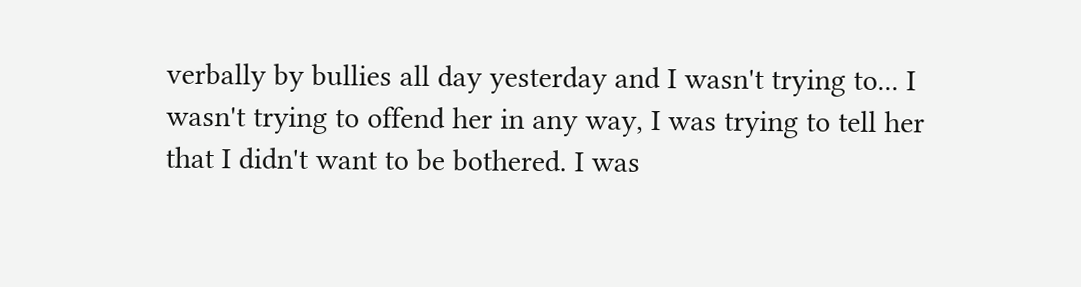verbally by bullies all day yesterday and I wasn't trying to... I wasn't trying to offend her in any way, I was trying to tell her that I didn't want to be bothered. I was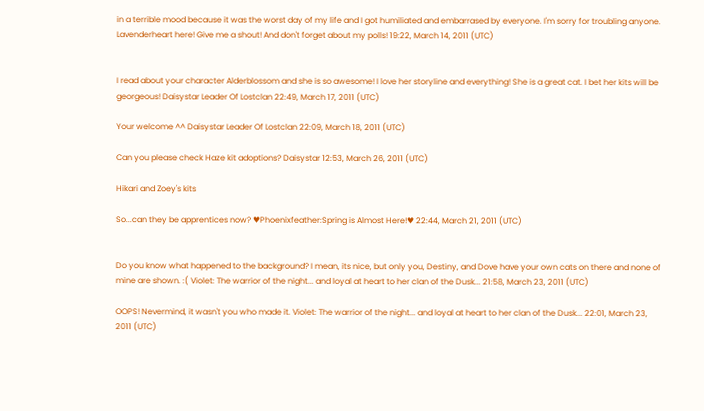in a terrible mood because it was the worst day of my life and I got humiliated and embarrased by everyone. I'm sorry for troubling anyone. Lavenderheart here! Give me a shout! And don't forget about my polls! 19:22, March 14, 2011 (UTC)


I read about your character Alderblossom and she is so awesome! I love her storyline and everything! She is a great cat. I bet her kits will be georgeous! Daisystar Leader Of Lostclan 22:49, March 17, 2011 (UTC)

Your welcome ^^ Daisystar Leader Of Lostclan 22:09, March 18, 2011 (UTC)

Can you please check Haze kit adoptions? Daisystar 12:53, March 26, 2011 (UTC)

Hikari and Zoey's kits

So...can they be apprentices now? ♥Phoenixfeather:Spring is Almost Here!♥ 22:44, March 21, 2011 (UTC)


Do you know what happened to the background? I mean, its nice, but only you, Destiny, and Dove have your own cats on there and none of mine are shown. :( Violet: The warrior of the night... and loyal at heart to her clan of the Dusk... 21:58, March 23, 2011 (UTC)

OOPS! Nevermind, it wasn't you who made it. Violet: The warrior of the night... and loyal at heart to her clan of the Dusk... 22:01, March 23, 2011 (UTC)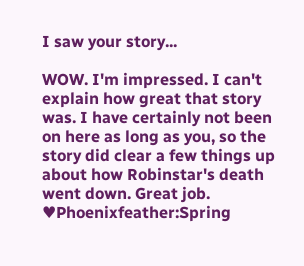I saw your story...

WOW. I'm impressed. I can't explain how great that story was. I have certainly not been on here as long as you, so the story did clear a few things up about how Robinstar's death went down. Great job. ♥Phoenixfeather:Spring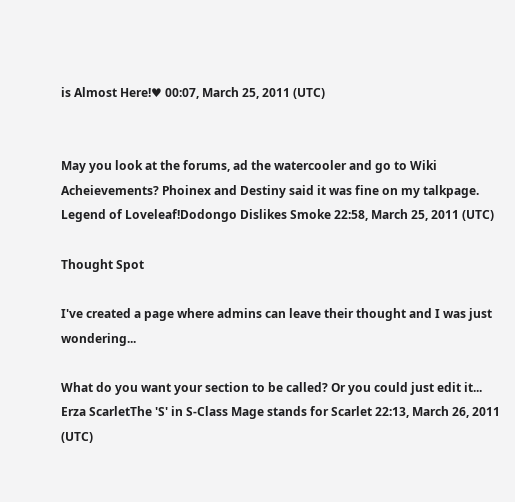is Almost Here!♥ 00:07, March 25, 2011 (UTC)


May you look at the forums, ad the watercooler and go to Wiki Acheievements? Phoinex and Destiny said it was fine on my talkpage. Legend of Loveleaf!Dodongo Dislikes Smoke 22:58, March 25, 2011 (UTC)

Thought Spot

I've created a page where admins can leave their thought and I was just wondering...

What do you want your section to be called? Or you could just edit it... Erza ScarletThe 'S' in S-Class Mage stands for Scarlet 22:13, March 26, 2011 (UTC)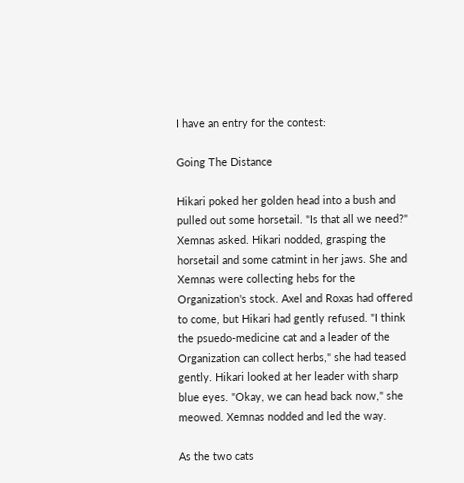I have an entry for the contest:

Going The Distance

Hikari poked her golden head into a bush and pulled out some horsetail. "Is that all we need?" Xemnas asked. Hikari nodded, grasping the horsetail and some catmint in her jaws. She and Xemnas were collecting hebs for the Organization's stock. Axel and Roxas had offered to come, but Hikari had gently refused. "I think the psuedo-medicine cat and a leader of the Organization can collect herbs," she had teased gently. Hikari looked at her leader with sharp blue eyes. "Okay, we can head back now," she meowed. Xemnas nodded and led the way.

As the two cats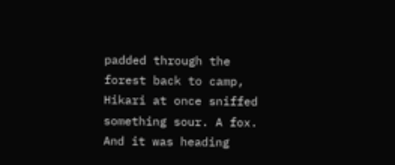padded through the forest back to camp, Hikari at once sniffed something sour. A fox. And it was heading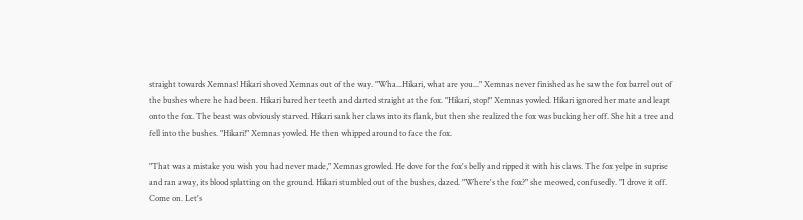straight towards Xemnas! Hikari shoved Xemnas out of the way. "Wha...Hikari, what are you..." Xemnas never finished as he saw the fox barrel out of the bushes where he had been. Hikari bared her teeth and darted straight at the fox. "Hikari, stop!" Xemnas yowled. Hikari ignored her mate and leapt onto the fox. The beast was obviously starved. Hikari sank her claws into its flank, but then she realized the fox was bucking her off. She hit a tree and fell into the bushes. "Hikari!" Xemnas yowled. He then whipped around to face the fox.

"That was a mistake you wish you had never made," Xemnas growled. He dove for the fox's belly and ripped it with his claws. The fox yelpe in suprise and ran away, its blood splatting on the ground. Hikari stumbled out of the bushes, dazed. "Where's the fox?" she meowed, confusedly. "I drove it off. Come on. Let's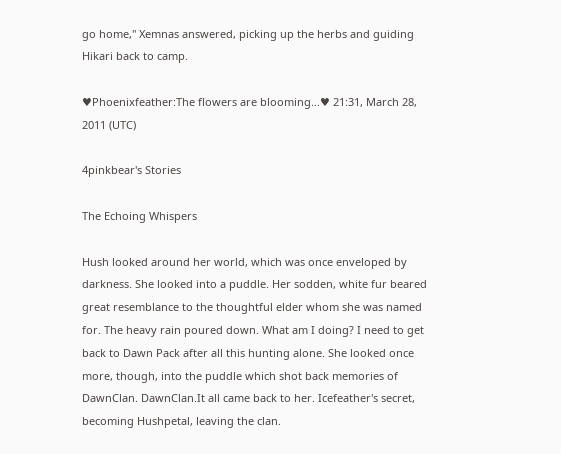go home," Xemnas answered, picking up the herbs and guiding Hikari back to camp.

♥Phoenixfeather:The flowers are blooming...♥ 21:31, March 28, 2011 (UTC)

4pinkbear's Stories

The Echoing Whispers

Hush looked around her world, which was once enveloped by darkness. She looked into a puddle. Her sodden, white fur beared great resemblance to the thoughtful elder whom she was named for. The heavy rain poured down. What am I doing? I need to get back to Dawn Pack after all this hunting alone. She looked once more, though, into the puddle which shot back memories of DawnClan. DawnClan.It all came back to her. Icefeather's secret, becoming Hushpetal, leaving the clan.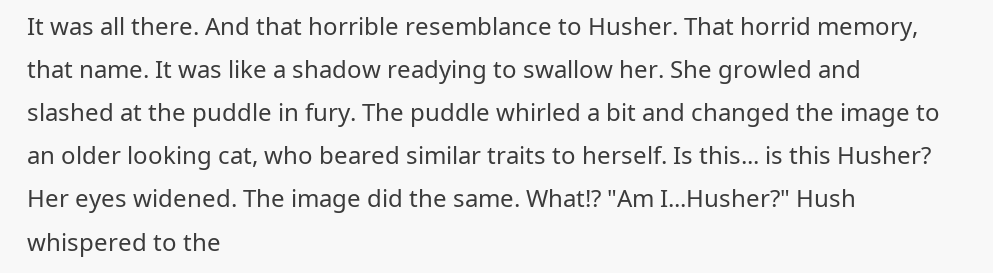It was all there. And that horrible resemblance to Husher. That horrid memory, that name. It was like a shadow readying to swallow her. She growled and slashed at the puddle in fury. The puddle whirled a bit and changed the image to an older looking cat, who beared similar traits to herself. Is this... is this Husher? Her eyes widened. The image did the same. What!? "Am I...Husher?" Hush whispered to the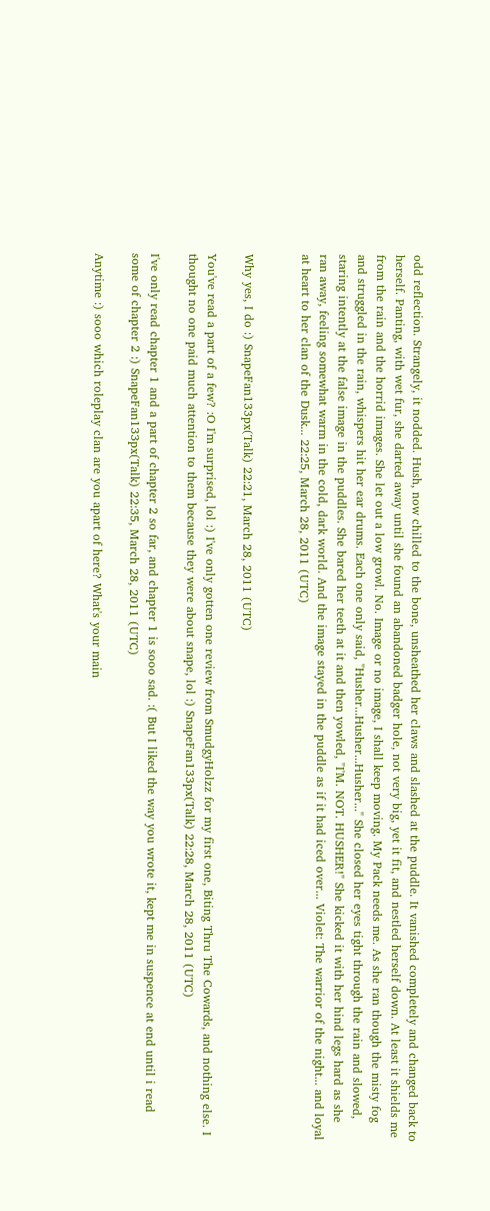odd reflection. Strangely, it nodded. Hush, now chilled to the bone, unsheathed her claws and slashed at the puddle. It vanished completely and changed back to herself. Panting, with wet fur, she darted away until she found an abandoned badger hole, not very big, yet it fit, and nestled herself down. At least it shields me from the rain and the horrid images. She let out a low growl. No. Image or no image, I shall keep moving. My Pack needs me. As she ran though the misty fog and struggled in the rain, whispers hit her ear drums. Each one only said, "Husher...Husher...Husher..." She closed her eyes tight through the rain and slowed, staring intently at the false image in the puddles. She bared her teeth at it and then yowled, "I'M. NOT. HUSHER!" She kicked it with her hind legs hard as she ran away, feeling somewhat warm in the cold, dark world. And the image stayed in the puddle as if it had iced over... Violet: The warrior of the night... and loyal at heart to her clan of the Dusk... 22:25, March 28, 2011 (UTC)


Why yes, I do :) SnapeFan133px(Talk) 22:21, March 28, 2011 (UTC)

You've read a part of a few? :O I'm surprised, lol :) I've only gotten one review from SmudgyHolzz for my first one, Biting Thru The Cowards, and nothing else. I thought no one paid much attention to them because they were about snape, lol :) SnapeFan133px(Talk) 22:28, March 28, 2011 (UTC)

I've only read chapter 1 and a part of chapter 2 so far, and chapter 1 is sooo sad. :( But I liked the way you wrote it, kept me in suspence at end until i read some of chapter 2 :) SnapeFan133px(Talk) 22:35, March 28, 2011 (UTC)

Anytime :) sooo which roleplay clan are you apart of here? What's your main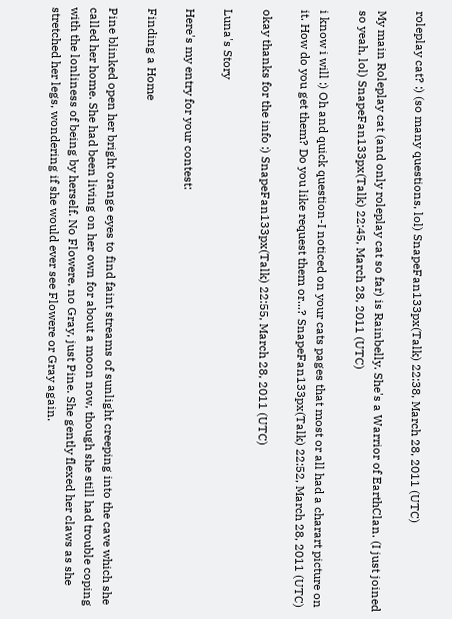roleplay cat? :) (so many questions, lol) SnapeFan133px(Talk) 22:38, March 28, 2011 (UTC)

My main Roleplay cat (and only roleplay cat so far) is Rainbelly. She's a Warrior of EarthClan. (I just joined so yeah, lol) SnapeFan133px(Talk) 22:45, March 28, 2011 (UTC)

i know i will :) Oh and quick question-I noticed on your cats pages that most or all had a charart picture on it. How do you get them? Do you like request them or...? SnapeFan133px(Talk) 22:52, March 28, 2011 (UTC)

okay thanks for the info :) SnapeFan133px(Talk) 22:55, March 28, 2011 (UTC)

Luna's Story

Here's my entry for your contest:

Finding a Home

Pine blinked open her bright orange eyes to find faint streams of sunlight creeping into the cave which she called her home. She had been living on her own for about a moon now, though she still had trouble coping with the lonliness of being by herself. No Flowere, no Gray, just Pine. She gently flexed her claws as she stretched her legs, wondering if she would ever see Flowere or Gray again.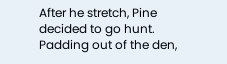After he stretch, Pine decided to go hunt. Padding out of the den,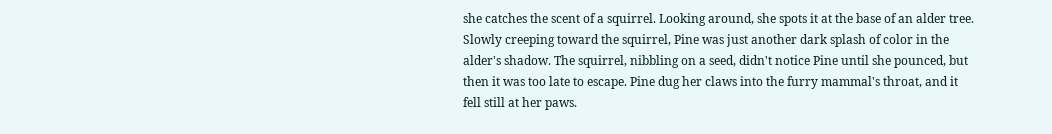she catches the scent of a squirrel. Looking around, she spots it at the base of an alder tree. Slowly creeping toward the squirrel, Pine was just another dark splash of color in the alder's shadow. The squirrel, nibbling on a seed, didn't notice Pine until she pounced, but then it was too late to escape. Pine dug her claws into the furry mammal's throat, and it fell still at her paws.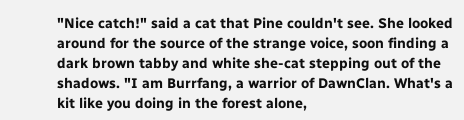"Nice catch!" said a cat that Pine couldn't see. She looked around for the source of the strange voice, soon finding a dark brown tabby and white she-cat stepping out of the shadows. "I am Burrfang, a warrior of DawnClan. What's a kit like you doing in the forest alone,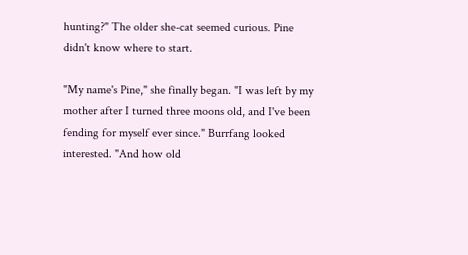hunting?" The older she-cat seemed curious. Pine didn't know where to start.

"My name's Pine," she finally began. "I was left by my mother after I turned three moons old, and I've been fending for myself ever since." Burrfang looked interested. "And how old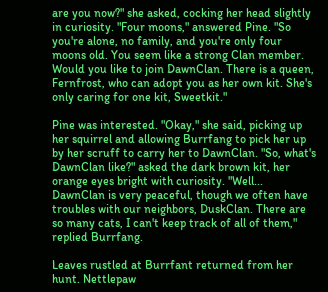are you now?" she asked, cocking her head slightly in curiosity. "Four moons," answered Pine. "So you're alone, no family, and you're only four moons old. You seem like a strong Clan member. Would you like to join DawnClan. There is a queen, Fernfrost, who can adopt you as her own kit. She's only caring for one kit, Sweetkit."

Pine was interested. "Okay," she said, picking up her squirrel and allowing Burrfang to pick her up by her scruff to carry her to DawnClan. "So, what's DawnClan like?" asked the dark brown kit, her orange eyes bright with curiosity. "Well... DawnClan is very peaceful, though we often have troubles with our neighbors, DuskClan. There are so many cats, I can't keep track of all of them," replied Burrfang.

Leaves rustled at Burrfant returned from her hunt. Nettlepaw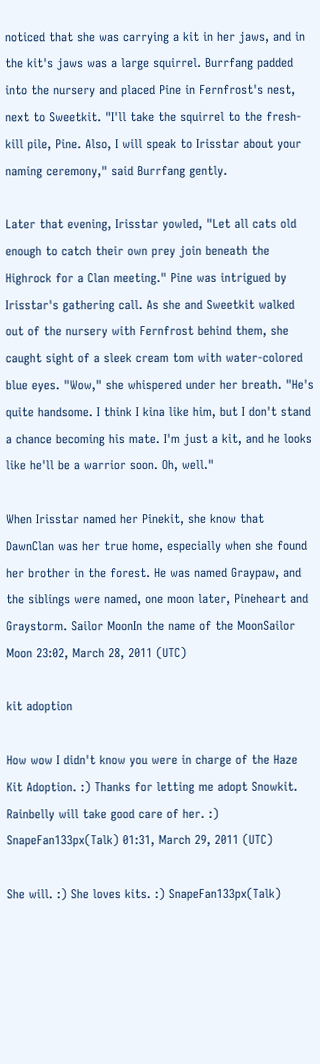noticed that she was carrying a kit in her jaws, and in the kit's jaws was a large squirrel. Burrfang padded into the nursery and placed Pine in Fernfrost's nest, next to Sweetkit. "I'll take the squirrel to the fresh-kill pile, Pine. Also, I will speak to Irisstar about your naming ceremony," said Burrfang gently.

Later that evening, Irisstar yowled, "Let all cats old enough to catch their own prey join beneath the Highrock for a Clan meeting." Pine was intrigued by Irisstar's gathering call. As she and Sweetkit walked out of the nursery with Fernfrost behind them, she caught sight of a sleek cream tom with water-colored blue eyes. "Wow," she whispered under her breath. "He's quite handsome. I think I kina like him, but I don't stand a chance becoming his mate. I'm just a kit, and he looks like he'll be a warrior soon. Oh, well."

When Irisstar named her Pinekit, she know that DawnClan was her true home, especially when she found her brother in the forest. He was named Graypaw, and the siblings were named, one moon later, Pineheart and Graystorm. Sailor MoonIn the name of the MoonSailor Moon 23:02, March 28, 2011 (UTC)

kit adoption

How wow I didn't know you were in charge of the Haze Kit Adoption. :) Thanks for letting me adopt Snowkit. Rainbelly will take good care of her. :) SnapeFan133px(Talk) 01:31, March 29, 2011 (UTC)

She will. :) She loves kits. :) SnapeFan133px(Talk)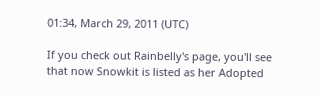01:34, March 29, 2011 (UTC)

If you check out Rainbelly's page, you'll see that now Snowkit is listed as her Adopted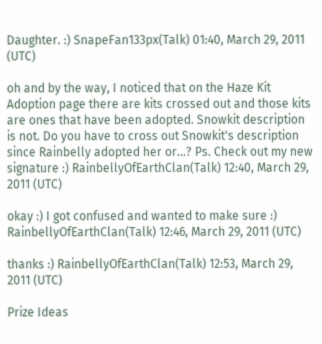Daughter. :) SnapeFan133px(Talk) 01:40, March 29, 2011 (UTC)

oh and by the way, I noticed that on the Haze Kit Adoption page there are kits crossed out and those kits are ones that have been adopted. Snowkit description is not. Do you have to cross out Snowkit's description since Rainbelly adopted her or...? Ps. Check out my new signature :) RainbellyOfEarthClan(Talk) 12:40, March 29, 2011 (UTC)

okay :) I got confused and wanted to make sure :) RainbellyOfEarthClan(Talk) 12:46, March 29, 2011 (UTC)

thanks :) RainbellyOfEarthClan(Talk) 12:53, March 29, 2011 (UTC)

Prize Ideas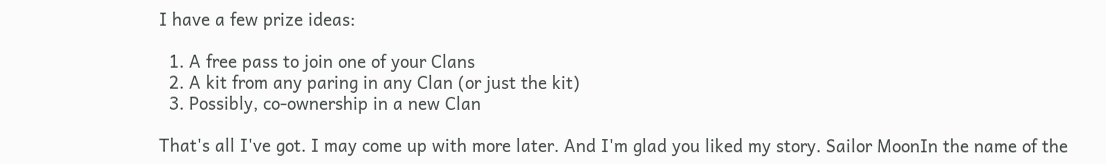I have a few prize ideas:

  1. A free pass to join one of your Clans
  2. A kit from any paring in any Clan (or just the kit)
  3. Possibly, co-ownership in a new Clan

That's all I've got. I may come up with more later. And I'm glad you liked my story. Sailor MoonIn the name of the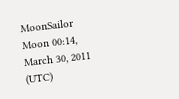MoonSailor Moon 00:14, March 30, 2011 (UTC)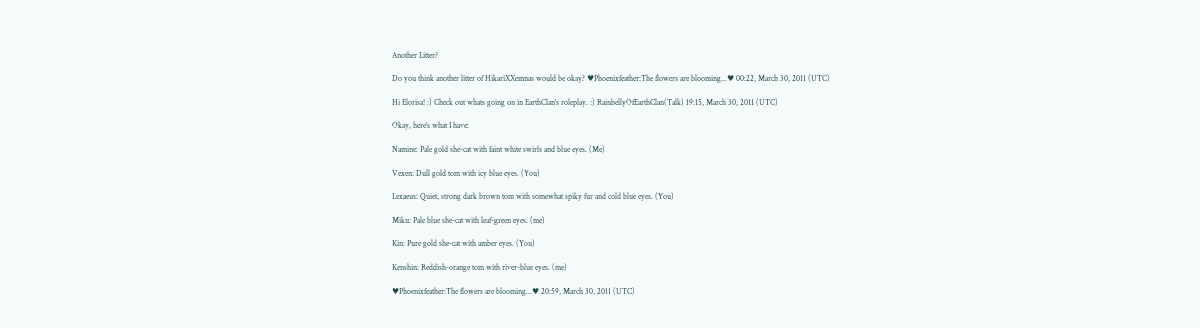Another Litter?

Do you think another litter of HikariXXemnas would be okay? ♥Phoenixfeather:The flowers are blooming...♥ 00:22, March 30, 2011 (UTC)

Hi Elorisa! :) Check out whats going on in EarthClan's roleplay. :) RainbellyOfEarthClan(Talk) 19:15, March 30, 2011 (UTC)

Okay, here's what I have:

Namine: Pale gold she-cat with faint white swirls and blue eyes. (Me)

Vexen: Dull gold tom with icy blue eyes. (You)

Lexaeus: Quiet, strong dark brown tom with somewhat spiky fur and cold blue eyes. (You)

Miku: Pale blue she-cat with leaf-green eyes. (me)

Kin: Pure gold she-cat with amber eyes. (You)

Kenshin: Reddish-orange tom with river-blue eyes. (me)

♥Phoenixfeather:The flowers are blooming...♥ 20:59, March 30, 2011 (UTC)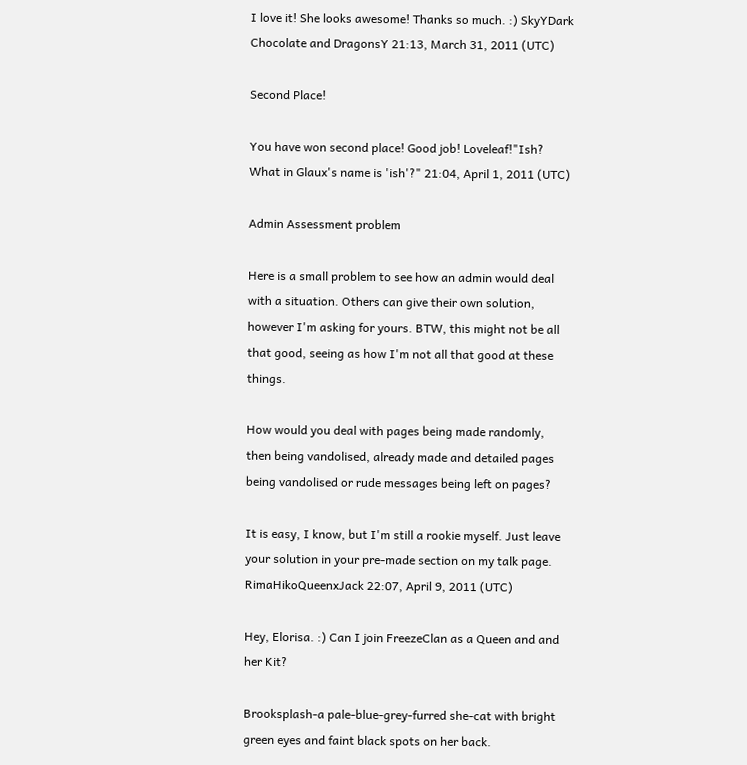I love it! She looks awesome! Thanks so much. :) SkyYDark Chocolate and DragonsY 21:13, March 31, 2011 (UTC)

Second Place!

You have won second place! Good job! Loveleaf!"Ish? What in Glaux's name is 'ish'?" 21:04, April 1, 2011 (UTC)

Admin Assessment problem

Here is a small problem to see how an admin would deal with a situation. Others can give their own solution, however I'm asking for yours. BTW, this might not be all that good, seeing as how I'm not all that good at these things.

How would you deal with pages being made randomly, then being vandolised, already made and detailed pages being vandolised or rude messages being left on pages?

It is easy, I know, but I'm still a rookie myself. Just leave your solution in your pre-made section on my talk page. RimaHikoQueenxJack 22:07, April 9, 2011 (UTC)

Hey, Elorisa. :) Can I join FreezeClan as a Queen and and her Kit?

Brooksplash-a pale-blue-grey-furred she-cat with bright green eyes and faint black spots on her back.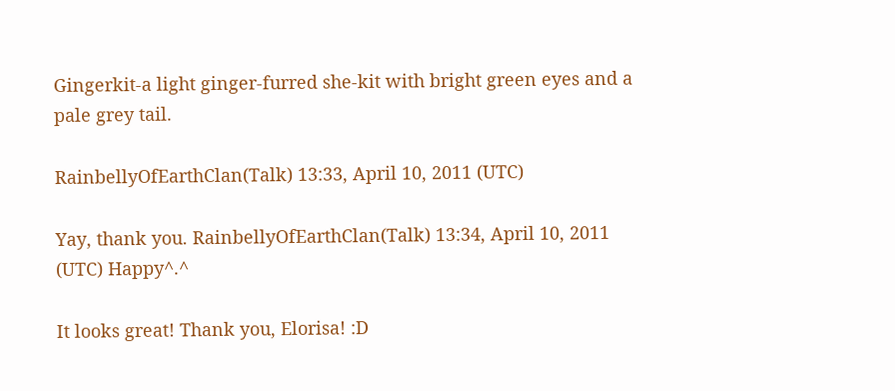Gingerkit-a light ginger-furred she-kit with bright green eyes and a pale grey tail.

RainbellyOfEarthClan(Talk) 13:33, April 10, 2011 (UTC)

Yay, thank you. RainbellyOfEarthClan(Talk) 13:34, April 10, 2011 (UTC) Happy^.^

It looks great! Thank you, Elorisa! :D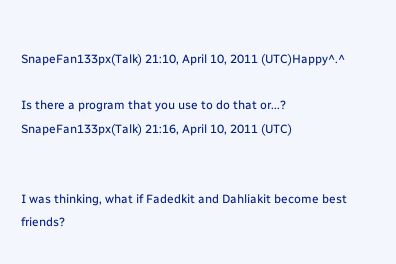SnapeFan133px(Talk) 21:10, April 10, 2011 (UTC)Happy^.^

Is there a program that you use to do that or...? SnapeFan133px(Talk) 21:16, April 10, 2011 (UTC)


I was thinking, what if Fadedkit and Dahliakit become best friends?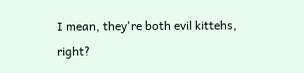I mean, they're both evil kittehs, right?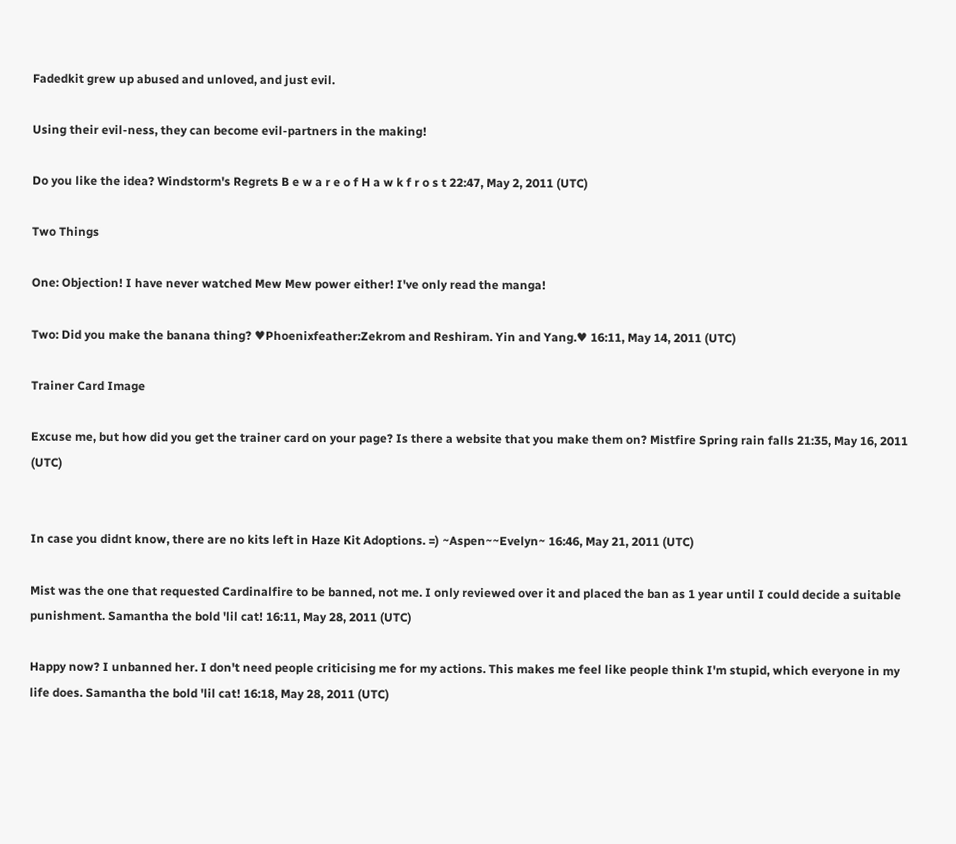Fadedkit grew up abused and unloved, and just evil.

Using their evil-ness, they can become evil-partners in the making!

Do you like the idea? Windstorm's Regrets B e w a r e o f H a w k f r o s t 22:47, May 2, 2011 (UTC)

Two Things

One: Objection! I have never watched Mew Mew power either! I've only read the manga!

Two: Did you make the banana thing? ♥Phoenixfeather:Zekrom and Reshiram. Yin and Yang.♥ 16:11, May 14, 2011 (UTC)

Trainer Card Image

Excuse me, but how did you get the trainer card on your page? Is there a website that you make them on? Mistfire Spring rain falls 21:35, May 16, 2011 (UTC)


In case you didnt know, there are no kits left in Haze Kit Adoptions. =) ~Aspen~~Evelyn~ 16:46, May 21, 2011 (UTC)

Mist was the one that requested Cardinalfire to be banned, not me. I only reviewed over it and placed the ban as 1 year until I could decide a suitable punishment. Samantha the bold 'lil cat! 16:11, May 28, 2011 (UTC)

Happy now? I unbanned her. I don't need people criticising me for my actions. This makes me feel like people think I'm stupid, which everyone in my life does. Samantha the bold 'lil cat! 16:18, May 28, 2011 (UTC)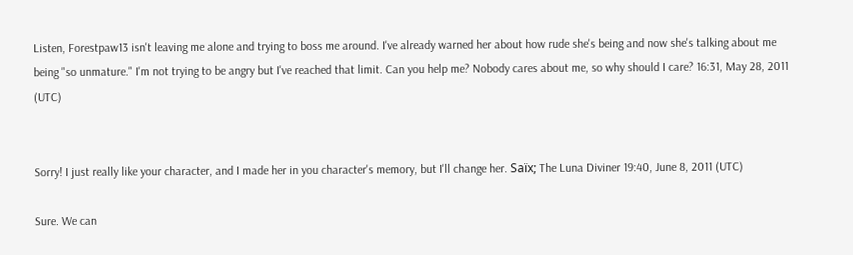Listen, Forestpaw13 isn't leaving me alone and trying to boss me around. I've already warned her about how rude she's being and now she's talking about me being "so unmature." I'm not trying to be angry but I've reached that limit. Can you help me? Nobody cares about me, so why should I care? 16:31, May 28, 2011 (UTC)


Sorry! I just really like your character, and I made her in you character's memory, but I'll change her. Saïx; The Luna Diviner 19:40, June 8, 2011 (UTC)

Sure. We can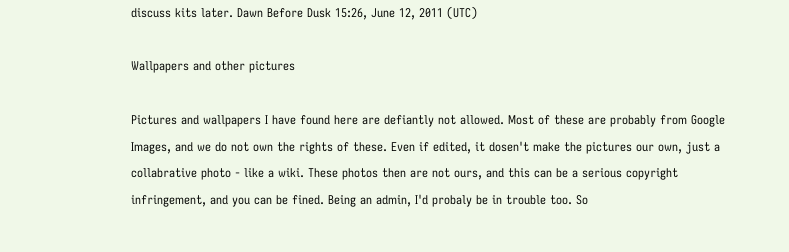discuss kits later. Dawn Before Dusk 15:26, June 12, 2011 (UTC)

Wallpapers and other pictures

Pictures and wallpapers I have found here are defiantly not allowed. Most of these are probably from Google Images, and we do not own the rights of these. Even if edited, it dosen't make the pictures our own, just a collabrative photo - like a wiki. These photos then are not ours, and this can be a serious copyright infringement, and you can be fined. Being an admin, I'd probaly be in trouble too. So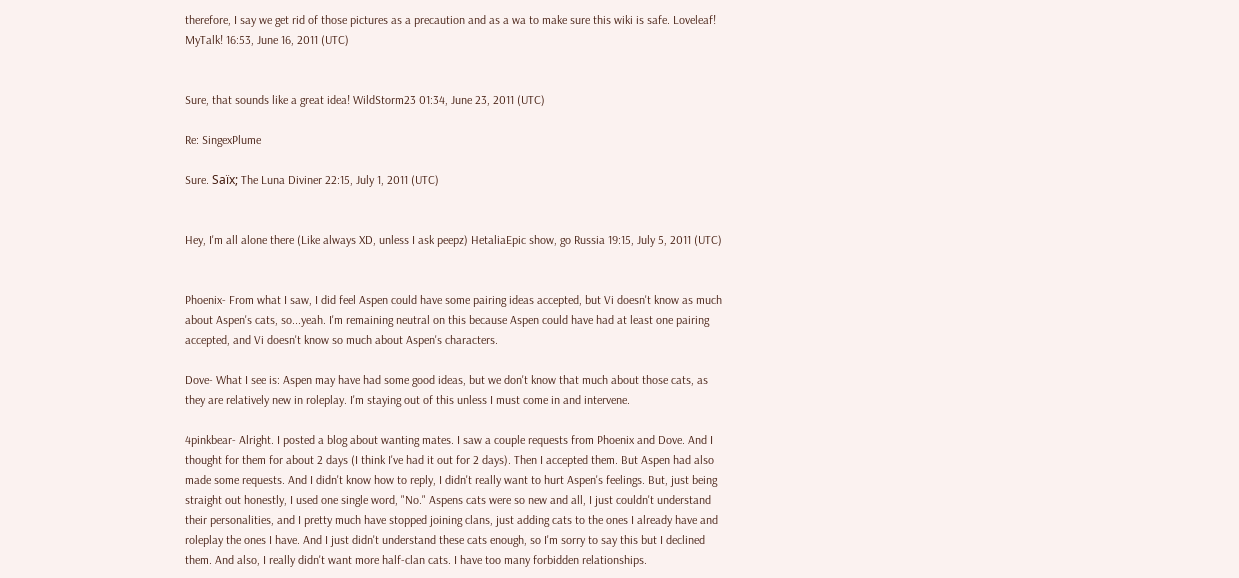therefore, I say we get rid of those pictures as a precaution and as a wa to make sure this wiki is safe. Loveleaf! MyTalk! 16:53, June 16, 2011 (UTC)


Sure, that sounds like a great idea! WildStorm23 01:34, June 23, 2011 (UTC)

Re: SingexPlume

Sure. Saïx; The Luna Diviner 22:15, July 1, 2011 (UTC)


Hey, I'm all alone there (Like always XD, unless I ask peepz) HetaliaEpic show, go Russia 19:15, July 5, 2011 (UTC)


Phoenix- From what I saw, I did feel Aspen could have some pairing ideas accepted, but Vi doesn't know as much about Aspen's cats, so...yeah. I'm remaining neutral on this because Aspen could have had at least one pairing accepted, and Vi doesn't know so much about Aspen's characters.

Dove- What I see is: Aspen may have had some good ideas, but we don't know that much about those cats, as they are relatively new in roleplay. I'm staying out of this unless I must come in and intervene.

4pinkbear- Alright. I posted a blog about wanting mates. I saw a couple requests from Phoenix and Dove. And I thought for them for about 2 days (I think I've had it out for 2 days). Then I accepted them. But Aspen had also made some requests. And I didn't know how to reply, I didn't really want to hurt Aspen's feelings. But, just being straight out honestly, I used one single word, "No." Aspens cats were so new and all, I just couldn't understand their personalities, and I pretty much have stopped joining clans, just adding cats to the ones I already have and roleplay the ones I have. And I just didn't understand these cats enough, so I'm sorry to say this but I declined them. And also, I really didn't want more half-clan cats. I have too many forbidden relationships.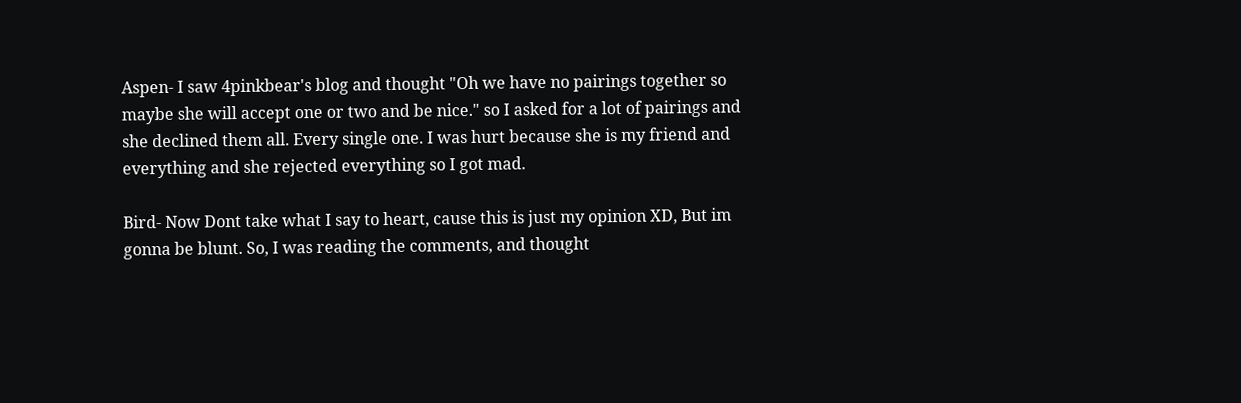Aspen- I saw 4pinkbear's blog and thought "Oh we have no pairings together so maybe she will accept one or two and be nice." so I asked for a lot of pairings and she declined them all. Every single one. I was hurt because she is my friend and everything and she rejected everything so I got mad.

Bird- Now Dont take what I say to heart, cause this is just my opinion XD, But im gonna be blunt. So, I was reading the comments, and thought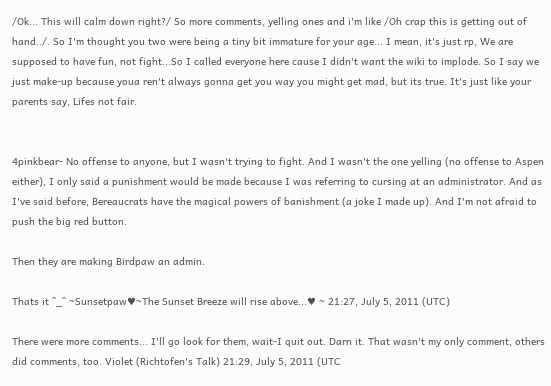/Ok... This will calm down right?/ So more comments, yelling ones and i'm like /Oh crap this is getting out of hand../. So I'm thought you two were being a tiny bit immature for your age... I mean, it's just rp, We are supposed to have fun, not fight...So I called everyone here cause I didn't want the wiki to implode. So I say we just make-up because youa ren't always gonna get you way you might get mad, but its true. It's just like your parents say, Lifes not fair.


4pinkbear- No offense to anyone, but I wasn't trying to fight. And I wasn't the one yelling (no offense to Aspen either), I only said a punishment would be made because I was referring to cursing at an administrator. And as I've said before, Bereaucrats have the magical powers of banishment (a joke I made up). And I'm not afraid to push the big red button.

Then they are making Birdpaw an admin.

Thats it ^_^ ~Sunsetpaw♥~The Sunset Breeze will rise above...♥ ~ 21:27, July 5, 2011 (UTC)

There were more comments... I'll go look for them, wait-I quit out. Darn it. That wasn't my only comment, others did comments, too. Violet (Richtofen's Talk) 21:29, July 5, 2011 (UTC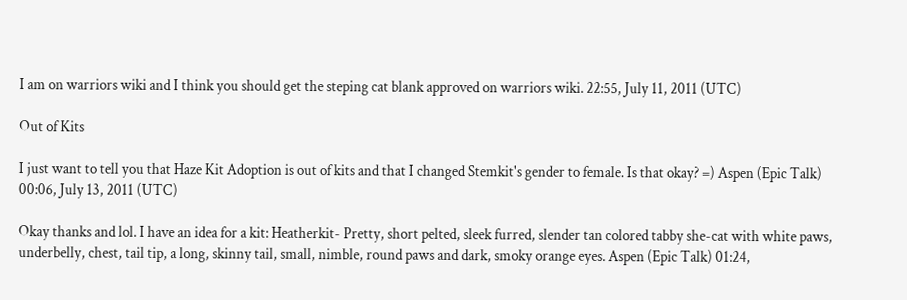I am on warriors wiki and I think you should get the steping cat blank approved on warriors wiki. 22:55, July 11, 2011 (UTC)

Out of Kits

I just want to tell you that Haze Kit Adoption is out of kits and that I changed Stemkit's gender to female. Is that okay? =) Aspen (Epic Talk) 00:06, July 13, 2011 (UTC)

Okay thanks and lol. I have an idea for a kit: Heatherkit- Pretty, short pelted, sleek furred, slender tan colored tabby she-cat with white paws, underbelly, chest, tail tip, a long, skinny tail, small, nimble, round paws and dark, smoky orange eyes. Aspen (Epic Talk) 01:24,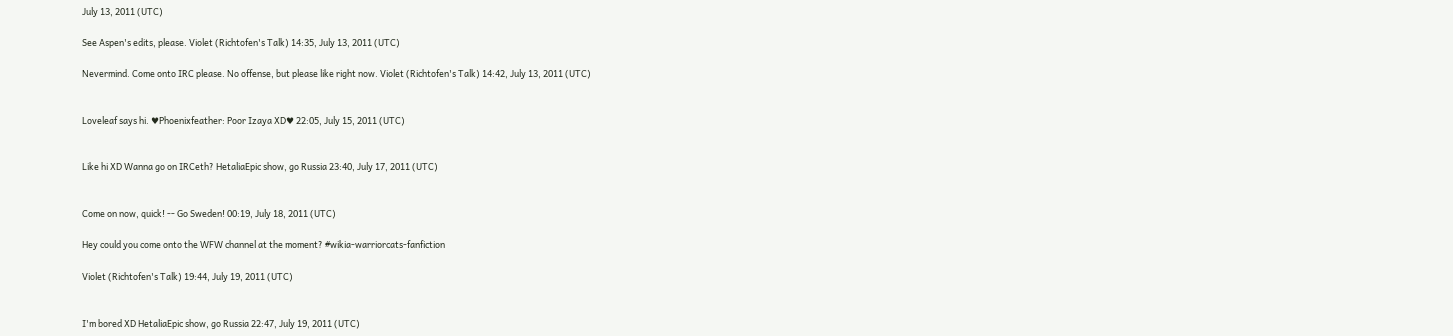July 13, 2011 (UTC)

See Aspen's edits, please. Violet (Richtofen's Talk) 14:35, July 13, 2011 (UTC)

Nevermind. Come onto IRC please. No offense, but please like right now. Violet (Richtofen's Talk) 14:42, July 13, 2011 (UTC)


Loveleaf says hi. ♥Phoenixfeather: Poor Izaya XD♥ 22:05, July 15, 2011 (UTC)


Like hi XD Wanna go on IRCeth? HetaliaEpic show, go Russia 23:40, July 17, 2011 (UTC)


Come on now, quick! -- Go Sweden! 00:19, July 18, 2011 (UTC)

Hey could you come onto the WFW channel at the moment? #wikia-warriorcats-fanfiction

Violet (Richtofen's Talk) 19:44, July 19, 2011 (UTC)


I'm bored XD HetaliaEpic show, go Russia 22:47, July 19, 2011 (UTC)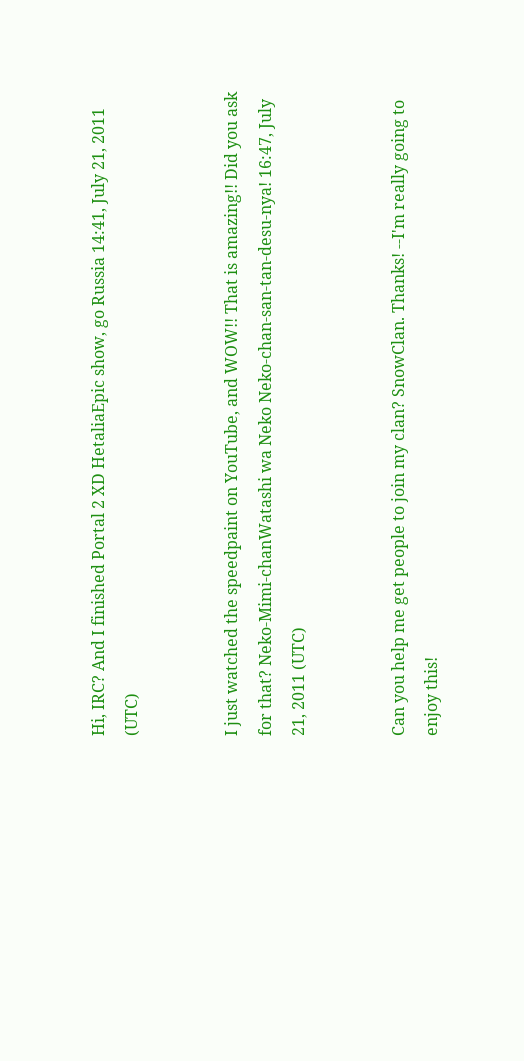Hi, IRC? And I finished Portal 2 XD HetaliaEpic show, go Russia 14:41, July 21, 2011 (UTC)


I just watched the speedpaint on YouTube, and WOW!! That is amazing!! Did you ask for that? Neko-Mimi-chanWatashi wa Neko Neko-chan-san-tan-desu-nya! 16:47, July 21, 2011 (UTC)


Can you help me get people to join my clan? SnowClan. Thanks! --I'm really going to enjoy this!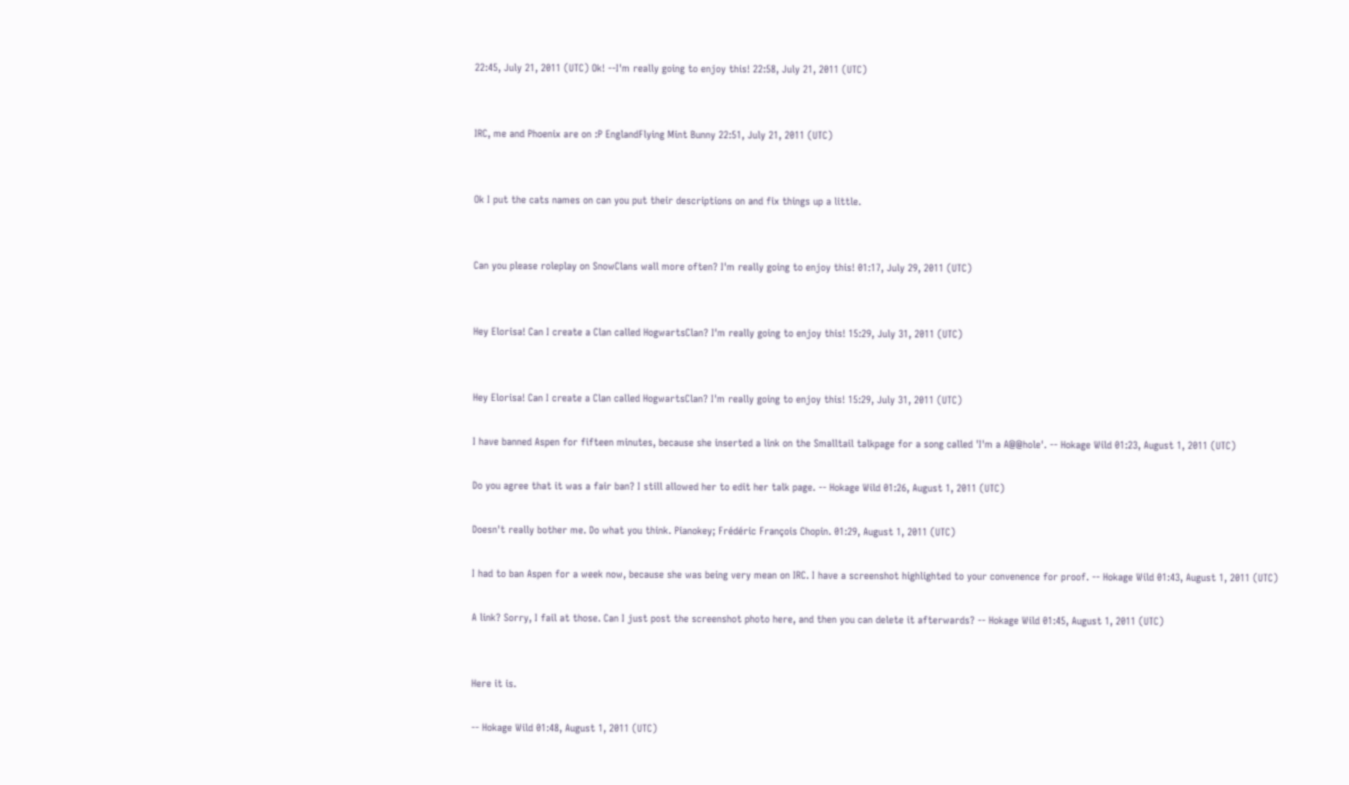22:45, July 21, 2011 (UTC) Ok! --I'm really going to enjoy this! 22:58, July 21, 2011 (UTC)


IRC, me and Phoenix are on :P EnglandFlying Mint Bunny 22:51, July 21, 2011 (UTC)


Ok I put the cats names on can you put their descriptions on and fix things up a little.


Can you please roleplay on SnowClans wall more often? I'm really going to enjoy this! 01:17, July 29, 2011 (UTC)


Hey Elorisa! Can I create a Clan called HogwartsClan? I'm really going to enjoy this! 15:29, July 31, 2011 (UTC)


Hey Elorisa! Can I create a Clan called HogwartsClan? I'm really going to enjoy this! 15:29, July 31, 2011 (UTC)

I have banned Aspen for fifteen minutes, because she inserted a link on the Smalltail talkpage for a song called 'I'm a A@@hole'. -- Hokage Wild 01:23, August 1, 2011 (UTC)

Do you agree that it was a fair ban? I still allowed her to edit her talk page. -- Hokage Wild 01:26, August 1, 2011 (UTC)

Doesn't really bother me. Do what you think. Pianokey; Frédéric François Chopin. 01:29, August 1, 2011 (UTC)

I had to ban Aspen for a week now, because she was being very mean on IRC. I have a screenshot highlighted to your convenence for proof. -- Hokage Wild 01:43, August 1, 2011 (UTC)

A link? Sorry, I fail at those. Can I just post the screenshot photo here, and then you can delete it afterwards? -- Hokage Wild 01:45, August 1, 2011 (UTC)


Here it is.

-- Hokage Wild 01:48, August 1, 2011 (UTC)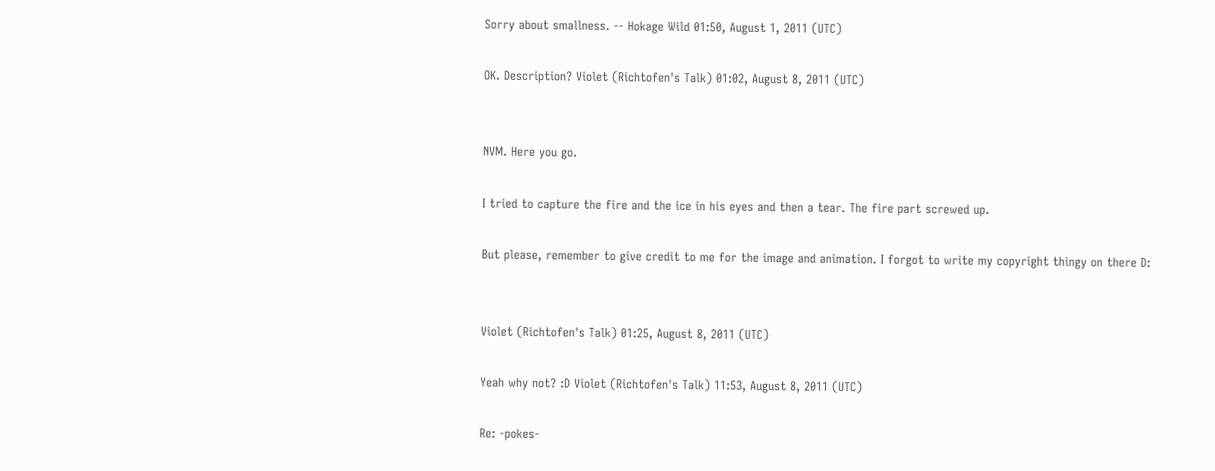Sorry about smallness. -- Hokage Wild 01:50, August 1, 2011 (UTC)

OK. Description? Violet (Richtofen's Talk) 01:02, August 8, 2011 (UTC)


NVM. Here you go.

I tried to capture the fire and the ice in his eyes and then a tear. The fire part screwed up.

But please, remember to give credit to me for the image and animation. I forgot to write my copyright thingy on there D:


Violet (Richtofen's Talk) 01:25, August 8, 2011 (UTC)

Yeah why not? :D Violet (Richtofen's Talk) 11:53, August 8, 2011 (UTC)

Re: -pokes-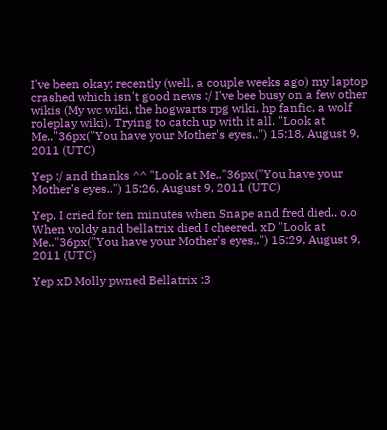I've been okay; recently (well, a couple weeks ago) my laptop crashed which isn't good news :/ I've bee busy on a few other wikis (My wc wiki, the hogwarts rpg wiki, hp fanfic, a wolf roleplay wiki). Trying to catch up with it all. "Look at Me.."36px("You have your Mother's eyes..") 15:18, August 9, 2011 (UTC)

Yep :/ and thanks ^^ "Look at Me.."36px("You have your Mother's eyes..") 15:26, August 9, 2011 (UTC)

Yep. I cried for ten minutes when Snape and fred died.. o.o When voldy and bellatrix died I cheered. xD "Look at Me.."36px("You have your Mother's eyes..") 15:29, August 9, 2011 (UTC)

Yep xD Molly pwned Bellatrix :3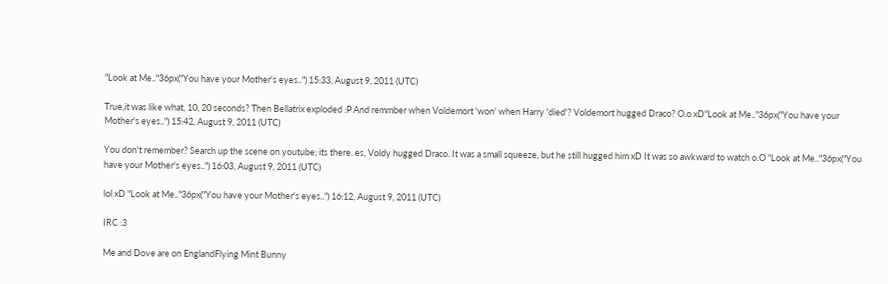"Look at Me.."36px("You have your Mother's eyes..") 15:33, August 9, 2011 (UTC)

True,it was like what, 10, 20 seconds? Then Bellatrix exploded :P And remmber when Voldemort 'won' when Harry 'died'? Voldemort hugged Draco? O.o xD"Look at Me.."36px("You have your Mother's eyes..") 15:42, August 9, 2011 (UTC)

You don't remember? Search up the scene on youtube; its there. es, Voldy hugged Draco. It was a small squeeze, but he still hugged him xD It was so awkward to watch o.O "Look at Me.."36px("You have your Mother's eyes..") 16:03, August 9, 2011 (UTC)

lol xD "Look at Me.."36px("You have your Mother's eyes..") 16:12, August 9, 2011 (UTC)

IRC :3

Me and Dove are on EnglandFlying Mint Bunny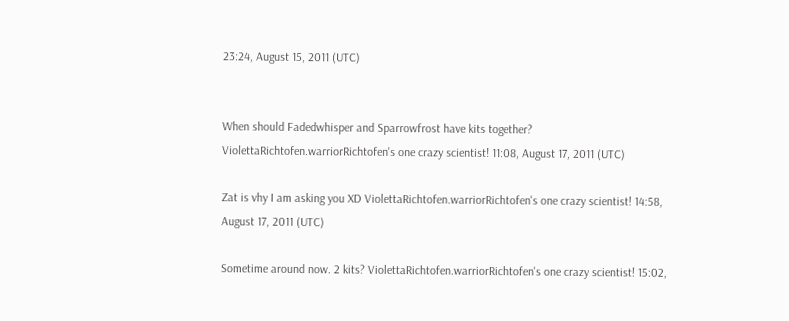23:24, August 15, 2011 (UTC)


When should Fadedwhisper and Sparrowfrost have kits together? ViolettaRichtofen.warriorRichtofen's one crazy scientist! 11:08, August 17, 2011 (UTC)

Zat is vhy I am asking you XD ViolettaRichtofen.warriorRichtofen's one crazy scientist! 14:58, August 17, 2011 (UTC)

Sometime around now. 2 kits? ViolettaRichtofen.warriorRichtofen's one crazy scientist! 15:02,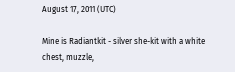August 17, 2011 (UTC)

Mine is Radiantkit - silver she-kit with a white chest, muzzle,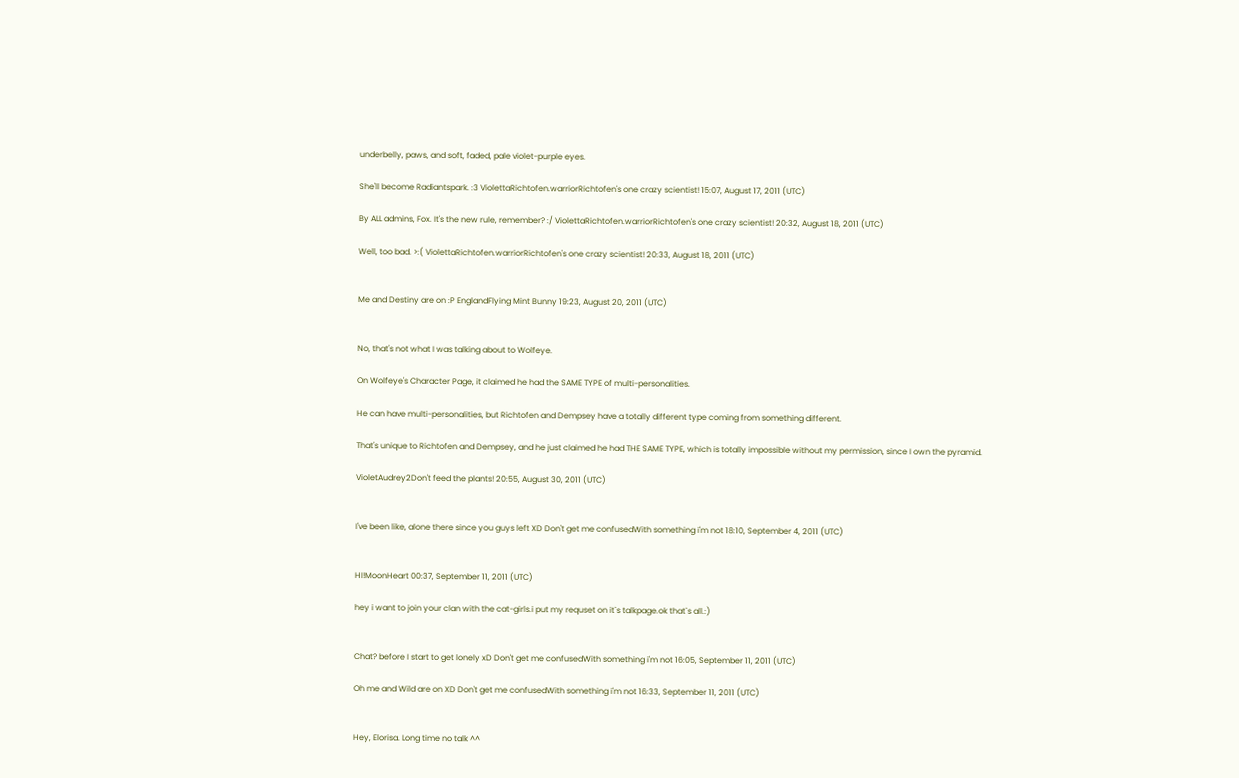underbelly, paws, and soft, faded, pale violet-purple eyes.

She'll become Radiantspark. :3 ViolettaRichtofen.warriorRichtofen's one crazy scientist! 15:07, August 17, 2011 (UTC)

By ALL admins, Fox. It's the new rule, remember? :/ ViolettaRichtofen.warriorRichtofen's one crazy scientist! 20:32, August 18, 2011 (UTC)

Well, too bad. >:( ViolettaRichtofen.warriorRichtofen's one crazy scientist! 20:33, August 18, 2011 (UTC)


Me and Destiny are on :P EnglandFlying Mint Bunny 19:23, August 20, 2011 (UTC)


No, that's not what I was talking about to Wolfeye.

On Wolfeye's Character Page, it claimed he had the SAME TYPE of multi-personalities.

He can have multi-personalities, but Richtofen and Dempsey have a totally different type coming from something different.

That's unique to Richtofen and Dempsey, and he just claimed he had THE SAME TYPE, which is totally impossible without my permission, since I own the pyramid.

VioletAudrey2Don't feed the plants! 20:55, August 30, 2011 (UTC)


I've been like, alone there since you guys left XD Don't get me confusedWith something i'm not 18:10, September 4, 2011 (UTC)


HI!MoonHeart 00:37, September 11, 2011 (UTC)

hey i want to join your clan with the cat-girls.i put my requset on it`s talkpage.ok that`s all.:)


Chat? before I start to get lonely xD Don't get me confusedWith something i'm not 16:05, September 11, 2011 (UTC)

Oh me and Wild are on XD Don't get me confusedWith something i'm not 16:33, September 11, 2011 (UTC)


Hey, Elorisa. Long time no talk ^^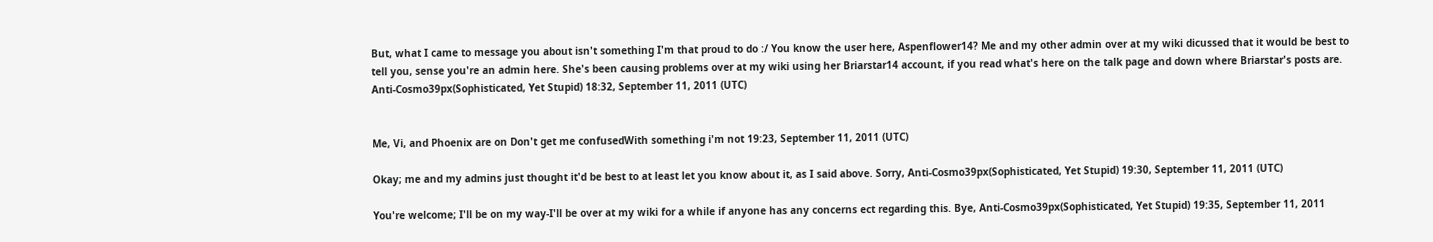But, what I came to message you about isn't something I'm that proud to do :/ You know the user here, Aspenflower14? Me and my other admin over at my wiki dicussed that it would be best to tell you, sense you're an admin here. She's been causing problems over at my wiki using her Briarstar14 account, if you read what's here on the talk page and down where Briarstar's posts are. Anti-Cosmo39px(Sophisticated, Yet Stupid) 18:32, September 11, 2011 (UTC)


Me, Vi, and Phoenix are on Don't get me confusedWith something i'm not 19:23, September 11, 2011 (UTC)

Okay; me and my admins just thought it'd be best to at least let you know about it, as I said above. Sorry, Anti-Cosmo39px(Sophisticated, Yet Stupid) 19:30, September 11, 2011 (UTC)

You're welcome; I'll be on my way-I'll be over at my wiki for a while if anyone has any concerns ect regarding this. Bye, Anti-Cosmo39px(Sophisticated, Yet Stupid) 19:35, September 11, 2011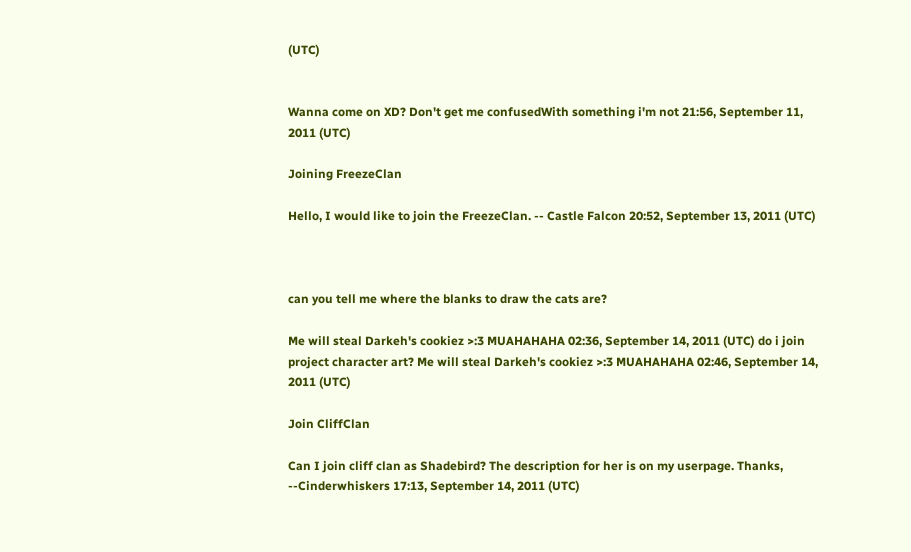(UTC)


Wanna come on XD? Don't get me confusedWith something i'm not 21:56, September 11, 2011 (UTC)

Joining FreezeClan

Hello, I would like to join the FreezeClan. -- Castle Falcon 20:52, September 13, 2011 (UTC)



can you tell me where the blanks to draw the cats are?

Me will steal Darkeh's cookiez >:3 MUAHAHAHA 02:36, September 14, 2011 (UTC) do i join project character art? Me will steal Darkeh's cookiez >:3 MUAHAHAHA 02:46, September 14, 2011 (UTC)

Join CliffClan

Can I join cliff clan as Shadebird? The description for her is on my userpage. Thanks, --Cinderwhiskers 17:13, September 14, 2011 (UTC)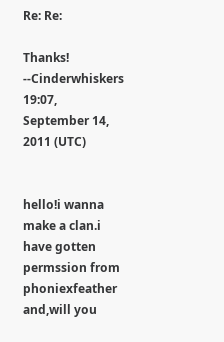Re: Re:

Thanks! --Cinderwhiskers 19:07, September 14, 2011 (UTC)


hello!i wanna make a clan.i have gotten permssion from phoniexfeather and,will you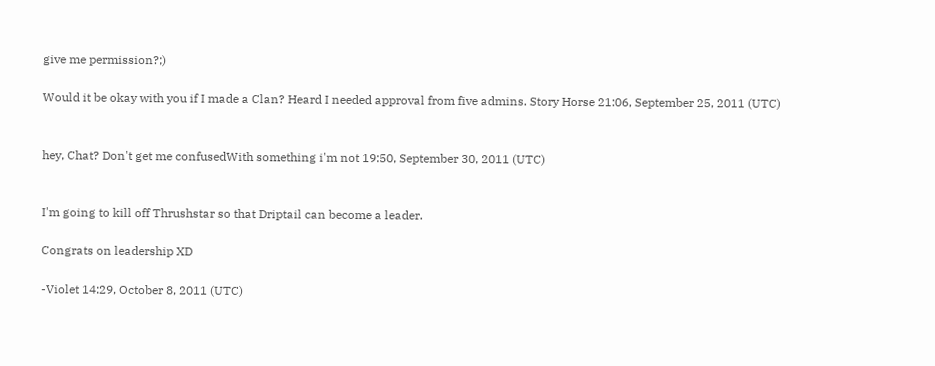give me permission?;)

Would it be okay with you if I made a Clan? Heard I needed approval from five admins. Story Horse 21:06, September 25, 2011 (UTC)


hey, Chat? Don't get me confusedWith something i'm not 19:50, September 30, 2011 (UTC)


I'm going to kill off Thrushstar so that Driptail can become a leader.

Congrats on leadership XD

-Violet 14:29, October 8, 2011 (UTC)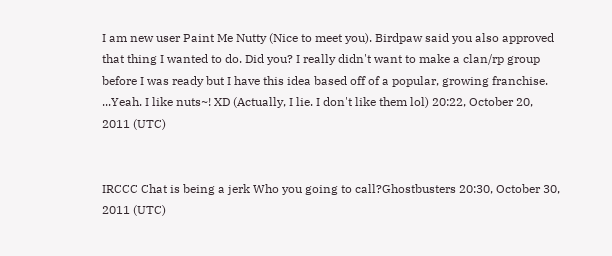I am new user Paint Me Nutty (Nice to meet you). Birdpaw said you also approved that thing I wanted to do. Did you? I really didn't want to make a clan/rp group before I was ready but I have this idea based off of a popular, growing franchise. ...Yeah. I like nuts~! XD (Actually, I lie. I don't like them lol) 20:22, October 20, 2011 (UTC)


IRCCC Chat is being a jerk Who you going to call?Ghostbusters 20:30, October 30, 2011 (UTC)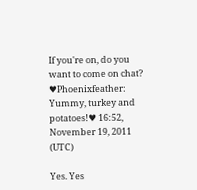If you're on, do you want to come on chat? ♥Phoenixfeather: Yummy, turkey and potatoes!♥ 16:52, November 19, 2011 (UTC)

Yes. Yes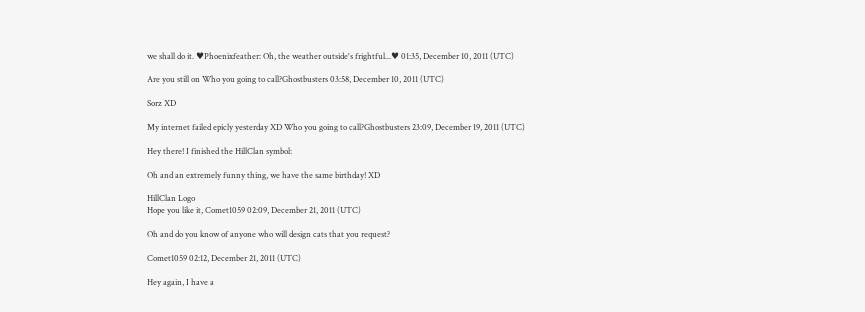we shall do it. ♥Phoenixfeather: Oh, the weather outside's frightful...♥ 01:35, December 10, 2011 (UTC)

Are you still on Who you going to call?Ghostbusters 03:58, December 10, 2011 (UTC)

Sorz XD

My internet failed epicly yesterday XD Who you going to call?Ghostbusters 23:09, December 19, 2011 (UTC)

Hey there! I finished the HillClan symbol:

Oh and an extremely funny thing, we have the same birthday! XD

HillClan Logo
Hope you like it, Comet1059 02:09, December 21, 2011 (UTC)

Oh and do you know of anyone who will design cats that you request?

Comet1059 02:12, December 21, 2011 (UTC)

Hey again, I have a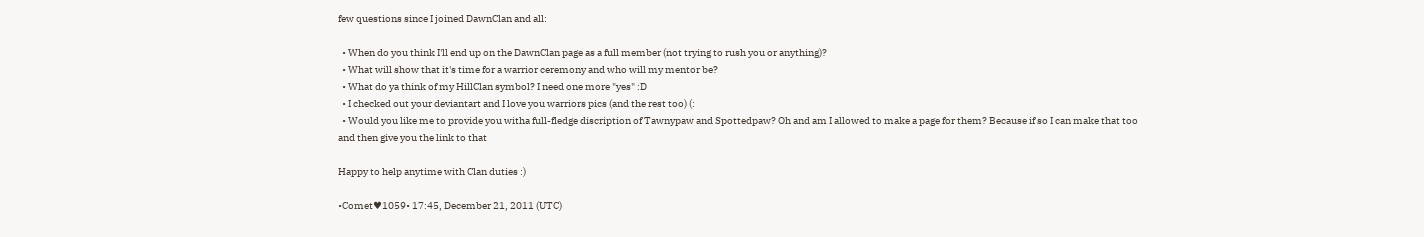few questions since I joined DawnClan and all:

  • When do you think I'll end up on the DawnClan page as a full member (not trying to rush you or anything)?
  • What will show that it's time for a warrior ceremony and who will my mentor be?
  • What do ya think of my HillClan symbol? I need one more "yes" :D
  • I checked out your deviantart and I love you warriors pics (and the rest too) (:
  • Would you like me to provide you witha full-fledge discription of Tawnypaw and Spottedpaw? Oh and am I allowed to make a page for them? Because if so I can make that too and then give you the link to that

Happy to help anytime with Clan duties :)

•Comet♥1059• 17:45, December 21, 2011 (UTC)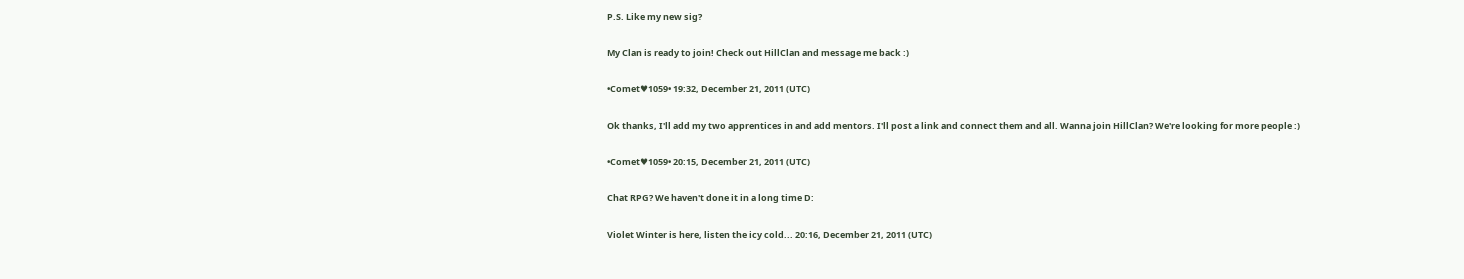P.S. Like my new sig?

My Clan is ready to join! Check out HillClan and message me back :)

•Comet♥1059• 19:32, December 21, 2011 (UTC)

Ok thanks, I'll add my two apprentices in and add mentors. I'll post a link and connect them and all. Wanna join HillClan? We're looking for more people :)

•Comet♥1059• 20:15, December 21, 2011 (UTC)

Chat RPG? We haven't done it in a long time D:

Violet Winter is here, listen the icy cold... 20:16, December 21, 2011 (UTC)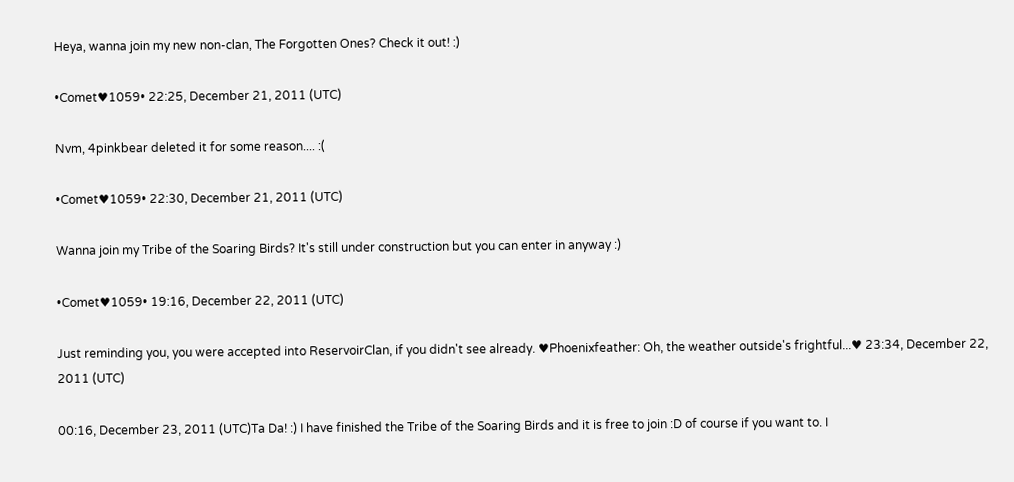Heya, wanna join my new non-clan, The Forgotten Ones? Check it out! :)

•Comet♥1059• 22:25, December 21, 2011 (UTC)

Nvm, 4pinkbear deleted it for some reason.... :(

•Comet♥1059• 22:30, December 21, 2011 (UTC)

Wanna join my Tribe of the Soaring Birds? It's still under construction but you can enter in anyway :)

•Comet♥1059• 19:16, December 22, 2011 (UTC)

Just reminding you, you were accepted into ReservoirClan, if you didn't see already. ♥Phoenixfeather: Oh, the weather outside's frightful...♥ 23:34, December 22, 2011 (UTC)

00:16, December 23, 2011 (UTC)Ta Da! :) I have finished the Tribe of the Soaring Birds and it is free to join :D of course if you want to. I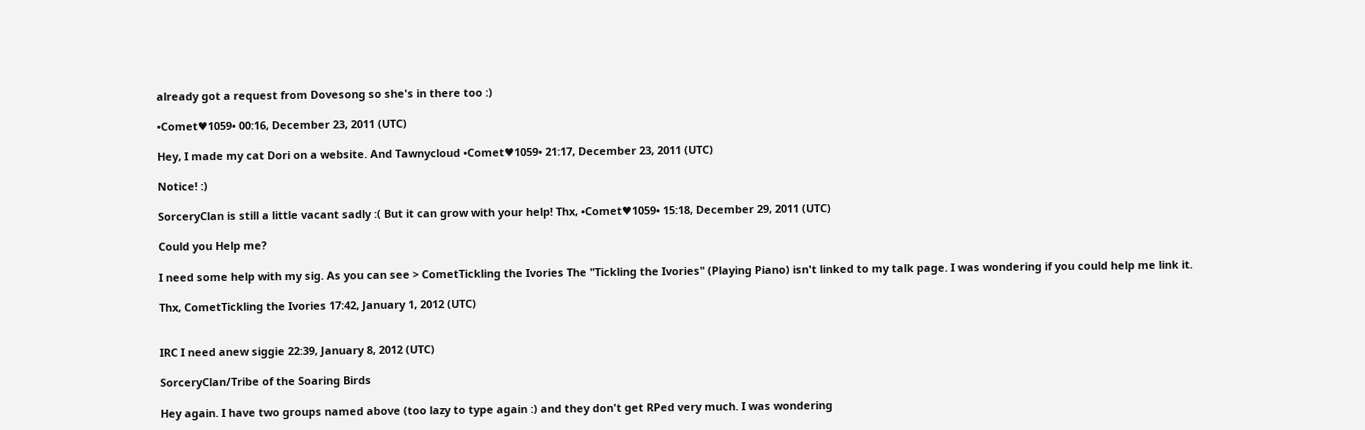already got a request from Dovesong so she's in there too :)

•Comet♥1059• 00:16, December 23, 2011 (UTC)

Hey, I made my cat Dori on a website. And Tawnycloud •Comet♥1059• 21:17, December 23, 2011 (UTC)

Notice! :)

SorceryClan is still a little vacant sadly :( But it can grow with your help! Thx, •Comet♥1059• 15:18, December 29, 2011 (UTC)

Could you Help me?

I need some help with my sig. As you can see > CometTickling the Ivories The "Tickling the Ivories" (Playing Piano) isn't linked to my talk page. I was wondering if you could help me link it.

Thx, CometTickling the Ivories 17:42, January 1, 2012 (UTC)


IRC I need anew siggie 22:39, January 8, 2012 (UTC)

SorceryClan/Tribe of the Soaring Birds

Hey again. I have two groups named above (too lazy to type again :) and they don't get RPed very much. I was wondering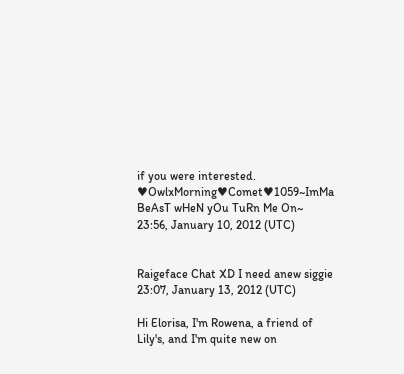if you were interested. ♥OwlxMorning♥Comet♥1059~ImMa BeAsT wHeN yOu TuRn Me On~ 23:56, January 10, 2012 (UTC)


Raigeface Chat XD I need anew siggie 23:07, January 13, 2012 (UTC)

Hi Elorisa, I'm Rowena, a friend of Lily's, and I'm quite new on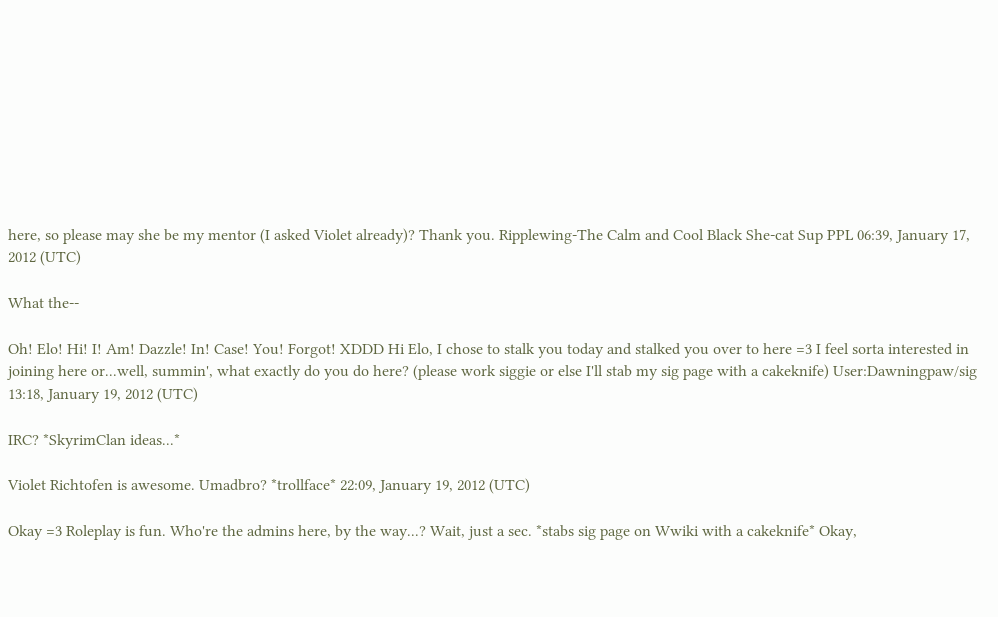here, so please may she be my mentor (I asked Violet already)? Thank you. Ripplewing-The Calm and Cool Black She-cat Sup PPL 06:39, January 17, 2012 (UTC)

What the--

Oh! Elo! Hi! I! Am! Dazzle! In! Case! You! Forgot! XDDD Hi Elo, I chose to stalk you today and stalked you over to here =3 I feel sorta interested in joining here or...well, summin', what exactly do you do here? (please work siggie or else I'll stab my sig page with a cakeknife) User:Dawningpaw/sig 13:18, January 19, 2012 (UTC)

IRC? *SkyrimClan ideas...*

Violet Richtofen is awesome. Umadbro? *trollface* 22:09, January 19, 2012 (UTC)

Okay =3 Roleplay is fun. Who're the admins here, by the way...? Wait, just a sec. *stabs sig page on Wwiki with a cakeknife* Okay,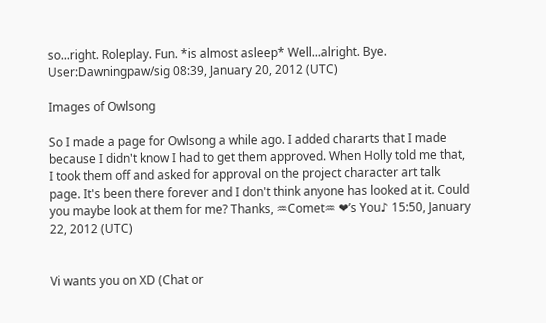so...right. Roleplay. Fun. *is almost asleep* Well...alright. Bye. User:Dawningpaw/sig 08:39, January 20, 2012 (UTC)

Images of Owlsong

So I made a page for Owlsong a while ago. I added chararts that I made because I didn't know I had to get them approved. When Holly told me that, I took them off and asked for approval on the project character art talk page. It's been there forever and I don't think anyone has looked at it. Could you maybe look at them for me? Thanks, ♒Comet♒ ❤’s You♪ 15:50, January 22, 2012 (UTC)


Vi wants you on XD (Chat or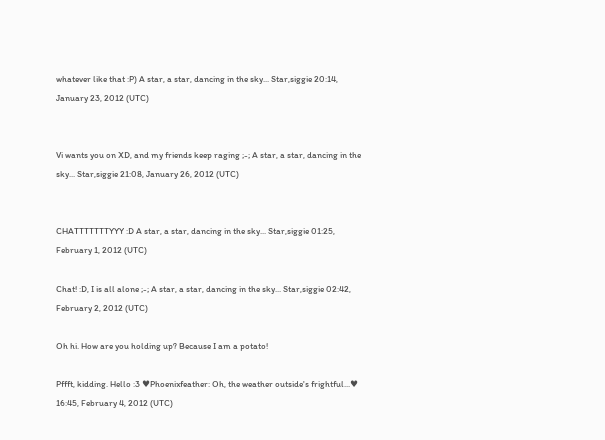whatever like that :P) A star, a star, dancing in the sky... Star,siggie 20:14, January 23, 2012 (UTC)


Vi wants you on XD, and my friends keep raging ;-; A star, a star, dancing in the sky... Star,siggie 21:08, January 26, 2012 (UTC)


CHATTTTTTTYYY :D A star, a star, dancing in the sky... Star,siggie 01:25, February 1, 2012 (UTC)

Chat! :D, I is all alone ;-; A star, a star, dancing in the sky... Star,siggie 02:42, February 2, 2012 (UTC)

Oh hi. How are you holding up? Because I am a potato!

Pffft, kidding. Hello :3 ♥Phoenixfeather: Oh, the weather outside's frightful...♥ 16:45, February 4, 2012 (UTC)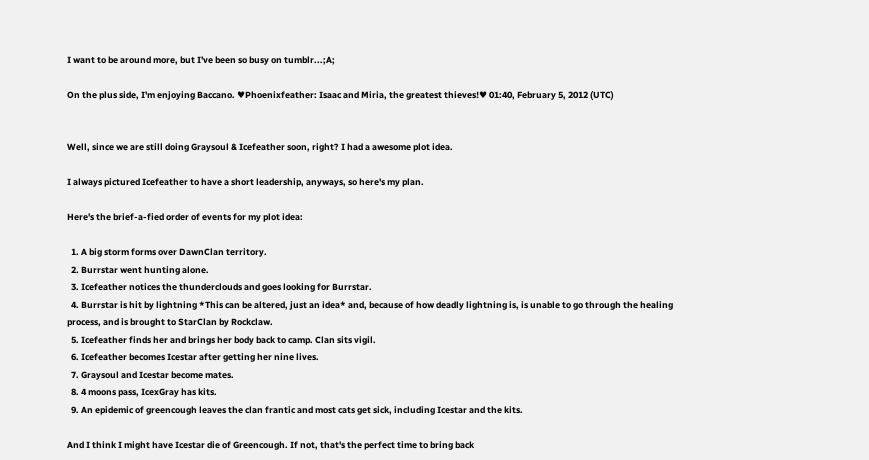I want to be around more, but I've been so busy on tumblr...;A;

On the plus side, I'm enjoying Baccano. ♥Phoenixfeather: Isaac and Miria, the greatest thieves!♥ 01:40, February 5, 2012 (UTC)


Well, since we are still doing Graysoul & Icefeather soon, right? I had a awesome plot idea.

I always pictured Icefeather to have a short leadership, anyways, so here's my plan.

Here's the brief-a-fied order of events for my plot idea:

  1. A big storm forms over DawnClan territory.
  2. Burrstar went hunting alone.
  3. Icefeather notices the thunderclouds and goes looking for Burrstar.
  4. Burrstar is hit by lightning *This can be altered, just an idea* and, because of how deadly lightning is, is unable to go through the healing process, and is brought to StarClan by Rockclaw.
  5. Icefeather finds her and brings her body back to camp. Clan sits vigil.
  6. Icefeather becomes Icestar after getting her nine lives.
  7. Graysoul and Icestar become mates.
  8. 4 moons pass, IcexGray has kits.
  9. An epidemic of greencough leaves the clan frantic and most cats get sick, including Icestar and the kits.

And I think I might have Icestar die of Greencough. If not, that's the perfect time to bring back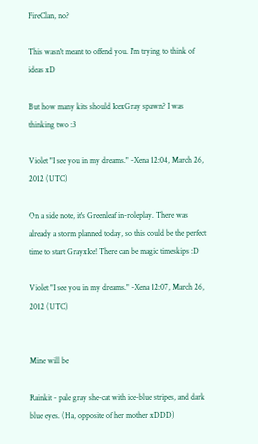FireClan, no?

This wasn't meant to offend you. I'm trying to think of ideas xD

But how many kits should IcexGray spawn? I was thinking two :3

Violet "I see you in my dreams." -Xena 12:04, March 26, 2012 (UTC)

On a side note, it's Greenleaf in-roleplay. There was already a storm planned today, so this could be the perfect time to start GrayxIce! There can be magic timeskips :D

Violet "I see you in my dreams." -Xena 12:07, March 26, 2012 (UTC)


Mine will be

Rainkit - pale gray she-cat with ice-blue stripes, and dark blue eyes. (Ha, opposite of her mother xDDD)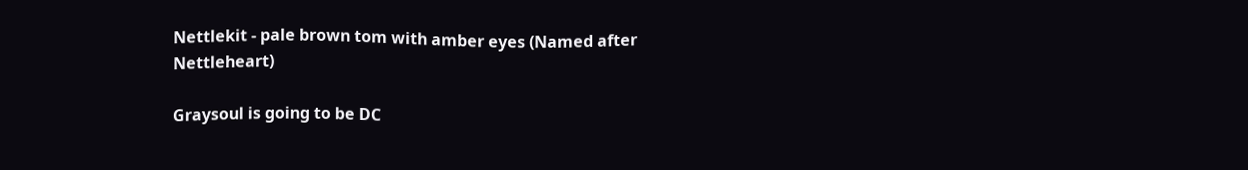Nettlekit - pale brown tom with amber eyes (Named after Nettleheart)

Graysoul is going to be DC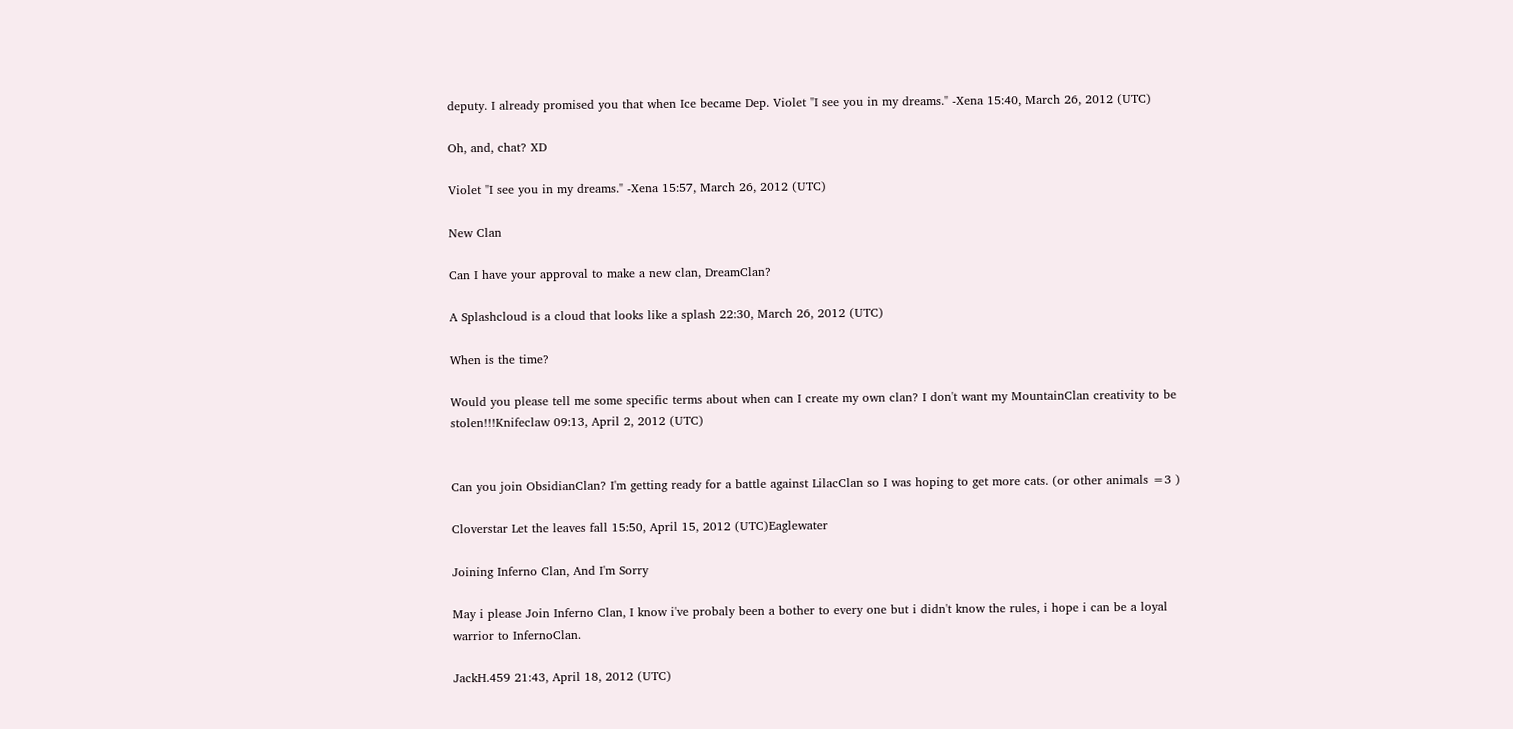deputy. I already promised you that when Ice became Dep. Violet "I see you in my dreams." -Xena 15:40, March 26, 2012 (UTC)

Oh, and, chat? XD

Violet "I see you in my dreams." -Xena 15:57, March 26, 2012 (UTC)

New Clan

Can I have your approval to make a new clan, DreamClan?

A Splashcloud is a cloud that looks like a splash 22:30, March 26, 2012 (UTC)

When is the time?

Would you please tell me some specific terms about when can I create my own clan? I don't want my MountainClan creativity to be stolen!!!Knifeclaw 09:13, April 2, 2012 (UTC)


Can you join ObsidianClan? I'm getting ready for a battle against LilacClan so I was hoping to get more cats. (or other animals =3 )

Cloverstar Let the leaves fall 15:50, April 15, 2012 (UTC)Eaglewater

Joining Inferno Clan, And I'm Sorry

May i please Join Inferno Clan, I know i've probaly been a bother to every one but i didn't know the rules, i hope i can be a loyal warrior to InfernoClan.

JackH.459 21:43, April 18, 2012 (UTC)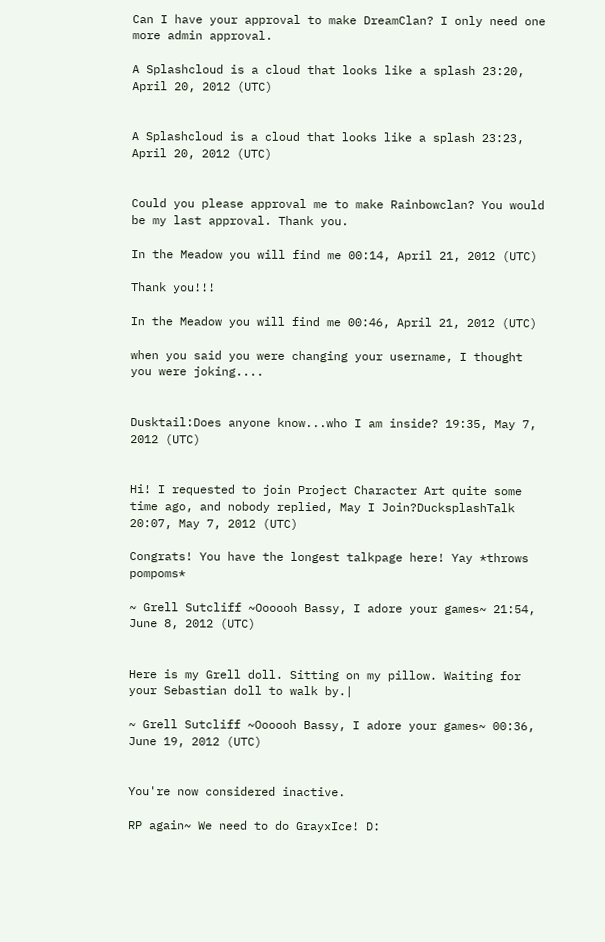Can I have your approval to make DreamClan? I only need one more admin approval.

A Splashcloud is a cloud that looks like a splash 23:20, April 20, 2012 (UTC)


A Splashcloud is a cloud that looks like a splash 23:23, April 20, 2012 (UTC)


Could you please approval me to make Rainbowclan? You would be my last approval. Thank you.

In the Meadow you will find me 00:14, April 21, 2012 (UTC)

Thank you!!!

In the Meadow you will find me 00:46, April 21, 2012 (UTC)

when you said you were changing your username, I thought you were joking....


Dusktail:Does anyone know...who I am inside? 19:35, May 7, 2012 (UTC)


Hi! I requested to join Project Character Art quite some time ago, and nobody replied, May I Join?DucksplashTalk 20:07, May 7, 2012 (UTC)

Congrats! You have the longest talkpage here! Yay *throws pompoms*

~ Grell Sutcliff ~Oooooh Bassy, I adore your games~ 21:54, June 8, 2012 (UTC)


Here is my Grell doll. Sitting on my pillow. Waiting for your Sebastian doll to walk by.|

~ Grell Sutcliff ~Oooooh Bassy, I adore your games~ 00:36, June 19, 2012 (UTC)


You're now considered inactive.

RP again~ We need to do GrayxIce! D: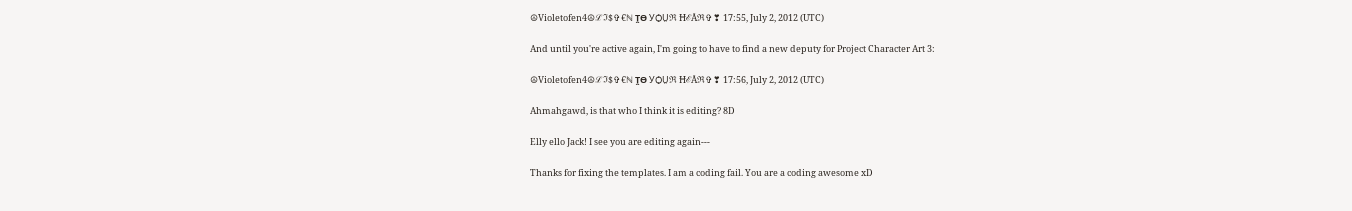☮Violetofen4☮ℒℑ$✞€ℕ Ṱϴ УѺṲℜ ĦℰÅℜ✞❣ 17:55, July 2, 2012 (UTC)

And until you're active again, I'm going to have to find a new deputy for Project Character Art 3:

☮Violetofen4☮ℒℑ$✞€ℕ Ṱϴ УѺṲℜ ĦℰÅℜ✞❣ 17:56, July 2, 2012 (UTC)

Ahmahgawd, is that who I think it is editing? 8D

Elly ello Jack! I see you are editing again---

Thanks for fixing the templates. I am a coding fail. You are a coding awesome xD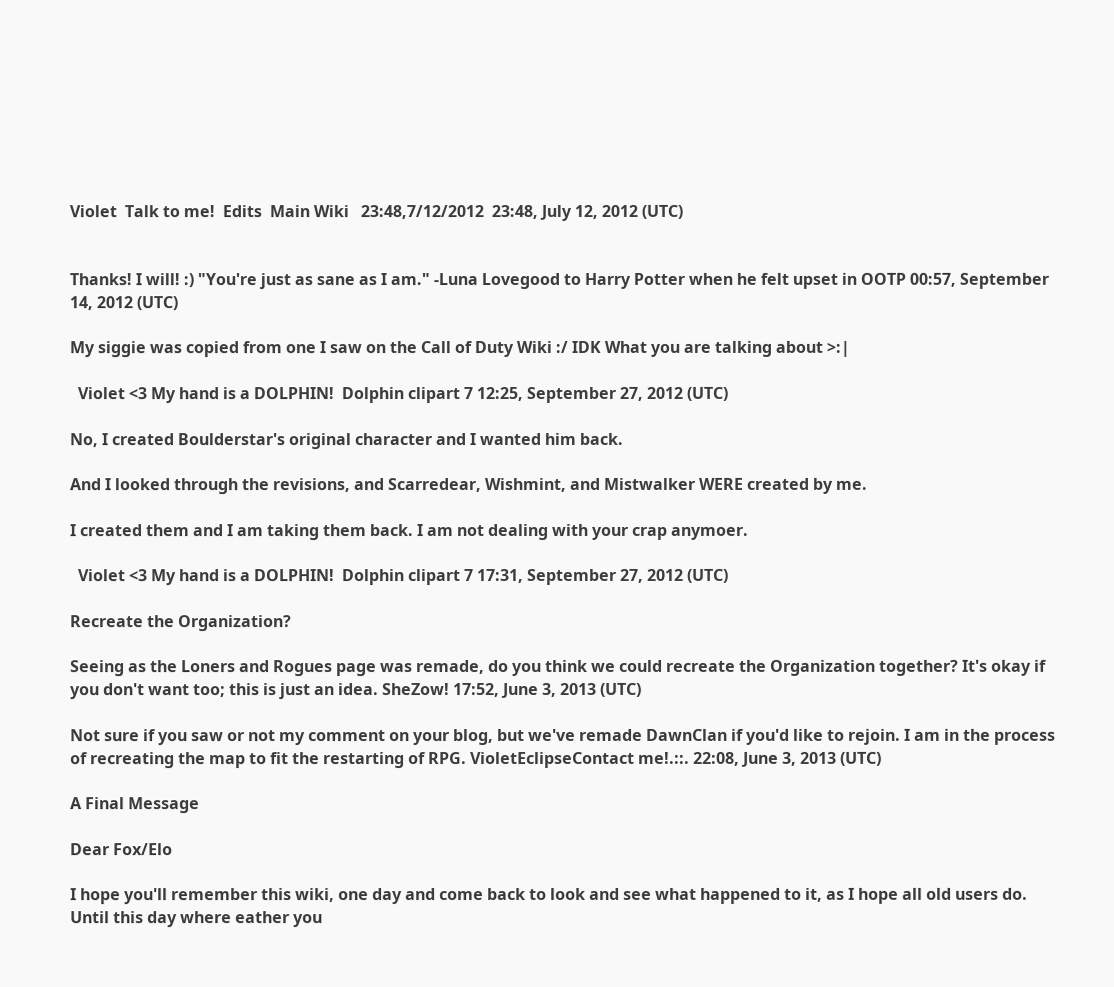Violet  Talk to me!  Edits  Main Wiki   23:48,7/12/2012  23:48, July 12, 2012 (UTC)


Thanks! I will! :) "You're just as sane as I am." -Luna Lovegood to Harry Potter when he felt upset in OOTP 00:57, September 14, 2012 (UTC)

My siggie was copied from one I saw on the Call of Duty Wiki :/ IDK What you are talking about >:|

  Violet <3 My hand is a DOLPHIN!  Dolphin clipart 7 12:25, September 27, 2012 (UTC)

No, I created Boulderstar's original character and I wanted him back.

And I looked through the revisions, and Scarredear, Wishmint, and Mistwalker WERE created by me.

I created them and I am taking them back. I am not dealing with your crap anymoer.

  Violet <3 My hand is a DOLPHIN!  Dolphin clipart 7 17:31, September 27, 2012 (UTC)

Recreate the Organization?

Seeing as the Loners and Rogues page was remade, do you think we could recreate the Organization together? It's okay if you don't want too; this is just an idea. SheZow! 17:52, June 3, 2013 (UTC)

Not sure if you saw or not my comment on your blog, but we've remade DawnClan if you'd like to rejoin. I am in the process of recreating the map to fit the restarting of RPG. VioletEclipseContact me!.::. 22:08, June 3, 2013 (UTC)

A Final Message

Dear Fox/Elo

I hope you'll remember this wiki, one day and come back to look and see what happened to it, as I hope all old users do. Until this day where eather you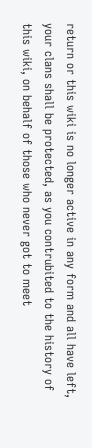return or this wiki is no longer active in any form and all have left, your clans shall be protected, as you contrubited to the history of this wiki, on behalf of those who never got to meet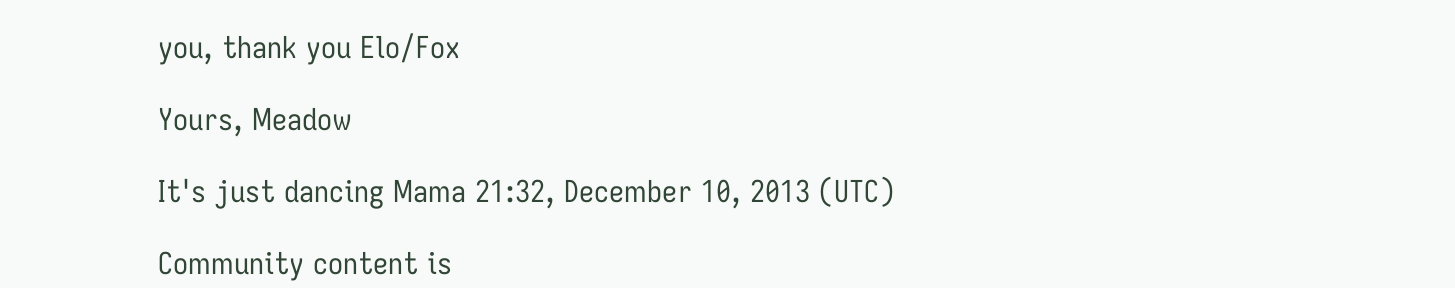you, thank you Elo/Fox

Yours, Meadow

It's just dancing Mama 21:32, December 10, 2013 (UTC)

Community content is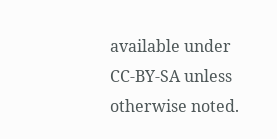available under CC-BY-SA unless otherwise noted.